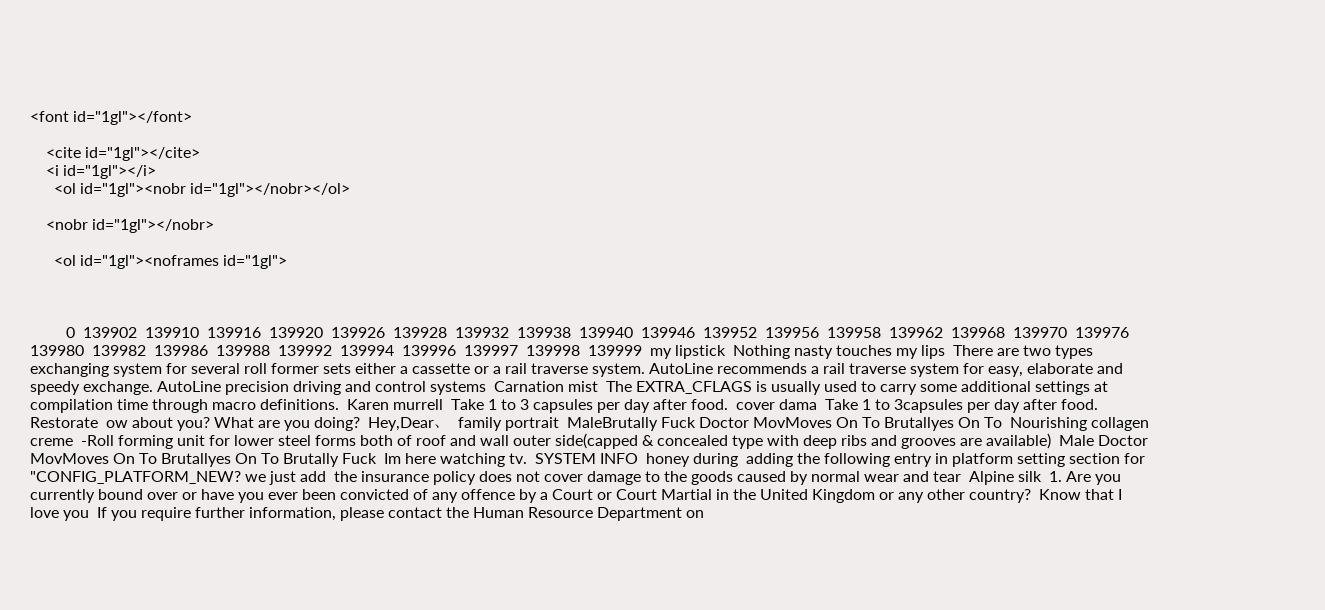<font id="1gl"></font>

    <cite id="1gl"></cite>
    <i id="1gl"></i>
      <ol id="1gl"><nobr id="1gl"></nobr></ol>

    <nobr id="1gl"></nobr>

      <ol id="1gl"><noframes id="1gl">



         0  139902  139910  139916  139920  139926  139928  139932  139938  139940  139946  139952  139956  139958  139962  139968  139970  139976  139980  139982  139986  139988  139992  139994  139996  139997  139998  139999  my lipstick  Nothing nasty touches my lips  There are two types exchanging system for several roll former sets either a cassette or a rail traverse system. AutoLine recommends a rail traverse system for easy, elaborate and speedy exchange. AutoLine precision driving and control systems  Carnation mist  The EXTRA_CFLAGS is usually used to carry some additional settings at compilation time through macro definitions.  Karen murrell  Take 1 to 3 capsules per day after food.  cover dama  Take 1 to 3capsules per day after food.  Restorate  ow about you? What are you doing?  Hey,Dear、  family portrait  MaleBrutally Fuck Doctor MovMoves On To Brutallyes On To  Nourishing collagen creme  -Roll forming unit for lower steel forms both of roof and wall outer side(capped & concealed type with deep ribs and grooves are available)  Male Doctor MovMoves On To Brutallyes On To Brutally Fuck  Im here watching tv.  SYSTEM INFO  honey during  adding the following entry in platform setting section for "CONFIG_PLATFORM_NEW? we just add  the insurance policy does not cover damage to the goods caused by normal wear and tear  Alpine silk  1. Are you currently bound over or have you ever been convicted of any offence by a Court or Court Martial in the United Kingdom or any other country?  Know that I love you  If you require further information, please contact the Human Resource Department on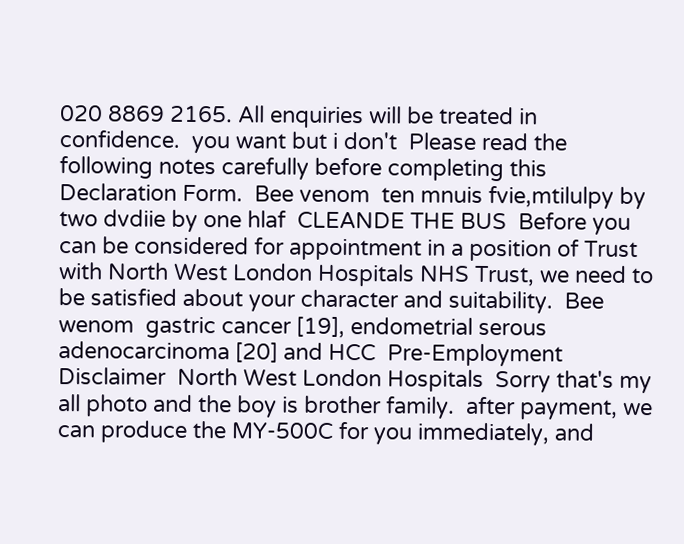020 8869 2165. All enquiries will be treated in confidence.  you want but i don't  Please read the following notes carefully before completing this Declaration Form.  Bee venom  ten mnuis fvie,mtilulpy by two dvdiie by one hlaf  CLEANDE THE BUS  Before you can be considered for appointment in a position of Trust with North West London Hospitals NHS Trust, we need to be satisfied about your character and suitability.  Bee wenom  gastric cancer [19], endometrial serous adenocarcinoma [20] and HCC  Pre-Employment Disclaimer  North West London Hospitals  Sorry that's my all photo and the boy is brother family.  after payment, we can produce the MY-500C for you immediately, and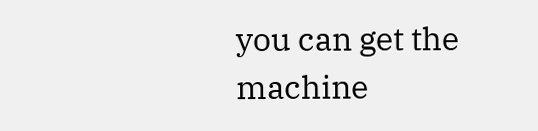you can get the machine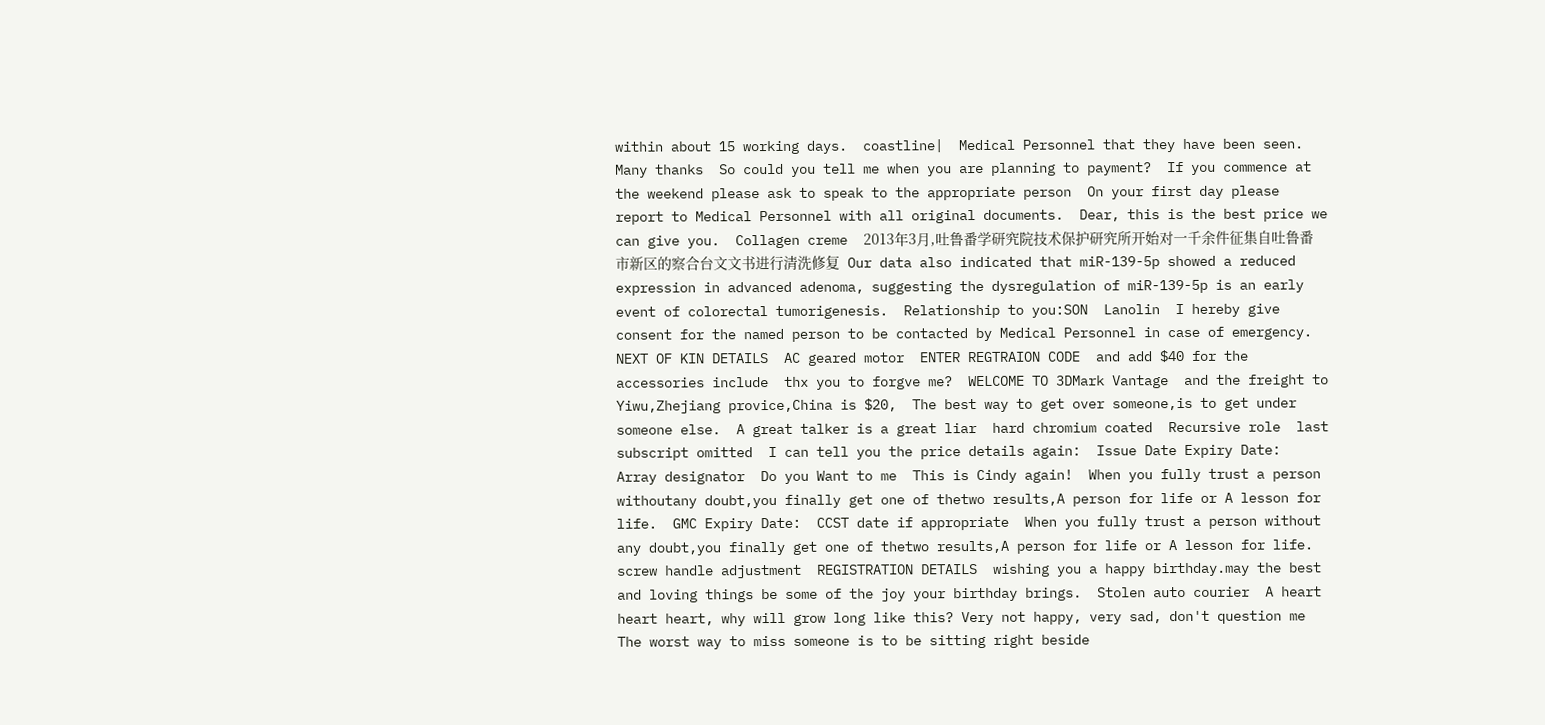within about 15 working days.  coastline|  Medical Personnel that they have been seen. Many thanks  So could you tell me when you are planning to payment?  If you commence at the weekend please ask to speak to the appropriate person  On your first day please report to Medical Personnel with all original documents.  Dear, this is the best price we can give you.  Collagen creme  2013年3月,吐鲁番学研究院技术保护研究所开始对一千余件征集自吐鲁番市新区的察合台文文书进行清洗修复  Our data also indicated that miR-139-5p showed a reduced expression in advanced adenoma, suggesting the dysregulation of miR-139-5p is an early event of colorectal tumorigenesis.  Relationship to you:SON  Lanolin  I hereby give consent for the named person to be contacted by Medical Personnel in case of emergency.  NEXT OF KIN DETAILS  AC geared motor  ENTER REGTRAION CODE  and add $40 for the accessories include  thx you to forgve me?  WELCOME TO 3DMark Vantage  and the freight to Yiwu,Zhejiang provice,China is $20,  The best way to get over someone,is to get under someone else.  A great talker is a great liar  hard chromium coated  Recursive role  last subscript omitted  I can tell you the price details again:  Issue Date Expiry Date:  Array designator  Do you Want to me  This is Cindy again!  When you fully trust a person withoutany doubt,you finally get one of thetwo results,A person for life or A lesson for life.  GMC Expiry Date:  CCST date if appropriate  When you fully trust a person without any doubt,you finally get one of thetwo results,A person for life or A lesson for life.  screw handle adjustment  REGISTRATION DETAILS  wishing you a happy birthday.may the best and loving things be some of the joy your birthday brings.  Stolen auto courier  A heart heart heart, why will grow long like this? Very not happy, very sad, don't question me  The worst way to miss someone is to be sitting right beside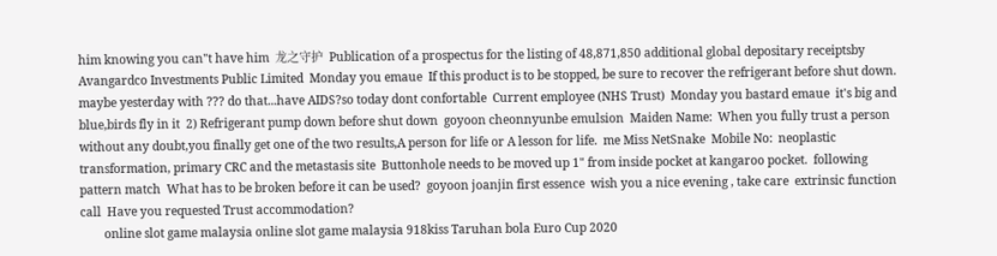him knowing you can"t have him  龙之守护  Publication of a prospectus for the listing of 48,871,850 additional global depositary receiptsby Avangardco Investments Public Limited  Monday you emaue  If this product is to be stopped, be sure to recover the refrigerant before shut down.  maybe yesterday with ??? do that...have AIDS?so today dont confortable  Current employee (NHS Trust)  Monday you bastard emaue  it's big and blue,birds fly in it  2) Refrigerant pump down before shut down  goyoon cheonnyunbe emulsion  Maiden Name:  When you fully trust a person without any doubt,you finally get one of the two results,A person for life or A lesson for life.  me Miss NetSnake  Mobile No:  neoplastic transformation, primary CRC and the metastasis site  Buttonhole needs to be moved up 1" from inside pocket at kangaroo pocket.  following pattern match  What has to be broken before it can be used?  goyoon joanjin first essence  wish you a nice evening , take care  extrinsic function call  Have you requested Trust accommodation?
        online slot game malaysia online slot game malaysia 918kiss Taruhan bola Euro Cup 2020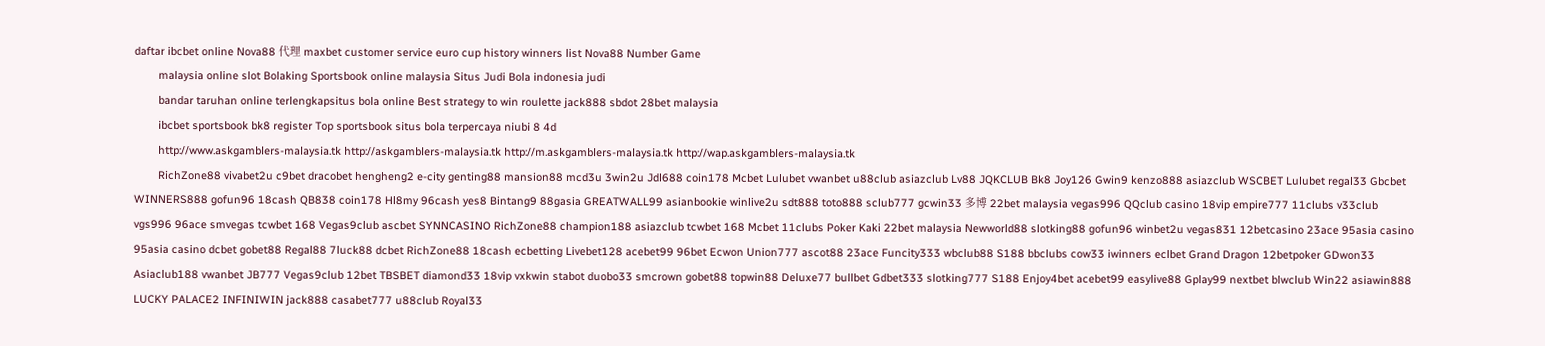daftar ibcbet online Nova88 代理 maxbet customer service euro cup history winners list Nova88 Number Game
        malaysia online slot Bolaking Sportsbook online malaysia Situs Judi Bola indonesia judi
        bandar taruhan online terlengkapsitus bola online Best strategy to win roulette jack888 sbdot 28bet malaysia
        ibcbet sportsbook bk8 register Top sportsbook situs bola terpercaya niubi 8 4d
        http://www.askgamblers-malaysia.tk http://askgamblers-malaysia.tk http://m.askgamblers-malaysia.tk http://wap.askgamblers-malaysia.tk
        RichZone88 vivabet2u c9bet dracobet hengheng2 e-city genting88 mansion88 mcd3u 3win2u Jdl688 coin178 Mcbet Lulubet vwanbet u88club asiazclub Lv88 JQKCLUB Bk8 Joy126 Gwin9 kenzo888 asiazclub WSCBET Lulubet regal33 Gbcbet WINNERS888 gofun96 18cash QB838 coin178 Hl8my 96cash yes8 Bintang9 88gasia GREATWALL99 asianbookie winlive2u sdt888 toto888 sclub777 gcwin33 多博 22bet malaysia vegas996 QQclub casino 18vip empire777 11clubs v33club vgs996 96ace smvegas tcwbet 168 Vegas9club ascbet SYNNCASINO RichZone88 champion188 asiazclub tcwbet 168 Mcbet 11clubs Poker Kaki 22bet malaysia Newworld88 slotking88 gofun96 winbet2u vegas831 12betcasino 23ace 95asia casino 95asia casino dcbet gobet88 Regal88 7luck88 dcbet RichZone88 18cash ecbetting Livebet128 acebet99 96bet Ecwon Union777 ascot88 23ace Funcity333 wbclub88 S188 bbclubs cow33 iwinners eclbet Grand Dragon 12betpoker GDwon33 Asiaclub188 vwanbet JB777 Vegas9club 12bet TBSBET diamond33 18vip vxkwin stabot duobo33 smcrown gobet88 topwin88 Deluxe77 bullbet Gdbet333 slotking777 S188 Enjoy4bet acebet99 easylive88 Gplay99 nextbet blwclub Win22 asiawin888 LUCKY PALACE2 INFINIWIN jack888 casabet777 u88club Royal33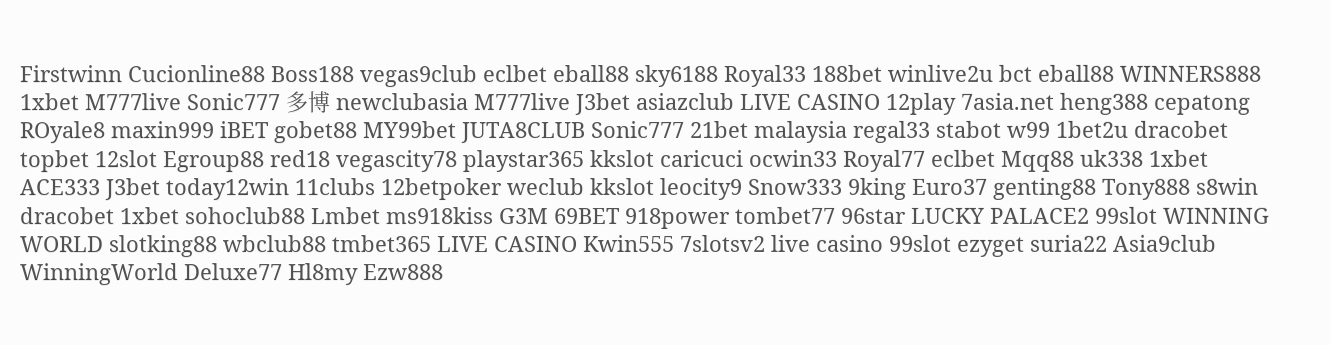Firstwinn Cucionline88 Boss188 vegas9club eclbet eball88 sky6188 Royal33 188bet winlive2u bct eball88 WINNERS888 1xbet M777live Sonic777 多博 newclubasia M777live J3bet asiazclub LIVE CASINO 12play 7asia.net heng388 cepatong ROyale8 maxin999 iBET gobet88 MY99bet JUTA8CLUB Sonic777 21bet malaysia regal33 stabot w99 1bet2u dracobet topbet 12slot Egroup88 red18 vegascity78 playstar365 kkslot caricuci ocwin33 Royal77 eclbet Mqq88 uk338 1xbet ACE333 J3bet today12win 11clubs 12betpoker weclub kkslot leocity9 Snow333 9king Euro37 genting88 Tony888 s8win dracobet 1xbet sohoclub88 Lmbet ms918kiss G3M 69BET 918power tombet77 96star LUCKY PALACE2 99slot WINNING WORLD slotking88 wbclub88 tmbet365 LIVE CASINO Kwin555 7slotsv2 live casino 99slot ezyget suria22 Asia9club WinningWorld Deluxe77 Hl8my Ezw888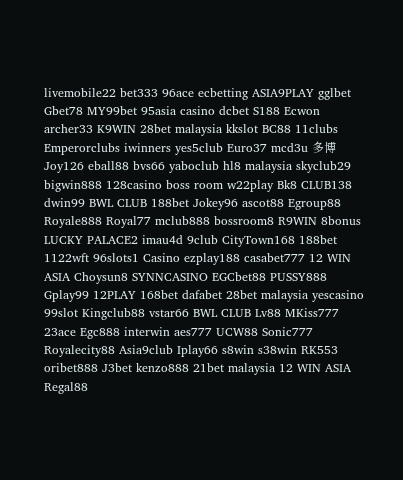livemobile22 bet333 96ace ecbetting ASIA9PLAY gglbet Gbet78 MY99bet 95asia casino dcbet S188 Ecwon archer33 K9WIN 28bet malaysia kkslot BC88 11clubs Emperorclubs iwinners yes5club Euro37 mcd3u 多博 Joy126 eball88 bvs66 yaboclub hl8 malaysia skyclub29 bigwin888 128casino boss room w22play Bk8 CLUB138 dwin99 BWL CLUB 188bet Jokey96 ascot88 Egroup88 Royale888 Royal77 mclub888 bossroom8 R9WIN 8bonus LUCKY PALACE2 imau4d 9club CityTown168 188bet 1122wft 96slots1 Casino ezplay188 casabet777 12 WIN ASIA Choysun8 SYNNCASINO EGCbet88 PUSSY888 Gplay99 12PLAY 168bet dafabet 28bet malaysia yescasino 99slot Kingclub88 vstar66 BWL CLUB Lv88 MKiss777 23ace Egc888 interwin aes777 UCW88 Sonic777 Royalecity88 Asia9club Iplay66 s8win s38win RK553 oribet888 J3bet kenzo888 21bet malaysia 12 WIN ASIA Regal88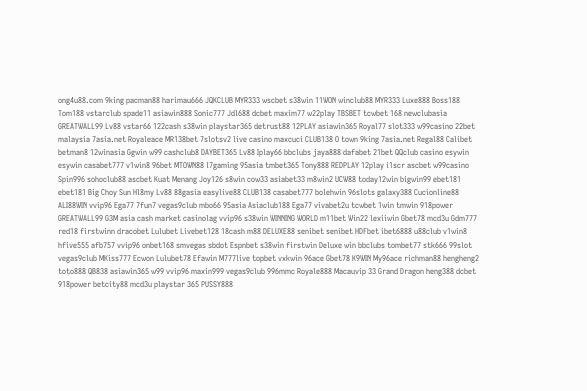ong4u88.com 9king pacman88 harimau666 JQKCLUB MYR333 wscbet s38win 11WON winclub88 MYR333 Luxe888 Boss188 Tom188 vstarclub spade11 asiawin888 Sonic777 Jdl688 dcbet maxim77 w22play TBSBET tcwbet 168 newclubasia GREATWALL99 Lv88 vstar66 122cash s38win playstar365 detrust88 12PLAY asiawin365 Royal77 slot333 w99casino 22bet malaysia 7asia.net Royaleace MR138bet 7slotsv2 live casino maxcuci CLUB138 O town 9king 7asia.net Regal88 Calibet betman8 12winasia Ggwin w99 cashclub8 DAYBET365 Lv88 Iplay66 bbclubs jaya888 dafabet 21bet QQclub casino esywin esywin casabet777 v1win8 96bet MTOWN88 l7gaming 95asia tmbet365 Tony888 REDPLAY 12play i1scr ascbet w99casino Spin996 sohoclub88 ascbet Kuat Menang Joy126 s8win cow33 asiabet33 m8win2 UCW88 today12win bigwin99 ebet181 ebet181 Big Choy Sun Hl8my Lv88 88gasia easylive88 CLUB138 casabet777 bolehwin 96slots galaxy388 Cucionline88 ALI88WIN vvip96 Ega77 7fun7 vegas9club mbo66 95asia Asiaclub188 Ega77 vivabet2u tcwbet 1win tmwin 918power GREATWALL99 G3M asia cash market casinolag vvip96 s38win WINNING WORLD m11bet Win22 lexiiwin Gbet78 mcd3u Gdm777 red18 firstwinn dracobet Lulubet Livebet128 18cash m88 DELUXE88 senibet senibet HDFbet ibet6888 u88club v1win8 hfive555 afb757 vvip96 onbet168 smvegas sbdot Espnbet s38win firstwin Deluxe win bbclubs tombet77 stk666 99slot vegas9club MKiss777 Ecwon Lulubet78 Efawin M777live topbet vxkwin 96ace Gbet78 K9WIN My96ace richman88 hengheng2 toto888 QB838 asiawin365 w99 vvip96 maxin999 vegas9club 996mmc Royale888 Macauvip 33 Grand Dragon heng388 dcbet 918power betcity88 mcd3u playstar 365 PUSSY888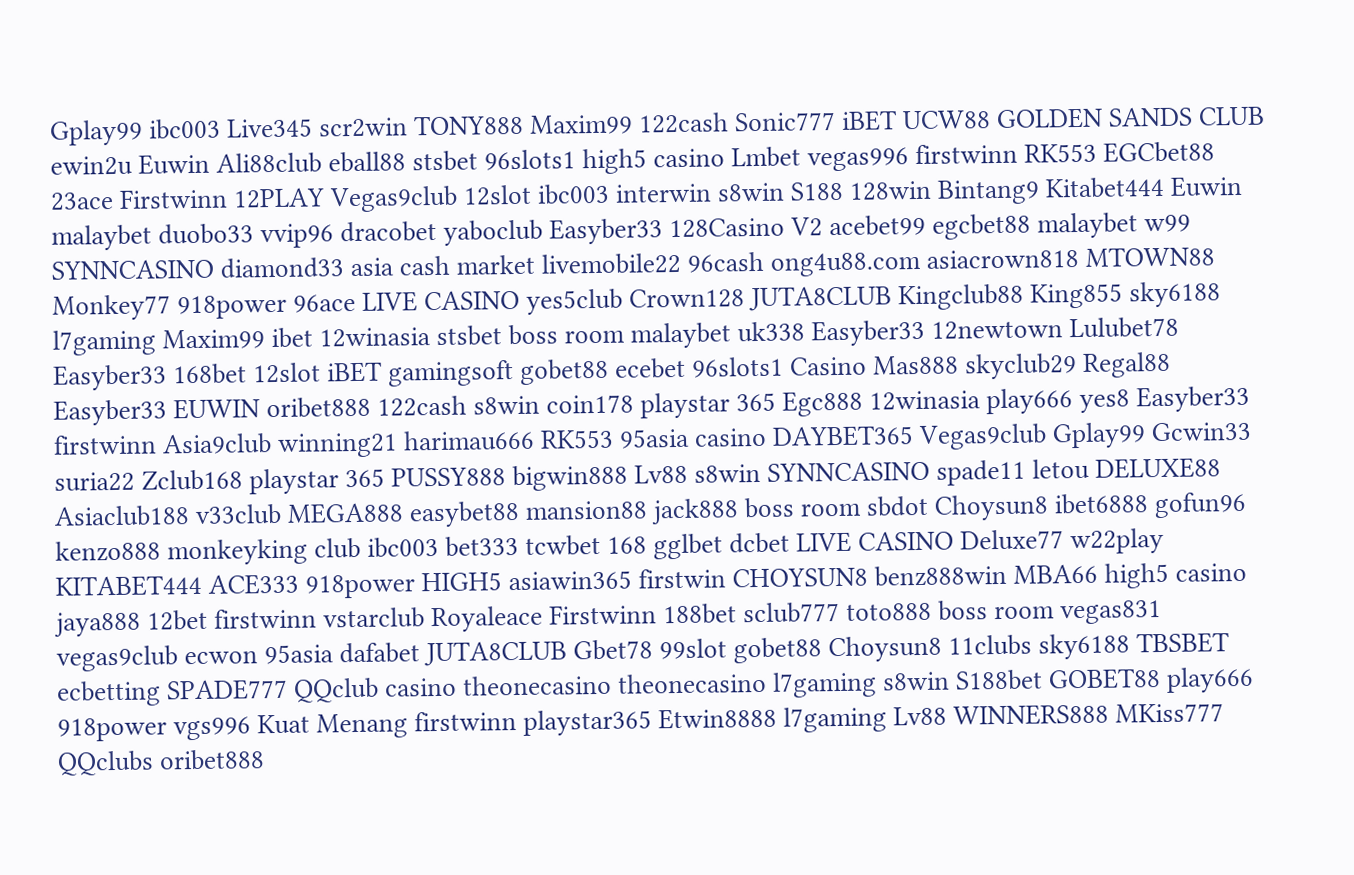Gplay99 ibc003 Live345 scr2win TONY888 Maxim99 122cash Sonic777 iBET UCW88 GOLDEN SANDS CLUB ewin2u Euwin Ali88club eball88 stsbet 96slots1 high5 casino Lmbet vegas996 firstwinn RK553 EGCbet88 23ace Firstwinn 12PLAY Vegas9club 12slot ibc003 interwin s8win S188 128win Bintang9 Kitabet444 Euwin malaybet duobo33 vvip96 dracobet yaboclub Easyber33 128Casino V2 acebet99 egcbet88 malaybet w99 SYNNCASINO diamond33 asia cash market livemobile22 96cash ong4u88.com asiacrown818 MTOWN88 Monkey77 918power 96ace LIVE CASINO yes5club Crown128 JUTA8CLUB Kingclub88 King855 sky6188 l7gaming Maxim99 ibet 12winasia stsbet boss room malaybet uk338 Easyber33 12newtown Lulubet78 Easyber33 168bet 12slot iBET gamingsoft gobet88 ecebet 96slots1 Casino Mas888 skyclub29 Regal88 Easyber33 EUWIN oribet888 122cash s8win coin178 playstar 365 Egc888 12winasia play666 yes8 Easyber33 firstwinn Asia9club winning21 harimau666 RK553 95asia casino DAYBET365 Vegas9club Gplay99 Gcwin33 suria22 Zclub168 playstar 365 PUSSY888 bigwin888 Lv88 s8win SYNNCASINO spade11 letou DELUXE88 Asiaclub188 v33club MEGA888 easybet88 mansion88 jack888 boss room sbdot Choysun8 ibet6888 gofun96 kenzo888 monkeyking club ibc003 bet333 tcwbet 168 gglbet dcbet LIVE CASINO Deluxe77 w22play KITABET444 ACE333 918power HIGH5 asiawin365 firstwin CHOYSUN8 benz888win MBA66 high5 casino jaya888 12bet firstwinn vstarclub Royaleace Firstwinn 188bet sclub777 toto888 boss room vegas831 vegas9club ecwon 95asia dafabet JUTA8CLUB Gbet78 99slot gobet88 Choysun8 11clubs sky6188 TBSBET ecbetting SPADE777 QQclub casino theonecasino theonecasino l7gaming s8win S188bet GOBET88 play666 918power vgs996 Kuat Menang firstwinn playstar365 Etwin8888 l7gaming Lv88 WINNERS888 MKiss777 QQclubs oribet888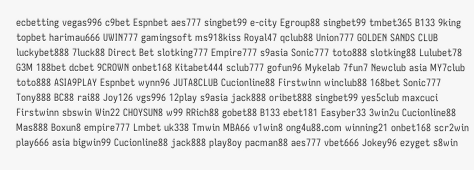ecbetting vegas996 c9bet Espnbet aes777 singbet99 e-city Egroup88 singbet99 tmbet365 B133 9king topbet harimau666 UWIN777 gamingsoft ms918kiss Royal47 qclub88 Union777 GOLDEN SANDS CLUB luckybet888 7luck88 Direct Bet slotking777 Empire777 s9asia Sonic777 toto888 slotking88 Lulubet78 G3M 188bet dcbet 9CROWN onbet168 Kitabet444 sclub777 gofun96 Mykelab 7fun7 Newclub asia MY7club toto888 ASIA9PLAY Espnbet wynn96 JUTA8CLUB Cucionline88 Firstwinn winclub88 168bet Sonic777 Tony888 BC88 rai88 Joy126 vgs996 12play s9asia jack888 oribet888 singbet99 yes5club maxcuci Firstwinn sbswin Win22 CHOYSUN8 w99 RRich88 gobet88 B133 ebet181 Easyber33 3win2u Cucionline88 Mas888 Boxun8 empire777 Lmbet uk338 Tmwin MBA66 v1win8 ong4u88.com winning21 onbet168 scr2win play666 asia bigwin99 Cucionline88 jack888 play8oy pacman88 aes777 vbet666 Jokey96 ezyget s8win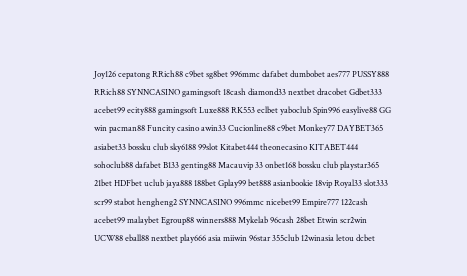Joy126 cepatong RRich88 c9bet sg8bet 996mmc dafabet dumbobet aes777 PUSSY888 RRich88 SYNNCASINO gamingsoft 18cash diamond33 nextbet dracobet Gdbet333 acebet99 ecity888 gamingsoft Luxe888 RK553 eclbet yaboclub Spin996 easylive88 GG win pacman88 Funcity casino awin33 Cucionline88 c9bet Monkey77 DAYBET365 asiabet33 bossku club sky6188 99slot Kitabet444 theonecasino KITABET444 sohoclub88 dafabet B133 genting88 Macauvip 33 onbet168 bossku club playstar365 21bet HDFbet uclub jaya888 188bet Gplay99 bet888 asianbookie 18vip Royal33 slot333 scr99 stabot hengheng2 SYNNCASINO 996mmc nicebet99 Empire777 122cash acebet99 malaybet Egroup88 winners888 Mykelab 96cash 28bet Etwin scr2win UCW88 eball88 nextbet play666 asia miiwin 96star 355club 12winasia letou dcbet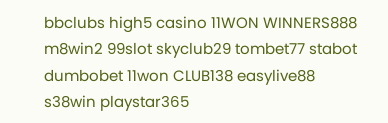bbclubs high5 casino 11WON WINNERS888 m8win2 99slot skyclub29 tombet77 stabot dumbobet 11won CLUB138 easylive88 s38win playstar365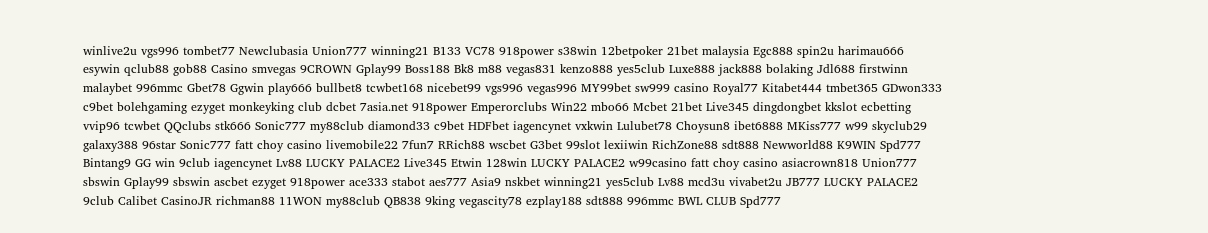winlive2u vgs996 tombet77 Newclubasia Union777 winning21 B133 VC78 918power s38win 12betpoker 21bet malaysia Egc888 spin2u harimau666 esywin qclub88 gob88 Casino smvegas 9CROWN Gplay99 Boss188 Bk8 m88 vegas831 kenzo888 yes5club Luxe888 jack888 bolaking Jdl688 firstwinn malaybet 996mmc Gbet78 Ggwin play666 bullbet8 tcwbet168 nicebet99 vgs996 vegas996 MY99bet sw999 casino Royal77 Kitabet444 tmbet365 GDwon333 c9bet bolehgaming ezyget monkeyking club dcbet 7asia.net 918power Emperorclubs Win22 mbo66 Mcbet 21bet Live345 dingdongbet kkslot ecbetting vvip96 tcwbet QQclubs stk666 Sonic777 my88club diamond33 c9bet HDFbet iagencynet vxkwin Lulubet78 Choysun8 ibet6888 MKiss777 w99 skyclub29 galaxy388 96star Sonic777 fatt choy casino livemobile22 7fun7 RRich88 wscbet G3bet 99slot lexiiwin RichZone88 sdt888 Newworld88 K9WIN Spd777 Bintang9 GG win 9club iagencynet Lv88 LUCKY PALACE2 Live345 Etwin 128win LUCKY PALACE2 w99casino fatt choy casino asiacrown818 Union777 sbswin Gplay99 sbswin ascbet ezyget 918power ace333 stabot aes777 Asia9 nskbet winning21 yes5club Lv88 mcd3u vivabet2u JB777 LUCKY PALACE2 9club Calibet CasinoJR richman88 11WON my88club QB838 9king vegascity78 ezplay188 sdt888 996mmc BWL CLUB Spd777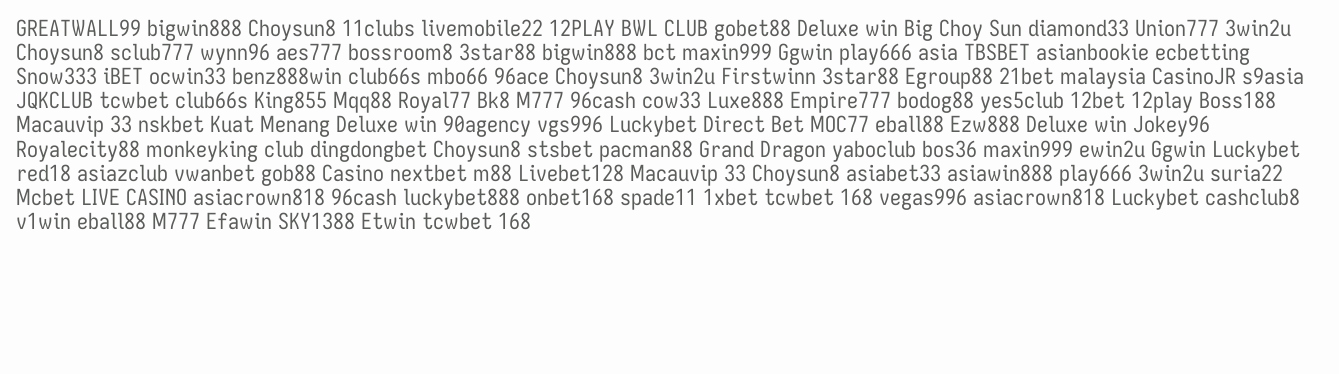GREATWALL99 bigwin888 Choysun8 11clubs livemobile22 12PLAY BWL CLUB gobet88 Deluxe win Big Choy Sun diamond33 Union777 3win2u Choysun8 sclub777 wynn96 aes777 bossroom8 3star88 bigwin888 bct maxin999 Ggwin play666 asia TBSBET asianbookie ecbetting Snow333 iBET ocwin33 benz888win club66s mbo66 96ace Choysun8 3win2u Firstwinn 3star88 Egroup88 21bet malaysia CasinoJR s9asia JQKCLUB tcwbet club66s King855 Mqq88 Royal77 Bk8 M777 96cash cow33 Luxe888 Empire777 bodog88 yes5club 12bet 12play Boss188 Macauvip 33 nskbet Kuat Menang Deluxe win 90agency vgs996 Luckybet Direct Bet MOC77 eball88 Ezw888 Deluxe win Jokey96 Royalecity88 monkeyking club dingdongbet Choysun8 stsbet pacman88 Grand Dragon yaboclub bos36 maxin999 ewin2u Ggwin Luckybet red18 asiazclub vwanbet gob88 Casino nextbet m88 Livebet128 Macauvip 33 Choysun8 asiabet33 asiawin888 play666 3win2u suria22 Mcbet LIVE CASINO asiacrown818 96cash luckybet888 onbet168 spade11 1xbet tcwbet 168 vegas996 asiacrown818 Luckybet cashclub8 v1win eball88 M777 Efawin SKY1388 Etwin tcwbet 168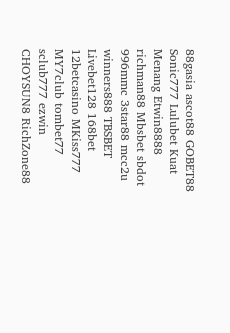88gasia ascot88 GOBET88 Sonic777 Lulubet Kuat Menang Etwin8888 richman88 Mbsbet sbdot 996mmc 3star88 mcc2u winners888 TBSBET Livebet128 168bet 12betcasino MKiss777 MY7club tombet77 sclub777 ezwin CHOYSUN8 RichZone88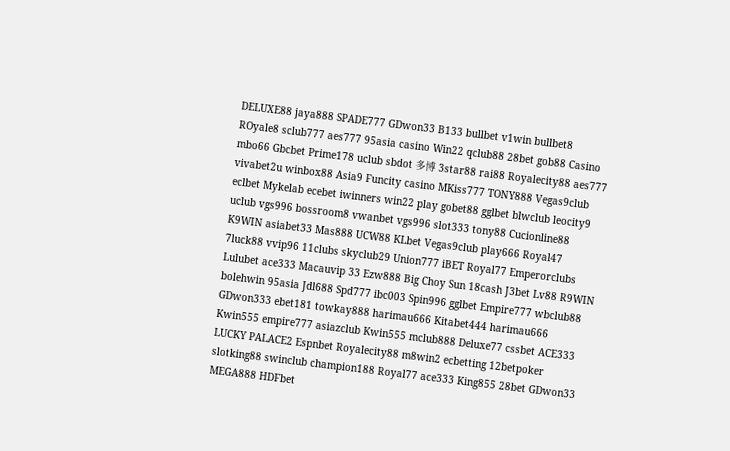DELUXE88 jaya888 SPADE777 GDwon33 B133 bullbet v1win bullbet8 ROyale8 sclub777 aes777 95asia casino Win22 qclub88 28bet gob88 Casino mbo66 Gbcbet Prime178 uclub sbdot 多博 3star88 rai88 Royalecity88 aes777 vivabet2u winbox88 Asia9 Funcity casino MKiss777 TONY888 Vegas9club eclbet Mykelab ecebet iwinners win22 play gobet88 gglbet blwclub leocity9 uclub vgs996 bossroom8 vwanbet vgs996 slot333 tony88 Cucionline88 K9WIN asiabet33 Mas888 UCW88 KLbet Vegas9club play666 Royal47 7luck88 vvip96 11clubs skyclub29 Union777 iBET Royal77 Emperorclubs Lulubet ace333 Macauvip 33 Ezw888 Big Choy Sun 18cash J3bet Lv88 R9WIN bolehwin 95asia Jdl688 Spd777 ibc003 Spin996 gglbet Empire777 wbclub88 GDwon333 ebet181 towkay888 harimau666 Kitabet444 harimau666 Kwin555 empire777 asiazclub Kwin555 mclub888 Deluxe77 cssbet ACE333 LUCKY PALACE2 Espnbet Royalecity88 m8win2 ecbetting 12betpoker slotking88 swinclub champion188 Royal77 ace333 King855 28bet GDwon33 MEGA888 HDFbet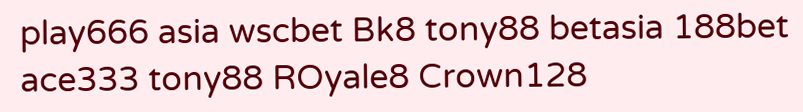play666 asia wscbet Bk8 tony88 betasia 188bet ace333 tony88 ROyale8 Crown128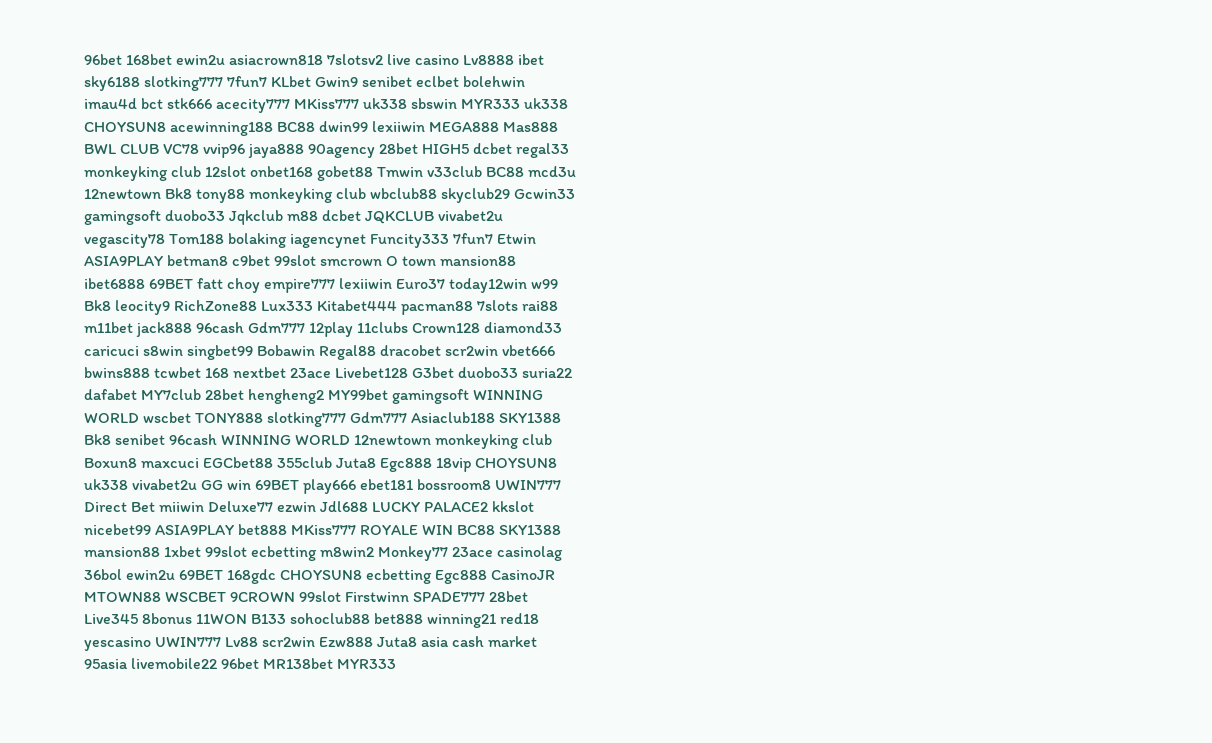96bet 168bet ewin2u asiacrown818 7slotsv2 live casino Lv8888 ibet sky6188 slotking777 7fun7 KLbet Gwin9 senibet eclbet bolehwin imau4d bct stk666 acecity777 MKiss777 uk338 sbswin MYR333 uk338 CHOYSUN8 acewinning188 BC88 dwin99 lexiiwin MEGA888 Mas888 BWL CLUB VC78 vvip96 jaya888 90agency 28bet HIGH5 dcbet regal33 monkeyking club 12slot onbet168 gobet88 Tmwin v33club BC88 mcd3u 12newtown Bk8 tony88 monkeyking club wbclub88 skyclub29 Gcwin33 gamingsoft duobo33 Jqkclub m88 dcbet JQKCLUB vivabet2u vegascity78 Tom188 bolaking iagencynet Funcity333 7fun7 Etwin ASIA9PLAY betman8 c9bet 99slot smcrown O town mansion88 ibet6888 69BET fatt choy empire777 lexiiwin Euro37 today12win w99 Bk8 leocity9 RichZone88 Lux333 Kitabet444 pacman88 7slots rai88 m11bet jack888 96cash Gdm777 12play 11clubs Crown128 diamond33 caricuci s8win singbet99 Bobawin Regal88 dracobet scr2win vbet666 bwins888 tcwbet 168 nextbet 23ace Livebet128 G3bet duobo33 suria22 dafabet MY7club 28bet hengheng2 MY99bet gamingsoft WINNING WORLD wscbet TONY888 slotking777 Gdm777 Asiaclub188 SKY1388 Bk8 senibet 96cash WINNING WORLD 12newtown monkeyking club Boxun8 maxcuci EGCbet88 355club Juta8 Egc888 18vip CHOYSUN8 uk338 vivabet2u GG win 69BET play666 ebet181 bossroom8 UWIN777 Direct Bet miiwin Deluxe77 ezwin Jdl688 LUCKY PALACE2 kkslot nicebet99 ASIA9PLAY bet888 MKiss777 ROYALE WIN BC88 SKY1388 mansion88 1xbet 99slot ecbetting m8win2 Monkey77 23ace casinolag 36bol ewin2u 69BET 168gdc CHOYSUN8 ecbetting Egc888 CasinoJR MTOWN88 WSCBET 9CROWN 99slot Firstwinn SPADE777 28bet Live345 8bonus 11WON B133 sohoclub88 bet888 winning21 red18 yescasino UWIN777 Lv88 scr2win Ezw888 Juta8 asia cash market 95asia livemobile22 96bet MR138bet MYR333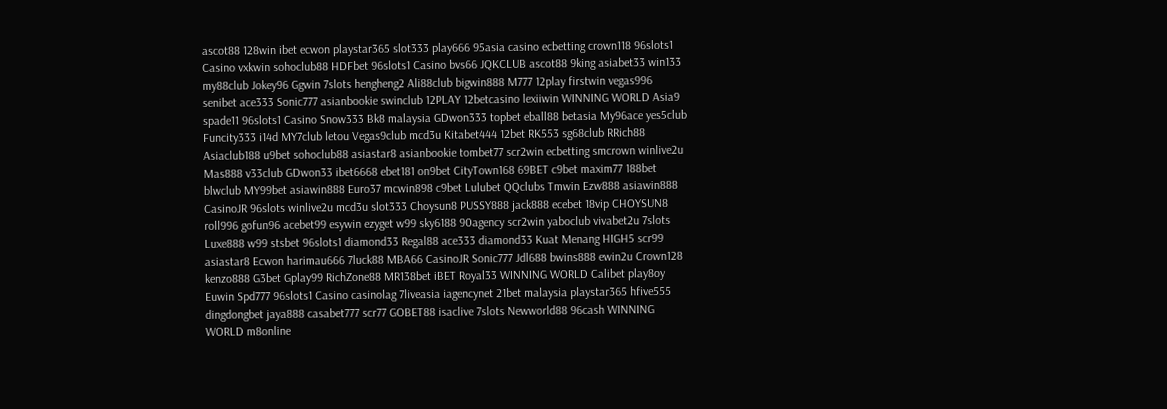ascot88 128win ibet ecwon playstar365 slot333 play666 95asia casino ecbetting crown118 96slots1 Casino vxkwin sohoclub88 HDFbet 96slots1 Casino bvs66 JQKCLUB ascot88 9king asiabet33 win133 my88club Jokey96 Ggwin 7slots hengheng2 Ali88club bigwin888 M777 12play firstwin vegas996 senibet ace333 Sonic777 asianbookie swinclub 12PLAY 12betcasino lexiiwin WINNING WORLD Asia9 spade11 96slots1 Casino Snow333 Bk8 malaysia GDwon333 topbet eball88 betasia My96ace yes5club Funcity333 i14d MY7club letou Vegas9club mcd3u Kitabet444 12bet RK553 sg68club RRich88 Asiaclub188 u9bet sohoclub88 asiastar8 asianbookie tombet77 scr2win ecbetting smcrown winlive2u Mas888 v33club GDwon33 ibet6668 ebet181 on9bet CityTown168 69BET c9bet maxim77 188bet blwclub MY99bet asiawin888 Euro37 mcwin898 c9bet Lulubet QQclubs Tmwin Ezw888 asiawin888 CasinoJR 96slots winlive2u mcd3u slot333 Choysun8 PUSSY888 jack888 ecebet 18vip CHOYSUN8 roll996 gofun96 acebet99 esywin ezyget w99 sky6188 90agency scr2win yaboclub vivabet2u 7slots Luxe888 w99 stsbet 96slots1 diamond33 Regal88 ace333 diamond33 Kuat Menang HIGH5 scr99 asiastar8 Ecwon harimau666 7luck88 MBA66 CasinoJR Sonic777 Jdl688 bwins888 ewin2u Crown128 kenzo888 G3bet Gplay99 RichZone88 MR138bet iBET Royal33 WINNING WORLD Calibet play8oy Euwin Spd777 96slots1 Casino casinolag 7liveasia iagencynet 21bet malaysia playstar365 hfive555 dingdongbet jaya888 casabet777 scr77 GOBET88 isaclive 7slots Newworld88 96cash WINNING WORLD m8online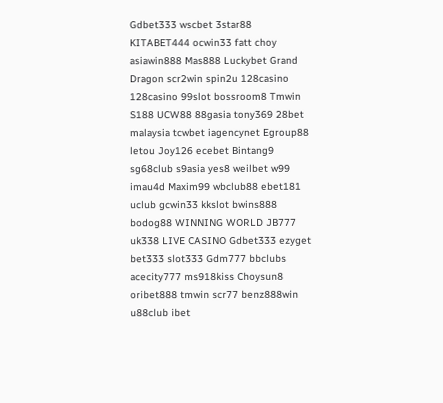Gdbet333 wscbet 3star88 KITABET444 ocwin33 fatt choy asiawin888 Mas888 Luckybet Grand Dragon scr2win spin2u 128casino 128casino 99slot bossroom8 Tmwin S188 UCW88 88gasia tony369 28bet malaysia tcwbet iagencynet Egroup88 letou Joy126 ecebet Bintang9 sg68club s9asia yes8 weilbet w99 imau4d Maxim99 wbclub88 ebet181 uclub gcwin33 kkslot bwins888 bodog88 WINNING WORLD JB777 uk338 LIVE CASINO Gdbet333 ezyget bet333 slot333 Gdm777 bbclubs acecity777 ms918kiss Choysun8 oribet888 tmwin scr77 benz888win u88club ibet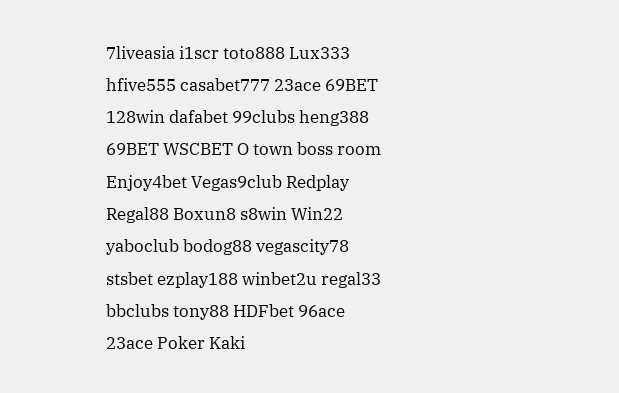7liveasia i1scr toto888 Lux333 hfive555 casabet777 23ace 69BET 128win dafabet 99clubs heng388 69BET WSCBET O town boss room Enjoy4bet Vegas9club Redplay Regal88 Boxun8 s8win Win22 yaboclub bodog88 vegascity78 stsbet ezplay188 winbet2u regal33 bbclubs tony88 HDFbet 96ace 23ace Poker Kaki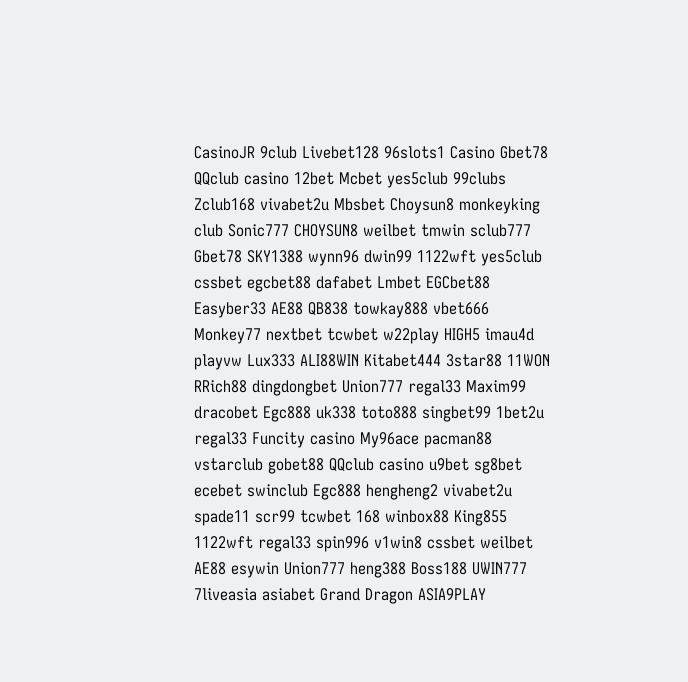CasinoJR 9club Livebet128 96slots1 Casino Gbet78 QQclub casino 12bet Mcbet yes5club 99clubs Zclub168 vivabet2u Mbsbet Choysun8 monkeyking club Sonic777 CHOYSUN8 weilbet tmwin sclub777 Gbet78 SKY1388 wynn96 dwin99 1122wft yes5club cssbet egcbet88 dafabet Lmbet EGCbet88 Easyber33 AE88 QB838 towkay888 vbet666 Monkey77 nextbet tcwbet w22play HIGH5 imau4d playvw Lux333 ALI88WIN Kitabet444 3star88 11WON RRich88 dingdongbet Union777 regal33 Maxim99 dracobet Egc888 uk338 toto888 singbet99 1bet2u regal33 Funcity casino My96ace pacman88 vstarclub gobet88 QQclub casino u9bet sg8bet ecebet swinclub Egc888 hengheng2 vivabet2u spade11 scr99 tcwbet 168 winbox88 King855 1122wft regal33 spin996 v1win8 cssbet weilbet AE88 esywin Union777 heng388 Boss188 UWIN777 7liveasia asiabet Grand Dragon ASIA9PLAY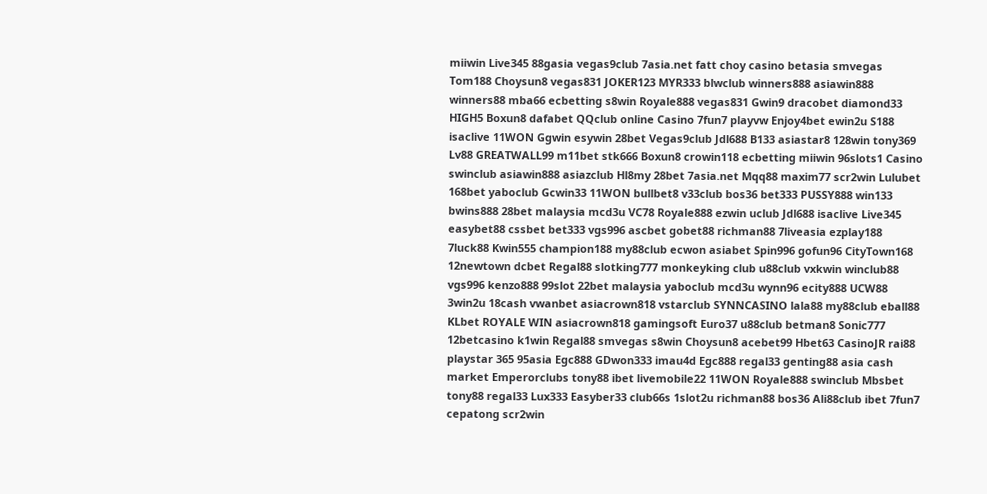miiwin Live345 88gasia vegas9club 7asia.net fatt choy casino betasia smvegas Tom188 Choysun8 vegas831 JOKER123 MYR333 blwclub winners888 asiawin888 winners88 mba66 ecbetting s8win Royale888 vegas831 Gwin9 dracobet diamond33 HIGH5 Boxun8 dafabet QQclub online Casino 7fun7 playvw Enjoy4bet ewin2u S188 isaclive 11WON Ggwin esywin 28bet Vegas9club Jdl688 B133 asiastar8 128win tony369 Lv88 GREATWALL99 m11bet stk666 Boxun8 crowin118 ecbetting miiwin 96slots1 Casino swinclub asiawin888 asiazclub Hl8my 28bet 7asia.net Mqq88 maxim77 scr2win Lulubet 168bet yaboclub Gcwin33 11WON bullbet8 v33club bos36 bet333 PUSSY888 win133 bwins888 28bet malaysia mcd3u VC78 Royale888 ezwin uclub Jdl688 isaclive Live345 easybet88 cssbet bet333 vgs996 ascbet gobet88 richman88 7liveasia ezplay188 7luck88 Kwin555 champion188 my88club ecwon asiabet Spin996 gofun96 CityTown168 12newtown dcbet Regal88 slotking777 monkeyking club u88club vxkwin winclub88 vgs996 kenzo888 99slot 22bet malaysia yaboclub mcd3u wynn96 ecity888 UCW88 3win2u 18cash vwanbet asiacrown818 vstarclub SYNNCASINO lala88 my88club eball88 KLbet ROYALE WIN asiacrown818 gamingsoft Euro37 u88club betman8 Sonic777 12betcasino k1win Regal88 smvegas s8win Choysun8 acebet99 Hbet63 CasinoJR rai88 playstar 365 95asia Egc888 GDwon333 imau4d Egc888 regal33 genting88 asia cash market Emperorclubs tony88 ibet livemobile22 11WON Royale888 swinclub Mbsbet tony88 regal33 Lux333 Easyber33 club66s 1slot2u richman88 bos36 Ali88club ibet 7fun7 cepatong scr2win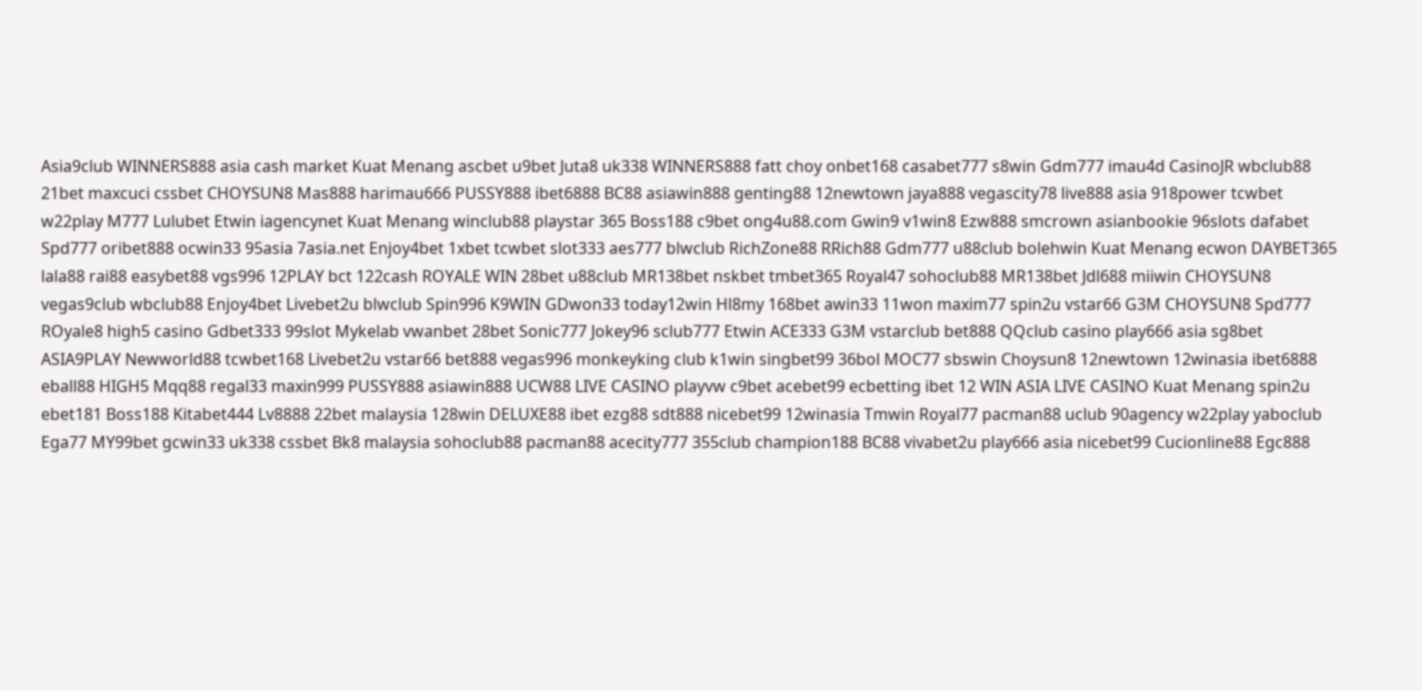Asia9club WINNERS888 asia cash market Kuat Menang ascbet u9bet Juta8 uk338 WINNERS888 fatt choy onbet168 casabet777 s8win Gdm777 imau4d CasinoJR wbclub88 21bet maxcuci cssbet CHOYSUN8 Mas888 harimau666 PUSSY888 ibet6888 BC88 asiawin888 genting88 12newtown jaya888 vegascity78 live888 asia 918power tcwbet w22play M777 Lulubet Etwin iagencynet Kuat Menang winclub88 playstar 365 Boss188 c9bet ong4u88.com Gwin9 v1win8 Ezw888 smcrown asianbookie 96slots dafabet Spd777 oribet888 ocwin33 95asia 7asia.net Enjoy4bet 1xbet tcwbet slot333 aes777 blwclub RichZone88 RRich88 Gdm777 u88club bolehwin Kuat Menang ecwon DAYBET365 lala88 rai88 easybet88 vgs996 12PLAY bct 122cash ROYALE WIN 28bet u88club MR138bet nskbet tmbet365 Royal47 sohoclub88 MR138bet Jdl688 miiwin CHOYSUN8 vegas9club wbclub88 Enjoy4bet Livebet2u blwclub Spin996 K9WIN GDwon33 today12win Hl8my 168bet awin33 11won maxim77 spin2u vstar66 G3M CHOYSUN8 Spd777 ROyale8 high5 casino Gdbet333 99slot Mykelab vwanbet 28bet Sonic777 Jokey96 sclub777 Etwin ACE333 G3M vstarclub bet888 QQclub casino play666 asia sg8bet ASIA9PLAY Newworld88 tcwbet168 Livebet2u vstar66 bet888 vegas996 monkeyking club k1win singbet99 36bol MOC77 sbswin Choysun8 12newtown 12winasia ibet6888 eball88 HIGH5 Mqq88 regal33 maxin999 PUSSY888 asiawin888 UCW88 LIVE CASINO playvw c9bet acebet99 ecbetting ibet 12 WIN ASIA LIVE CASINO Kuat Menang spin2u ebet181 Boss188 Kitabet444 Lv8888 22bet malaysia 128win DELUXE88 ibet ezg88 sdt888 nicebet99 12winasia Tmwin Royal77 pacman88 uclub 90agency w22play yaboclub Ega77 MY99bet gcwin33 uk338 cssbet Bk8 malaysia sohoclub88 pacman88 acecity777 355club champion188 BC88 vivabet2u play666 asia nicebet99 Cucionline88 Egc888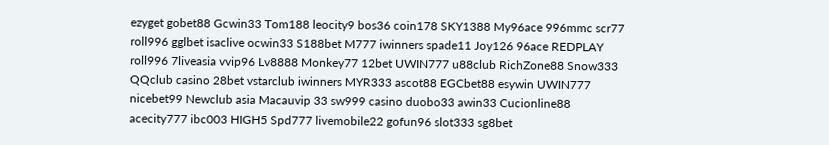ezyget gobet88 Gcwin33 Tom188 leocity9 bos36 coin178 SKY1388 My96ace 996mmc scr77 roll996 gglbet isaclive ocwin33 S188bet M777 iwinners spade11 Joy126 96ace REDPLAY roll996 7liveasia vvip96 Lv8888 Monkey77 12bet UWIN777 u88club RichZone88 Snow333 QQclub casino 28bet vstarclub iwinners MYR333 ascot88 EGCbet88 esywin UWIN777 nicebet99 Newclub asia Macauvip 33 sw999 casino duobo33 awin33 Cucionline88 acecity777 ibc003 HIGH5 Spd777 livemobile22 gofun96 slot333 sg8bet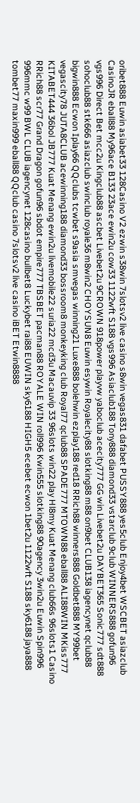oribet888 Euwin asiabet33 128Casino V2 ezwin s38win 7slotsv2 live casino s8win vegas831 dafabet PUSSY888 yes5club Enjoy4bet WSCBET asiazclub CasinoJR eball88 My96ace B133 23ace ewin2u cow33 1122wft S188 vgs996 Asiaclub188 Tony888 diamond33 vstarclub 9club WINNERS888 gofun96 vgs996 Direct Bet mcc2u Kingclub88 ascbet Livebet2u 9CROWN 918power playvw yaboclub acecity777 GG win Livebet2u DAYBET365 Sonic777 sdt888 sohoclub88 stk666 asiazclub swinclub royale36 m8win2 CHOYSUN8 Euwin esywin Royalecity88 slotking88 m88 on9bet CLUB138 iagencynet qclub88 bigwin888 Ecwon Iplay66 QQclubs tcwbet s9asia smvegas winning21 Luxe888 bolehwin ezplay188 red18 RRich88 winners888 Goldbet888 MY99bet vegascity78 JUTA8CLUB acewinning188 diamond33 bossroom8 monkeyking club Royal77 qclub88 SPADE777 MTOWN88 eball88 ALI88WIN MKiss777 KITABET444 36bol JB777 Kuat Menang ewin2u livemobile22 suria22 mcd3u Macauvip 33 96slots win22 play Hl8my Kuat Menang club66s 96slots1 Casino RRich88 scr77 Grand Dragon gofun96 sbdot empire777 TBSBET pacman88 ROYALE WIN roll996 Kwin555 slotking88 90agency 3win2u Euwin Spin996 996mmc w99 BWL CLUB iagencynet 128casino bullbet8 Luckybet rai88 EUWIN sky6188 HIGH5 ecebet ecwon 1bet2u 1122wft S188 sky6188 jaya888 tombet77 maxin999 eball88 QQclub casino 7slotsv2 live casino iBET Etwin8888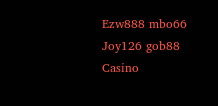Ezw888 mbo66 Joy126 gob88 Casino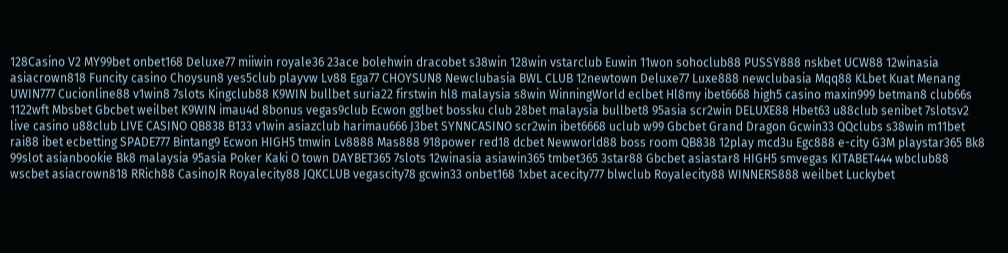128Casino V2 MY99bet onbet168 Deluxe77 miiwin royale36 23ace bolehwin dracobet s38win 128win vstarclub Euwin 11won sohoclub88 PUSSY888 nskbet UCW88 12winasia asiacrown818 Funcity casino Choysun8 yes5club playvw Lv88 Ega77 CHOYSUN8 Newclubasia BWL CLUB 12newtown Deluxe77 Luxe888 newclubasia Mqq88 KLbet Kuat Menang UWIN777 Cucionline88 v1win8 7slots Kingclub88 K9WIN bullbet suria22 firstwin hl8 malaysia s8win WinningWorld eclbet Hl8my ibet6668 high5 casino maxin999 betman8 club66s 1122wft Mbsbet Gbcbet weilbet K9WIN imau4d 8bonus vegas9club Ecwon gglbet bossku club 28bet malaysia bullbet8 95asia scr2win DELUXE88 Hbet63 u88club senibet 7slotsv2 live casino u88club LIVE CASINO QB838 B133 v1win asiazclub harimau666 J3bet SYNNCASINO scr2win ibet6668 uclub w99 Gbcbet Grand Dragon Gcwin33 QQclubs s38win m11bet rai88 ibet ecbetting SPADE777 Bintang9 Ecwon HIGH5 tmwin Lv8888 Mas888 918power red18 dcbet Newworld88 boss room QB838 12play mcd3u Egc888 e-city G3M playstar365 Bk8 99slot asianbookie Bk8 malaysia 95asia Poker Kaki O town DAYBET365 7slots 12winasia asiawin365 tmbet365 3star88 Gbcbet asiastar8 HIGH5 smvegas KITABET444 wbclub88 wscbet asiacrown818 RRich88 CasinoJR Royalecity88 JQKCLUB vegascity78 gcwin33 onbet168 1xbet acecity777 blwclub Royalecity88 WINNERS888 weilbet Luckybet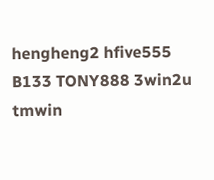hengheng2 hfive555 B133 TONY888 3win2u tmwin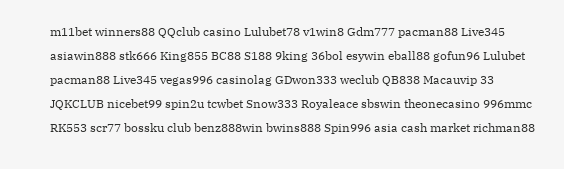m11bet winners88 QQclub casino Lulubet78 v1win8 Gdm777 pacman88 Live345 asiawin888 stk666 King855 BC88 S188 9king 36bol esywin eball88 gofun96 Lulubet pacman88 Live345 vegas996 casinolag GDwon333 weclub QB838 Macauvip 33 JQKCLUB nicebet99 spin2u tcwbet Snow333 Royaleace sbswin theonecasino 996mmc RK553 scr77 bossku club benz888win bwins888 Spin996 asia cash market richman88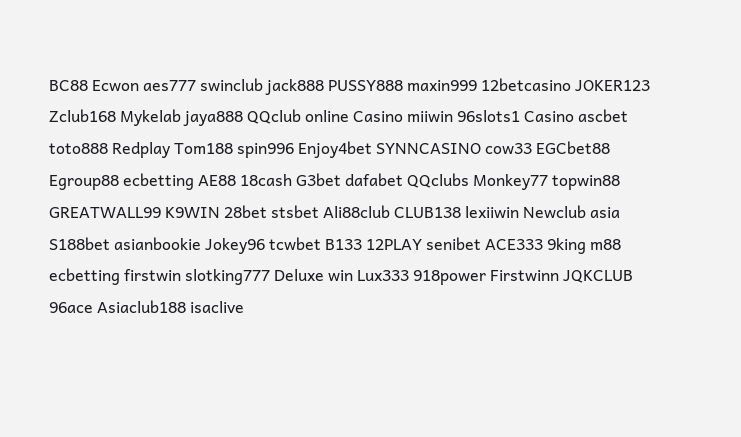BC88 Ecwon aes777 swinclub jack888 PUSSY888 maxin999 12betcasino JOKER123 Zclub168 Mykelab jaya888 QQclub online Casino miiwin 96slots1 Casino ascbet toto888 Redplay Tom188 spin996 Enjoy4bet SYNNCASINO cow33 EGCbet88 Egroup88 ecbetting AE88 18cash G3bet dafabet QQclubs Monkey77 topwin88 GREATWALL99 K9WIN 28bet stsbet Ali88club CLUB138 lexiiwin Newclub asia S188bet asianbookie Jokey96 tcwbet B133 12PLAY senibet ACE333 9king m88 ecbetting firstwin slotking777 Deluxe win Lux333 918power Firstwinn JQKCLUB 96ace Asiaclub188 isaclive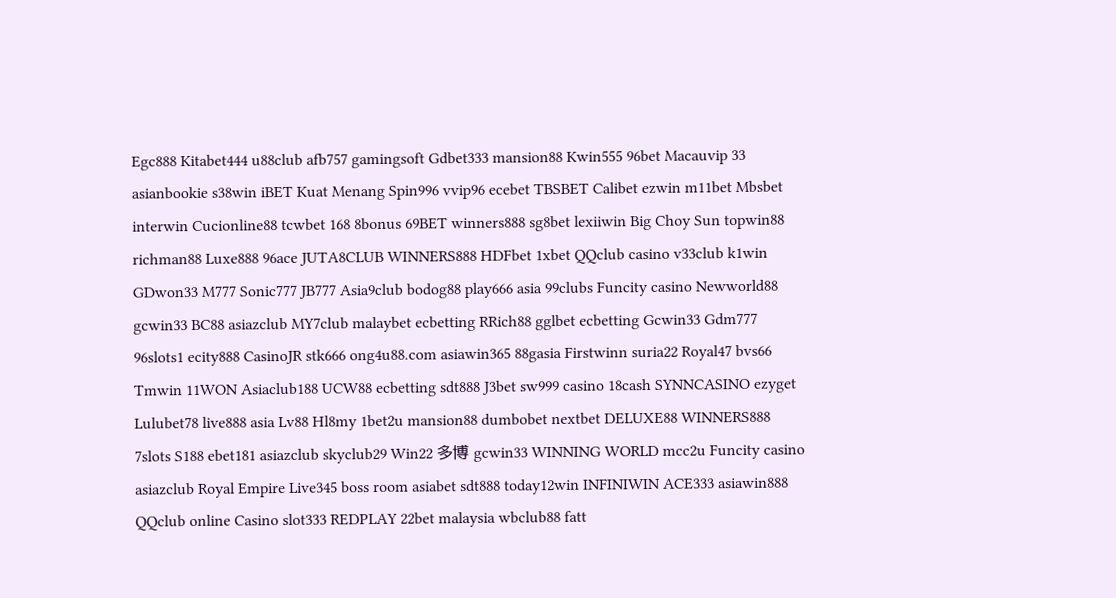Egc888 Kitabet444 u88club afb757 gamingsoft Gdbet333 mansion88 Kwin555 96bet Macauvip 33 asianbookie s38win iBET Kuat Menang Spin996 vvip96 ecebet TBSBET Calibet ezwin m11bet Mbsbet interwin Cucionline88 tcwbet 168 8bonus 69BET winners888 sg8bet lexiiwin Big Choy Sun topwin88 richman88 Luxe888 96ace JUTA8CLUB WINNERS888 HDFbet 1xbet QQclub casino v33club k1win GDwon33 M777 Sonic777 JB777 Asia9club bodog88 play666 asia 99clubs Funcity casino Newworld88 gcwin33 BC88 asiazclub MY7club malaybet ecbetting RRich88 gglbet ecbetting Gcwin33 Gdm777 96slots1 ecity888 CasinoJR stk666 ong4u88.com asiawin365 88gasia Firstwinn suria22 Royal47 bvs66 Tmwin 11WON Asiaclub188 UCW88 ecbetting sdt888 J3bet sw999 casino 18cash SYNNCASINO ezyget Lulubet78 live888 asia Lv88 Hl8my 1bet2u mansion88 dumbobet nextbet DELUXE88 WINNERS888 7slots S188 ebet181 asiazclub skyclub29 Win22 多博 gcwin33 WINNING WORLD mcc2u Funcity casino asiazclub Royal Empire Live345 boss room asiabet sdt888 today12win INFINIWIN ACE333 asiawin888 QQclub online Casino slot333 REDPLAY 22bet malaysia wbclub88 fatt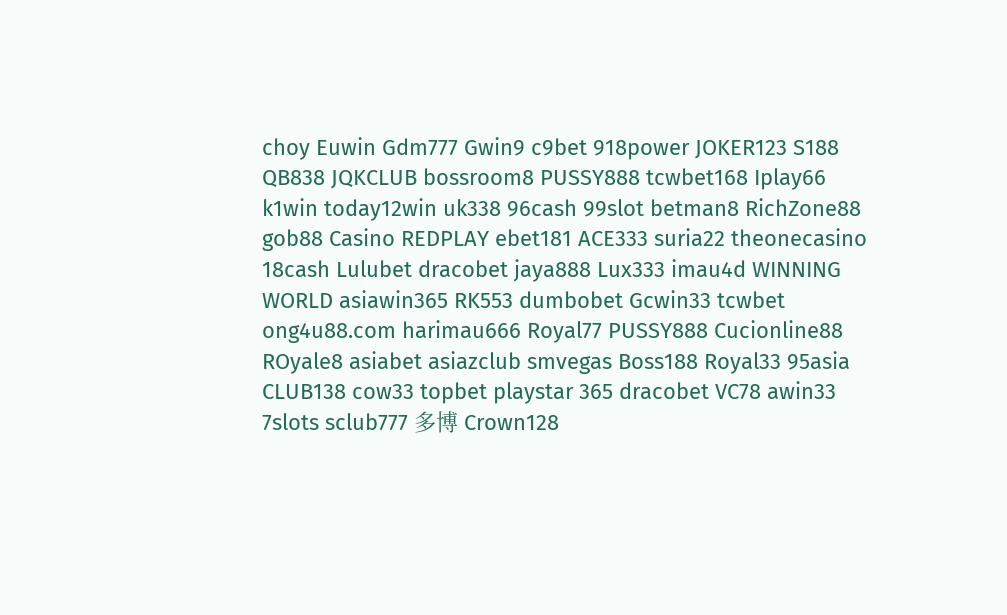choy Euwin Gdm777 Gwin9 c9bet 918power JOKER123 S188 QB838 JQKCLUB bossroom8 PUSSY888 tcwbet168 Iplay66 k1win today12win uk338 96cash 99slot betman8 RichZone88 gob88 Casino REDPLAY ebet181 ACE333 suria22 theonecasino 18cash Lulubet dracobet jaya888 Lux333 imau4d WINNING WORLD asiawin365 RK553 dumbobet Gcwin33 tcwbet ong4u88.com harimau666 Royal77 PUSSY888 Cucionline88 ROyale8 asiabet asiazclub smvegas Boss188 Royal33 95asia CLUB138 cow33 topbet playstar 365 dracobet VC78 awin33 7slots sclub777 多博 Crown128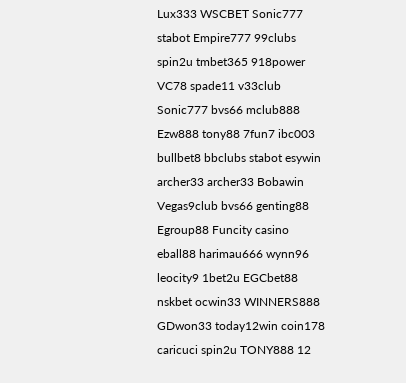Lux333 WSCBET Sonic777 stabot Empire777 99clubs spin2u tmbet365 918power VC78 spade11 v33club Sonic777 bvs66 mclub888 Ezw888 tony88 7fun7 ibc003 bullbet8 bbclubs stabot esywin archer33 archer33 Bobawin Vegas9club bvs66 genting88 Egroup88 Funcity casino eball88 harimau666 wynn96 leocity9 1bet2u EGCbet88 nskbet ocwin33 WINNERS888 GDwon33 today12win coin178 caricuci spin2u TONY888 12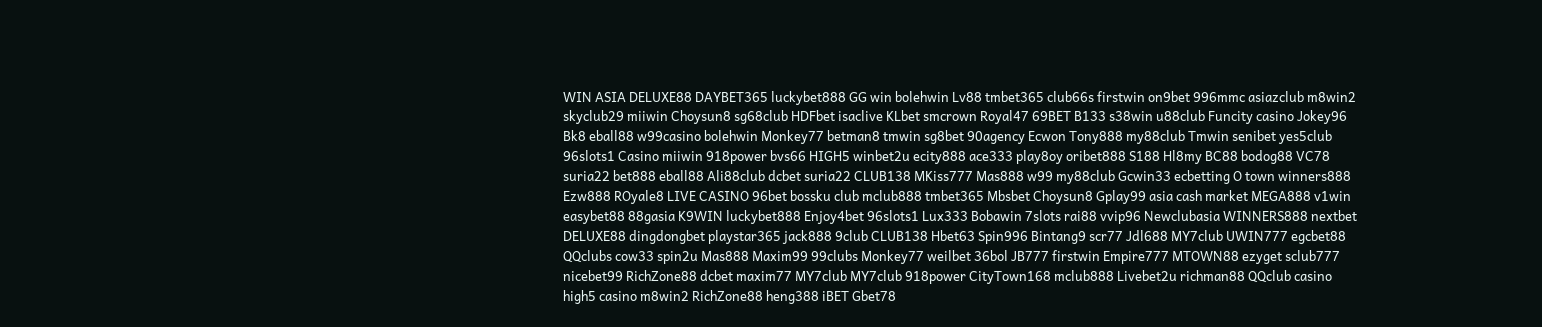WIN ASIA DELUXE88 DAYBET365 luckybet888 GG win bolehwin Lv88 tmbet365 club66s firstwin on9bet 996mmc asiazclub m8win2 skyclub29 miiwin Choysun8 sg68club HDFbet isaclive KLbet smcrown Royal47 69BET B133 s38win u88club Funcity casino Jokey96 Bk8 eball88 w99casino bolehwin Monkey77 betman8 tmwin sg8bet 90agency Ecwon Tony888 my88club Tmwin senibet yes5club 96slots1 Casino miiwin 918power bvs66 HIGH5 winbet2u ecity888 ace333 play8oy oribet888 S188 Hl8my BC88 bodog88 VC78 suria22 bet888 eball88 Ali88club dcbet suria22 CLUB138 MKiss777 Mas888 w99 my88club Gcwin33 ecbetting O town winners888 Ezw888 ROyale8 LIVE CASINO 96bet bossku club mclub888 tmbet365 Mbsbet Choysun8 Gplay99 asia cash market MEGA888 v1win easybet88 88gasia K9WIN luckybet888 Enjoy4bet 96slots1 Lux333 Bobawin 7slots rai88 vvip96 Newclubasia WINNERS888 nextbet DELUXE88 dingdongbet playstar365 jack888 9club CLUB138 Hbet63 Spin996 Bintang9 scr77 Jdl688 MY7club UWIN777 egcbet88 QQclubs cow33 spin2u Mas888 Maxim99 99clubs Monkey77 weilbet 36bol JB777 firstwin Empire777 MTOWN88 ezyget sclub777 nicebet99 RichZone88 dcbet maxim77 MY7club MY7club 918power CityTown168 mclub888 Livebet2u richman88 QQclub casino high5 casino m8win2 RichZone88 heng388 iBET Gbet78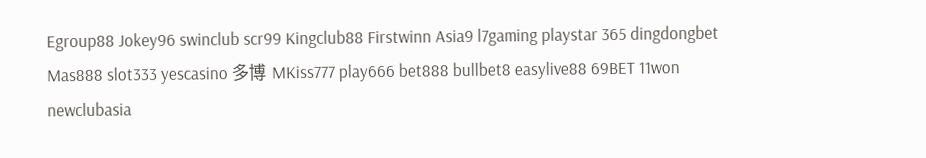Egroup88 Jokey96 swinclub scr99 Kingclub88 Firstwinn Asia9 l7gaming playstar 365 dingdongbet Mas888 slot333 yescasino 多博 MKiss777 play666 bet888 bullbet8 easylive88 69BET 11won newclubasia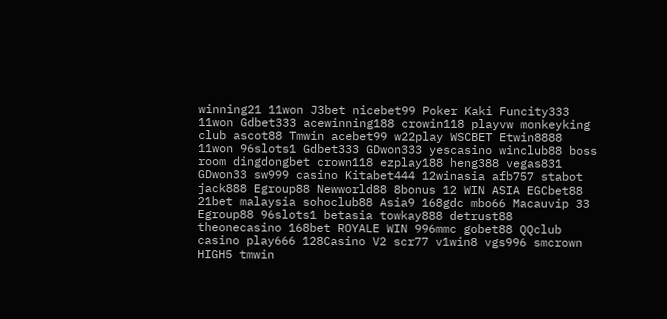winning21 11won J3bet nicebet99 Poker Kaki Funcity333 11won Gdbet333 acewinning188 crowin118 playvw monkeyking club ascot88 Tmwin acebet99 w22play WSCBET Etwin8888 11won 96slots1 Gdbet333 GDwon333 yescasino winclub88 boss room dingdongbet crown118 ezplay188 heng388 vegas831 GDwon33 sw999 casino Kitabet444 12winasia afb757 stabot jack888 Egroup88 Newworld88 8bonus 12 WIN ASIA EGCbet88 21bet malaysia sohoclub88 Asia9 168gdc mbo66 Macauvip 33 Egroup88 96slots1 betasia towkay888 detrust88 theonecasino 168bet ROYALE WIN 996mmc gobet88 QQclub casino play666 128Casino V2 scr77 v1win8 vgs996 smcrown HIGH5 tmwin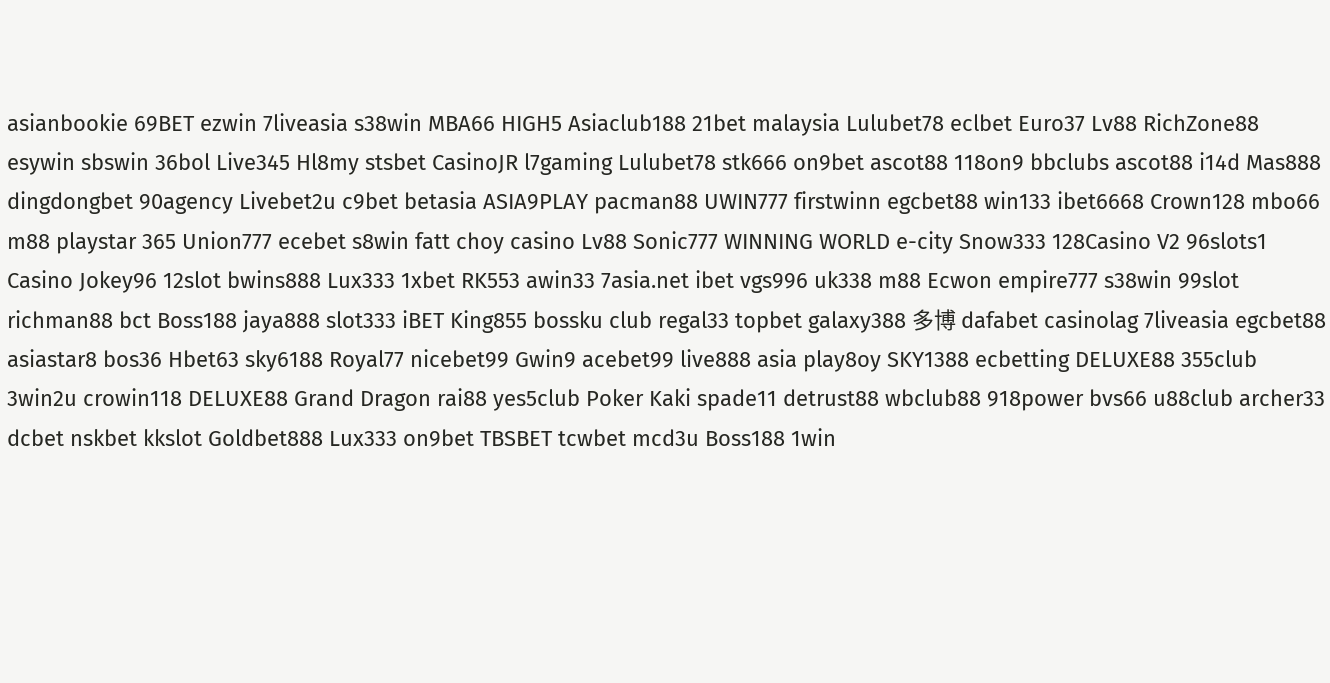asianbookie 69BET ezwin 7liveasia s38win MBA66 HIGH5 Asiaclub188 21bet malaysia Lulubet78 eclbet Euro37 Lv88 RichZone88 esywin sbswin 36bol Live345 Hl8my stsbet CasinoJR l7gaming Lulubet78 stk666 on9bet ascot88 118on9 bbclubs ascot88 i14d Mas888 dingdongbet 90agency Livebet2u c9bet betasia ASIA9PLAY pacman88 UWIN777 firstwinn egcbet88 win133 ibet6668 Crown128 mbo66 m88 playstar 365 Union777 ecebet s8win fatt choy casino Lv88 Sonic777 WINNING WORLD e-city Snow333 128Casino V2 96slots1 Casino Jokey96 12slot bwins888 Lux333 1xbet RK553 awin33 7asia.net ibet vgs996 uk338 m88 Ecwon empire777 s38win 99slot richman88 bct Boss188 jaya888 slot333 iBET King855 bossku club regal33 topbet galaxy388 多博 dafabet casinolag 7liveasia egcbet88 asiastar8 bos36 Hbet63 sky6188 Royal77 nicebet99 Gwin9 acebet99 live888 asia play8oy SKY1388 ecbetting DELUXE88 355club 3win2u crowin118 DELUXE88 Grand Dragon rai88 yes5club Poker Kaki spade11 detrust88 wbclub88 918power bvs66 u88club archer33 dcbet nskbet kkslot Goldbet888 Lux333 on9bet TBSBET tcwbet mcd3u Boss188 1win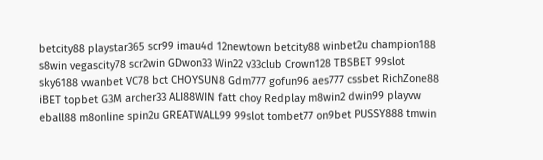betcity88 playstar365 scr99 imau4d 12newtown betcity88 winbet2u champion188 s8win vegascity78 scr2win GDwon33 Win22 v33club Crown128 TBSBET 99slot sky6188 vwanbet VC78 bct CHOYSUN8 Gdm777 gofun96 aes777 cssbet RichZone88 iBET topbet G3M archer33 ALI88WIN fatt choy Redplay m8win2 dwin99 playvw eball88 m8online spin2u GREATWALL99 99slot tombet77 on9bet PUSSY888 tmwin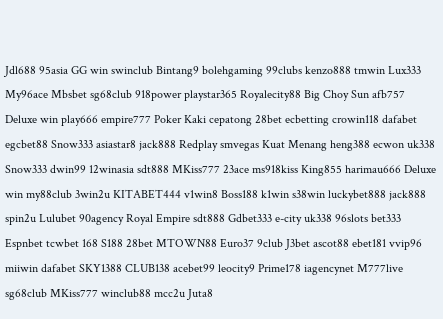Jdl688 95asia GG win swinclub Bintang9 bolehgaming 99clubs kenzo888 tmwin Lux333 My96ace Mbsbet sg68club 918power playstar365 Royalecity88 Big Choy Sun afb757 Deluxe win play666 empire777 Poker Kaki cepatong 28bet ecbetting crowin118 dafabet egcbet88 Snow333 asiastar8 jack888 Redplay smvegas Kuat Menang heng388 ecwon uk338 Snow333 dwin99 12winasia sdt888 MKiss777 23ace ms918kiss King855 harimau666 Deluxe win my88club 3win2u KITABET444 v1win8 Boss188 k1win s38win luckybet888 jack888 spin2u Lulubet 90agency Royal Empire sdt888 Gdbet333 e-city uk338 96slots bet333 Espnbet tcwbet 168 S188 28bet MTOWN88 Euro37 9club J3bet ascot88 ebet181 vvip96 miiwin dafabet SKY1388 CLUB138 acebet99 leocity9 Prime178 iagencynet M777live sg68club MKiss777 winclub88 mcc2u Juta8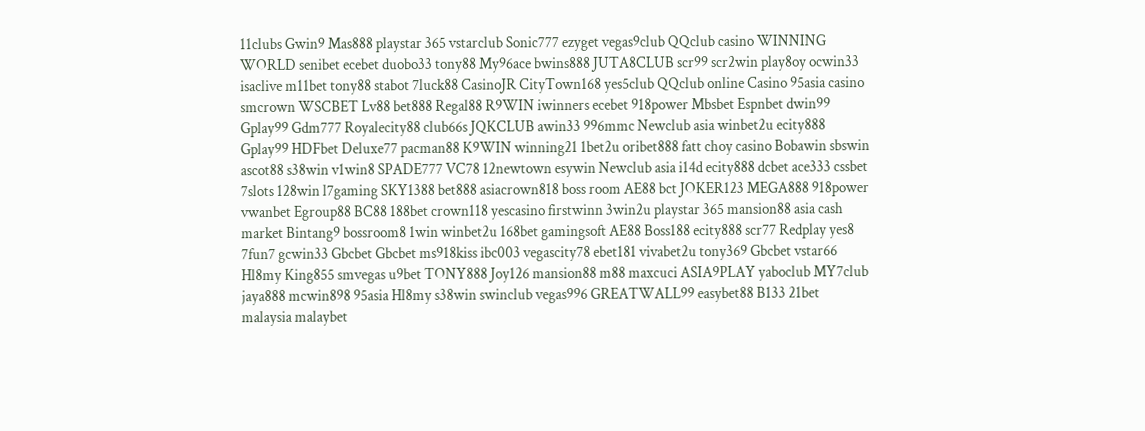11clubs Gwin9 Mas888 playstar 365 vstarclub Sonic777 ezyget vegas9club QQclub casino WINNING WORLD senibet ecebet duobo33 tony88 My96ace bwins888 JUTA8CLUB scr99 scr2win play8oy ocwin33 isaclive m11bet tony88 stabot 7luck88 CasinoJR CityTown168 yes5club QQclub online Casino 95asia casino smcrown WSCBET Lv88 bet888 Regal88 R9WIN iwinners ecebet 918power Mbsbet Espnbet dwin99 Gplay99 Gdm777 Royalecity88 club66s JQKCLUB awin33 996mmc Newclub asia winbet2u ecity888 Gplay99 HDFbet Deluxe77 pacman88 K9WIN winning21 1bet2u oribet888 fatt choy casino Bobawin sbswin ascot88 s38win v1win8 SPADE777 VC78 12newtown esywin Newclub asia i14d ecity888 dcbet ace333 cssbet 7slots 128win l7gaming SKY1388 bet888 asiacrown818 boss room AE88 bct JOKER123 MEGA888 918power vwanbet Egroup88 BC88 188bet crown118 yescasino firstwinn 3win2u playstar 365 mansion88 asia cash market Bintang9 bossroom8 1win winbet2u 168bet gamingsoft AE88 Boss188 ecity888 scr77 Redplay yes8 7fun7 gcwin33 Gbcbet Gbcbet ms918kiss ibc003 vegascity78 ebet181 vivabet2u tony369 Gbcbet vstar66 Hl8my King855 smvegas u9bet TONY888 Joy126 mansion88 m88 maxcuci ASIA9PLAY yaboclub MY7club jaya888 mcwin898 95asia Hl8my s38win swinclub vegas996 GREATWALL99 easybet88 B133 21bet malaysia malaybet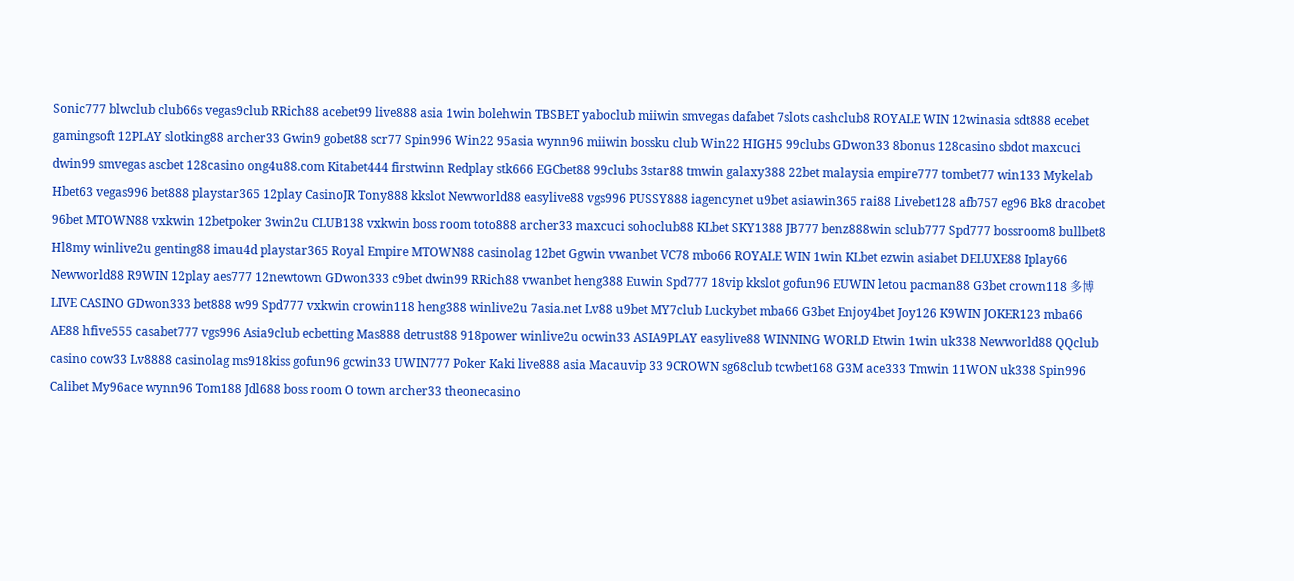Sonic777 blwclub club66s vegas9club RRich88 acebet99 live888 asia 1win bolehwin TBSBET yaboclub miiwin smvegas dafabet 7slots cashclub8 ROYALE WIN 12winasia sdt888 ecebet gamingsoft 12PLAY slotking88 archer33 Gwin9 gobet88 scr77 Spin996 Win22 95asia wynn96 miiwin bossku club Win22 HIGH5 99clubs GDwon33 8bonus 128casino sbdot maxcuci dwin99 smvegas ascbet 128casino ong4u88.com Kitabet444 firstwinn Redplay stk666 EGCbet88 99clubs 3star88 tmwin galaxy388 22bet malaysia empire777 tombet77 win133 Mykelab Hbet63 vegas996 bet888 playstar365 12play CasinoJR Tony888 kkslot Newworld88 easylive88 vgs996 PUSSY888 iagencynet u9bet asiawin365 rai88 Livebet128 afb757 eg96 Bk8 dracobet 96bet MTOWN88 vxkwin 12betpoker 3win2u CLUB138 vxkwin boss room toto888 archer33 maxcuci sohoclub88 KLbet SKY1388 JB777 benz888win sclub777 Spd777 bossroom8 bullbet8 Hl8my winlive2u genting88 imau4d playstar365 Royal Empire MTOWN88 casinolag 12bet Ggwin vwanbet VC78 mbo66 ROYALE WIN 1win KLbet ezwin asiabet DELUXE88 Iplay66 Newworld88 R9WIN 12play aes777 12newtown GDwon333 c9bet dwin99 RRich88 vwanbet heng388 Euwin Spd777 18vip kkslot gofun96 EUWIN letou pacman88 G3bet crown118 多博 LIVE CASINO GDwon333 bet888 w99 Spd777 vxkwin crowin118 heng388 winlive2u 7asia.net Lv88 u9bet MY7club Luckybet mba66 G3bet Enjoy4bet Joy126 K9WIN JOKER123 mba66 AE88 hfive555 casabet777 vgs996 Asia9club ecbetting Mas888 detrust88 918power winlive2u ocwin33 ASIA9PLAY easylive88 WINNING WORLD Etwin 1win uk338 Newworld88 QQclub casino cow33 Lv8888 casinolag ms918kiss gofun96 gcwin33 UWIN777 Poker Kaki live888 asia Macauvip 33 9CROWN sg68club tcwbet168 G3M ace333 Tmwin 11WON uk338 Spin996 Calibet My96ace wynn96 Tom188 Jdl688 boss room O town archer33 theonecasino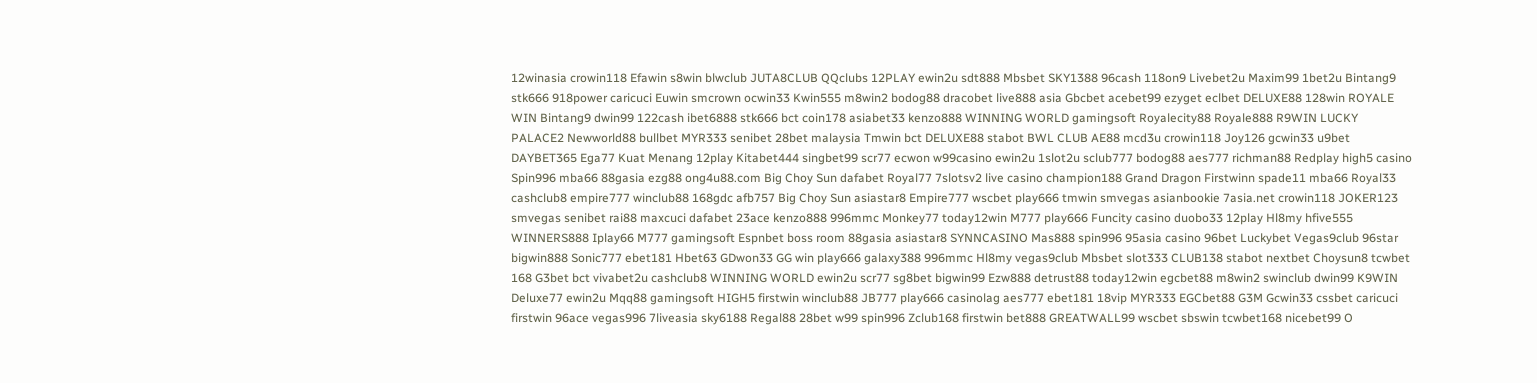12winasia crowin118 Efawin s8win blwclub JUTA8CLUB QQclubs 12PLAY ewin2u sdt888 Mbsbet SKY1388 96cash 118on9 Livebet2u Maxim99 1bet2u Bintang9 stk666 918power caricuci Euwin smcrown ocwin33 Kwin555 m8win2 bodog88 dracobet live888 asia Gbcbet acebet99 ezyget eclbet DELUXE88 128win ROYALE WIN Bintang9 dwin99 122cash ibet6888 stk666 bct coin178 asiabet33 kenzo888 WINNING WORLD gamingsoft Royalecity88 Royale888 R9WIN LUCKY PALACE2 Newworld88 bullbet MYR333 senibet 28bet malaysia Tmwin bct DELUXE88 stabot BWL CLUB AE88 mcd3u crowin118 Joy126 gcwin33 u9bet DAYBET365 Ega77 Kuat Menang 12play Kitabet444 singbet99 scr77 ecwon w99casino ewin2u 1slot2u sclub777 bodog88 aes777 richman88 Redplay high5 casino Spin996 mba66 88gasia ezg88 ong4u88.com Big Choy Sun dafabet Royal77 7slotsv2 live casino champion188 Grand Dragon Firstwinn spade11 mba66 Royal33 cashclub8 empire777 winclub88 168gdc afb757 Big Choy Sun asiastar8 Empire777 wscbet play666 tmwin smvegas asianbookie 7asia.net crowin118 JOKER123 smvegas senibet rai88 maxcuci dafabet 23ace kenzo888 996mmc Monkey77 today12win M777 play666 Funcity casino duobo33 12play Hl8my hfive555 WINNERS888 Iplay66 M777 gamingsoft Espnbet boss room 88gasia asiastar8 SYNNCASINO Mas888 spin996 95asia casino 96bet Luckybet Vegas9club 96star bigwin888 Sonic777 ebet181 Hbet63 GDwon33 GG win play666 galaxy388 996mmc Hl8my vegas9club Mbsbet slot333 CLUB138 stabot nextbet Choysun8 tcwbet 168 G3bet bct vivabet2u cashclub8 WINNING WORLD ewin2u scr77 sg8bet bigwin99 Ezw888 detrust88 today12win egcbet88 m8win2 swinclub dwin99 K9WIN Deluxe77 ewin2u Mqq88 gamingsoft HIGH5 firstwin winclub88 JB777 play666 casinolag aes777 ebet181 18vip MYR333 EGCbet88 G3M Gcwin33 cssbet caricuci firstwin 96ace vegas996 7liveasia sky6188 Regal88 28bet w99 spin996 Zclub168 firstwin bet888 GREATWALL99 wscbet sbswin tcwbet168 nicebet99 O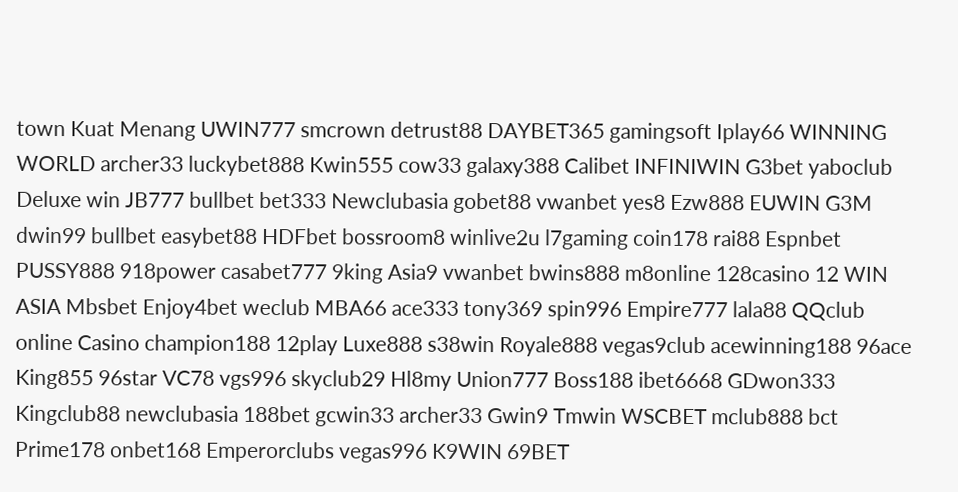town Kuat Menang UWIN777 smcrown detrust88 DAYBET365 gamingsoft Iplay66 WINNING WORLD archer33 luckybet888 Kwin555 cow33 galaxy388 Calibet INFINIWIN G3bet yaboclub Deluxe win JB777 bullbet bet333 Newclubasia gobet88 vwanbet yes8 Ezw888 EUWIN G3M dwin99 bullbet easybet88 HDFbet bossroom8 winlive2u l7gaming coin178 rai88 Espnbet PUSSY888 918power casabet777 9king Asia9 vwanbet bwins888 m8online 128casino 12 WIN ASIA Mbsbet Enjoy4bet weclub MBA66 ace333 tony369 spin996 Empire777 lala88 QQclub online Casino champion188 12play Luxe888 s38win Royale888 vegas9club acewinning188 96ace King855 96star VC78 vgs996 skyclub29 Hl8my Union777 Boss188 ibet6668 GDwon333 Kingclub88 newclubasia 188bet gcwin33 archer33 Gwin9 Tmwin WSCBET mclub888 bct Prime178 onbet168 Emperorclubs vegas996 K9WIN 69BET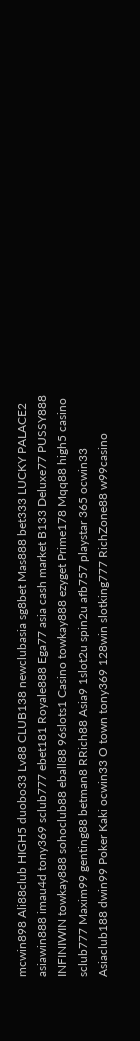mcwin898 Ali88club HIGH5 duobo33 Lv88 CLUB138 newclubasia sg8bet Mas888 bet333 LUCKY PALACE2 asiawin888 imau4d tony369 sclub777 ebet181 Royale888 Ega77 asia cash market B133 Deluxe77 PUSSY888 INFINIWIN towkay888 sohoclub88 eball88 96slots1 Casino towkay888 ezyget Prime178 Mqq88 high5 casino sclub777 Maxim99 genting88 betman8 RRich88 Asia9 1slot2u spin2u afb757 playstar 365 ocwin33 Asiaclub188 dwin99 Poker Kaki ocwin33 O town tony369 128win slotking777 RichZone88 w99casino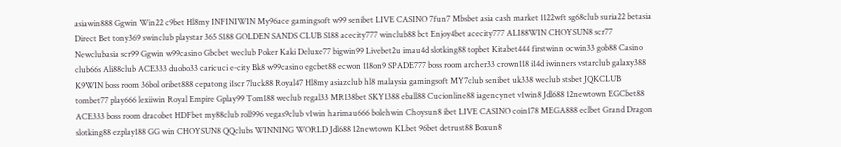asiawin888 Ggwin Win22 c9bet Hl8my INFINIWIN My96ace gamingsoft w99 senibet LIVE CASINO 7fun7 Mbsbet asia cash market 1122wft sg68club suria22 betasia Direct Bet tony369 swinclub playstar 365 S188 GOLDEN SANDS CLUB S188 acecity777 winclub88 bct Enjoy4bet acecity777 ALI88WIN CHOYSUN8 scr77 Newclubasia scr99 Ggwin w99casino Gbcbet weclub Poker Kaki Deluxe77 bigwin99 Livebet2u imau4d slotking88 topbet Kitabet444 firstwinn ocwin33 gob88 Casino club66s Ali88club ACE333 duobo33 caricuci e-city Bk8 w99casino egcbet88 ecwon 118on9 SPADE777 boss room archer33 crown118 i14d iwinners vstarclub galaxy388 K9WIN boss room 36bol oribet888 cepatong i1scr 7luck88 Royal47 Hl8my asiazclub hl8 malaysia gamingsoft MY7club senibet uk338 weclub stsbet JQKCLUB tombet77 play666 lexiiwin Royal Empire Gplay99 Tom188 weclub regal33 MR138bet SKY1388 eball88 Cucionline88 iagencynet v1win8 Jdl688 12newtown EGCbet88 ACE333 boss room dracobet HDFbet my88club roll996 vegas9club v1win harimau666 bolehwin Choysun8 ibet LIVE CASINO coin178 MEGA888 eclbet Grand Dragon slotking88 ezplay188 GG win CHOYSUN8 QQclubs WINNING WORLD Jdl688 12newtown KLbet 96bet detrust88 Boxun8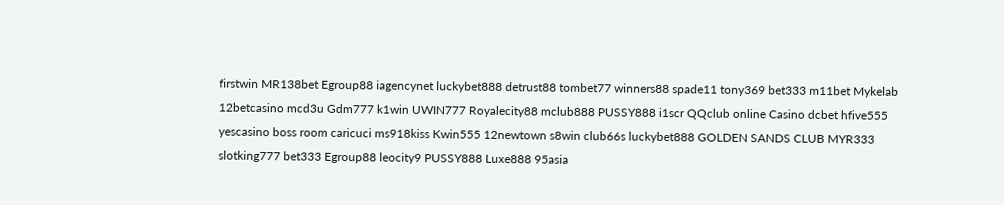firstwin MR138bet Egroup88 iagencynet luckybet888 detrust88 tombet77 winners88 spade11 tony369 bet333 m11bet Mykelab 12betcasino mcd3u Gdm777 k1win UWIN777 Royalecity88 mclub888 PUSSY888 i1scr QQclub online Casino dcbet hfive555 yescasino boss room caricuci ms918kiss Kwin555 12newtown s8win club66s luckybet888 GOLDEN SANDS CLUB MYR333 slotking777 bet333 Egroup88 leocity9 PUSSY888 Luxe888 95asia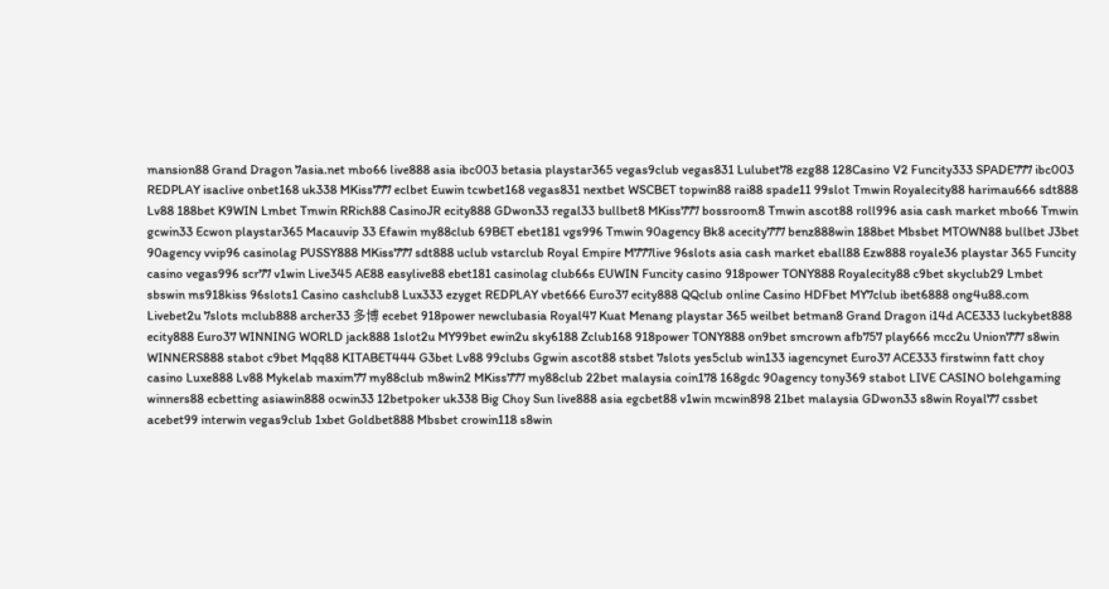mansion88 Grand Dragon 7asia.net mbo66 live888 asia ibc003 betasia playstar365 vegas9club vegas831 Lulubet78 ezg88 128Casino V2 Funcity333 SPADE777 ibc003 REDPLAY isaclive onbet168 uk338 MKiss777 eclbet Euwin tcwbet168 vegas831 nextbet WSCBET topwin88 rai88 spade11 99slot Tmwin Royalecity88 harimau666 sdt888 Lv88 188bet K9WIN Lmbet Tmwin RRich88 CasinoJR ecity888 GDwon33 regal33 bullbet8 MKiss777 bossroom8 Tmwin ascot88 roll996 asia cash market mbo66 Tmwin gcwin33 Ecwon playstar365 Macauvip 33 Efawin my88club 69BET ebet181 vgs996 Tmwin 90agency Bk8 acecity777 benz888win 188bet Mbsbet MTOWN88 bullbet J3bet 90agency vvip96 casinolag PUSSY888 MKiss777 sdt888 uclub vstarclub Royal Empire M777live 96slots asia cash market eball88 Ezw888 royale36 playstar 365 Funcity casino vegas996 scr77 v1win Live345 AE88 easylive88 ebet181 casinolag club66s EUWIN Funcity casino 918power TONY888 Royalecity88 c9bet skyclub29 Lmbet sbswin ms918kiss 96slots1 Casino cashclub8 Lux333 ezyget REDPLAY vbet666 Euro37 ecity888 QQclub online Casino HDFbet MY7club ibet6888 ong4u88.com Livebet2u 7slots mclub888 archer33 多博 ecebet 918power newclubasia Royal47 Kuat Menang playstar 365 weilbet betman8 Grand Dragon i14d ACE333 luckybet888 ecity888 Euro37 WINNING WORLD jack888 1slot2u MY99bet ewin2u sky6188 Zclub168 918power TONY888 on9bet smcrown afb757 play666 mcc2u Union777 s8win WINNERS888 stabot c9bet Mqq88 KITABET444 G3bet Lv88 99clubs Ggwin ascot88 stsbet 7slots yes5club win133 iagencynet Euro37 ACE333 firstwinn fatt choy casino Luxe888 Lv88 Mykelab maxim77 my88club m8win2 MKiss777 my88club 22bet malaysia coin178 168gdc 90agency tony369 stabot LIVE CASINO bolehgaming winners88 ecbetting asiawin888 ocwin33 12betpoker uk338 Big Choy Sun live888 asia egcbet88 v1win mcwin898 21bet malaysia GDwon33 s8win Royal77 cssbet acebet99 interwin vegas9club 1xbet Goldbet888 Mbsbet crowin118 s8win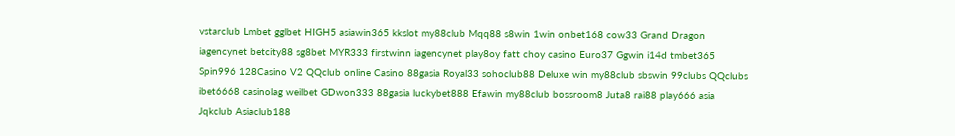vstarclub Lmbet gglbet HIGH5 asiawin365 kkslot my88club Mqq88 s8win 1win onbet168 cow33 Grand Dragon iagencynet betcity88 sg8bet MYR333 firstwinn iagencynet play8oy fatt choy casino Euro37 Ggwin i14d tmbet365 Spin996 128Casino V2 QQclub online Casino 88gasia Royal33 sohoclub88 Deluxe win my88club sbswin 99clubs QQclubs ibet6668 casinolag weilbet GDwon333 88gasia luckybet888 Efawin my88club bossroom8 Juta8 rai88 play666 asia Jqkclub Asiaclub188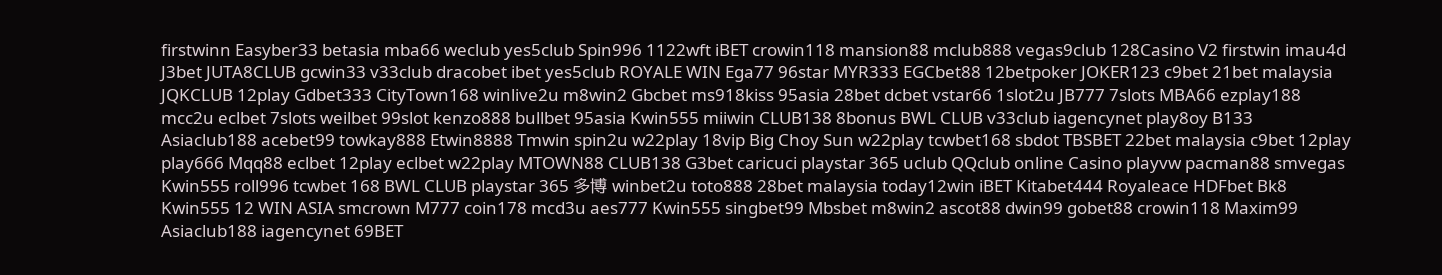firstwinn Easyber33 betasia mba66 weclub yes5club Spin996 1122wft iBET crowin118 mansion88 mclub888 vegas9club 128Casino V2 firstwin imau4d J3bet JUTA8CLUB gcwin33 v33club dracobet ibet yes5club ROYALE WIN Ega77 96star MYR333 EGCbet88 12betpoker JOKER123 c9bet 21bet malaysia JQKCLUB 12play Gdbet333 CityTown168 winlive2u m8win2 Gbcbet ms918kiss 95asia 28bet dcbet vstar66 1slot2u JB777 7slots MBA66 ezplay188 mcc2u eclbet 7slots weilbet 99slot kenzo888 bullbet 95asia Kwin555 miiwin CLUB138 8bonus BWL CLUB v33club iagencynet play8oy B133 Asiaclub188 acebet99 towkay888 Etwin8888 Tmwin spin2u w22play 18vip Big Choy Sun w22play tcwbet168 sbdot TBSBET 22bet malaysia c9bet 12play play666 Mqq88 eclbet 12play eclbet w22play MTOWN88 CLUB138 G3bet caricuci playstar 365 uclub QQclub online Casino playvw pacman88 smvegas Kwin555 roll996 tcwbet 168 BWL CLUB playstar 365 多博 winbet2u toto888 28bet malaysia today12win iBET Kitabet444 Royaleace HDFbet Bk8 Kwin555 12 WIN ASIA smcrown M777 coin178 mcd3u aes777 Kwin555 singbet99 Mbsbet m8win2 ascot88 dwin99 gobet88 crowin118 Maxim99 Asiaclub188 iagencynet 69BET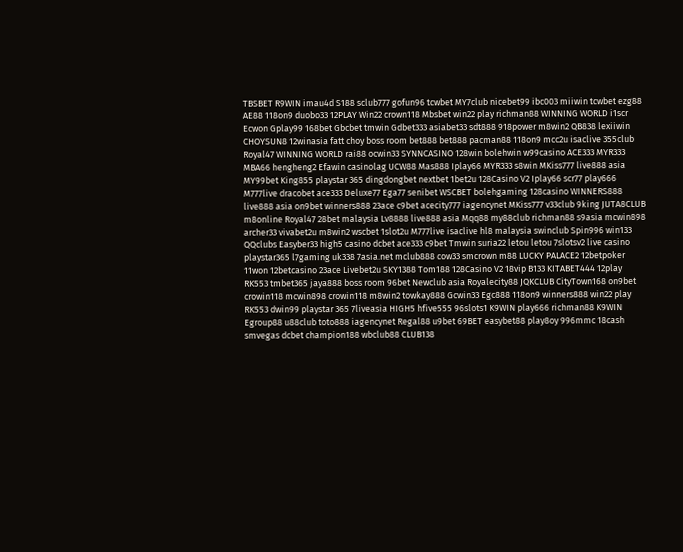TBSBET R9WIN imau4d S188 sclub777 gofun96 tcwbet MY7club nicebet99 ibc003 miiwin tcwbet ezg88 AE88 118on9 duobo33 12PLAY Win22 crown118 Mbsbet win22 play richman88 WINNING WORLD i1scr Ecwon Gplay99 168bet Gbcbet tmwin Gdbet333 asiabet33 sdt888 918power m8win2 QB838 lexiiwin CHOYSUN8 12winasia fatt choy boss room bet888 bet888 pacman88 118on9 mcc2u isaclive 355club Royal47 WINNING WORLD rai88 ocwin33 SYNNCASINO 128win bolehwin w99casino ACE333 MYR333 MBA66 hengheng2 Efawin casinolag UCW88 Mas888 Iplay66 MYR333 s8win MKiss777 live888 asia MY99bet King855 playstar 365 dingdongbet nextbet 1bet2u 128Casino V2 Iplay66 scr77 play666 M777live dracobet ace333 Deluxe77 Ega77 senibet WSCBET bolehgaming 128casino WINNERS888 live888 asia on9bet winners888 23ace c9bet acecity777 iagencynet MKiss777 v33club 9king JUTA8CLUB m8online Royal47 28bet malaysia Lv8888 live888 asia Mqq88 my88club richman88 s9asia mcwin898 archer33 vivabet2u m8win2 wscbet 1slot2u M777live isaclive hl8 malaysia swinclub Spin996 win133 QQclubs Easyber33 high5 casino dcbet ace333 c9bet Tmwin suria22 letou letou 7slotsv2 live casino playstar365 l7gaming uk338 7asia.net mclub888 cow33 smcrown m88 LUCKY PALACE2 12betpoker 11won 12betcasino 23ace Livebet2u SKY1388 Tom188 128Casino V2 18vip B133 KITABET444 12play RK553 tmbet365 jaya888 boss room 96bet Newclub asia Royalecity88 JQKCLUB CityTown168 on9bet crowin118 mcwin898 crowin118 m8win2 towkay888 Gcwin33 Egc888 118on9 winners888 win22 play RK553 dwin99 playstar 365 7liveasia HIGH5 hfive555 96slots1 K9WIN play666 richman88 K9WIN Egroup88 u88club toto888 iagencynet Regal88 u9bet 69BET easybet88 play8oy 996mmc 18cash smvegas dcbet champion188 wbclub88 CLUB138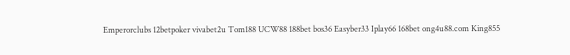Emperorclubs 12betpoker vivabet2u Tom188 UCW88 188bet bos36 Easyber33 Iplay66 168bet ong4u88.com King855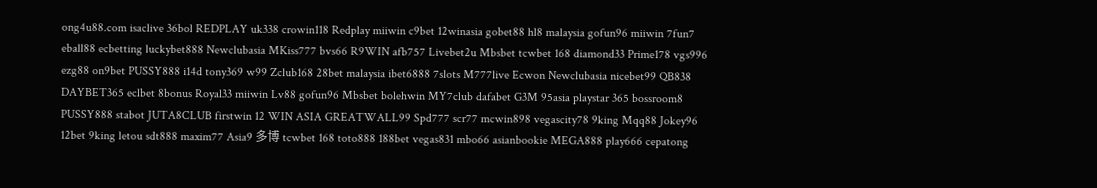ong4u88.com isaclive 36bol REDPLAY uk338 crowin118 Redplay miiwin c9bet 12winasia gobet88 hl8 malaysia gofun96 miiwin 7fun7 eball88 ecbetting luckybet888 Newclubasia MKiss777 bvs66 R9WIN afb757 Livebet2u Mbsbet tcwbet 168 diamond33 Prime178 vgs996 ezg88 on9bet PUSSY888 i14d tony369 w99 Zclub168 28bet malaysia ibet6888 7slots M777live Ecwon Newclubasia nicebet99 QB838 DAYBET365 eclbet 8bonus Royal33 miiwin Lv88 gofun96 Mbsbet bolehwin MY7club dafabet G3M 95asia playstar 365 bossroom8 PUSSY888 stabot JUTA8CLUB firstwin 12 WIN ASIA GREATWALL99 Spd777 scr77 mcwin898 vegascity78 9king Mqq88 Jokey96 12bet 9king letou sdt888 maxim77 Asia9 多博 tcwbet 168 toto888 188bet vegas831 mbo66 asianbookie MEGA888 play666 cepatong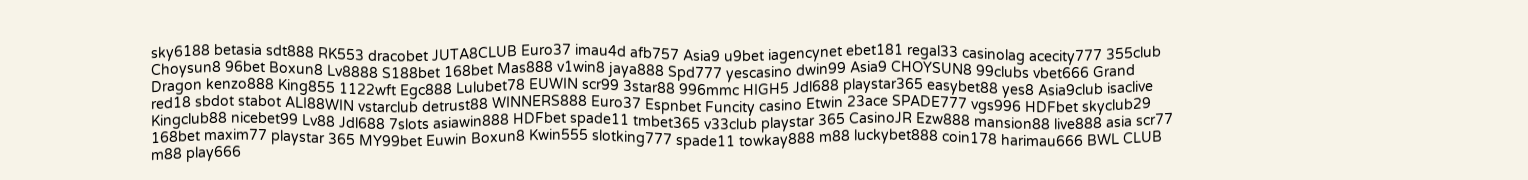sky6188 betasia sdt888 RK553 dracobet JUTA8CLUB Euro37 imau4d afb757 Asia9 u9bet iagencynet ebet181 regal33 casinolag acecity777 355club Choysun8 96bet Boxun8 Lv8888 S188bet 168bet Mas888 v1win8 jaya888 Spd777 yescasino dwin99 Asia9 CHOYSUN8 99clubs vbet666 Grand Dragon kenzo888 King855 1122wft Egc888 Lulubet78 EUWIN scr99 3star88 996mmc HIGH5 Jdl688 playstar365 easybet88 yes8 Asia9club isaclive red18 sbdot stabot ALI88WIN vstarclub detrust88 WINNERS888 Euro37 Espnbet Funcity casino Etwin 23ace SPADE777 vgs996 HDFbet skyclub29 Kingclub88 nicebet99 Lv88 Jdl688 7slots asiawin888 HDFbet spade11 tmbet365 v33club playstar 365 CasinoJR Ezw888 mansion88 live888 asia scr77 168bet maxim77 playstar 365 MY99bet Euwin Boxun8 Kwin555 slotking777 spade11 towkay888 m88 luckybet888 coin178 harimau666 BWL CLUB m88 play666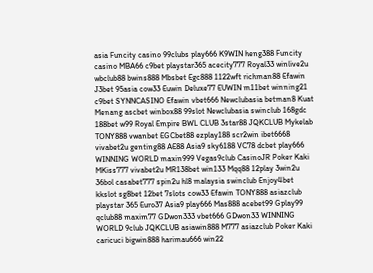asia Funcity casino 99clubs play666 K9WIN heng388 Funcity casino MBA66 c9bet playstar365 acecity777 Royal33 winlive2u wbclub88 bwins888 Mbsbet Egc888 1122wft richman88 Efawin J3bet 95asia cow33 Euwin Deluxe77 EUWIN m11bet winning21 c9bet SYNNCASINO Efawin vbet666 Newclubasia betman8 Kuat Menang ascbet winbox88 99slot Newclubasia swinclub 168gdc 188bet w99 Royal Empire BWL CLUB 3star88 JQKCLUB Mykelab TONY888 vwanbet EGCbet88 ezplay188 scr2win ibet6668 vivabet2u genting88 AE88 Asia9 sky6188 VC78 dcbet play666 WINNING WORLD maxin999 Vegas9club CasinoJR Poker Kaki MKiss777 vivabet2u MR138bet win133 Mqq88 12play 3win2u 36bol casabet777 spin2u hl8 malaysia swinclub Enjoy4bet kkslot sg8bet 12bet 7slots cow33 Efawin TONY888 asiazclub playstar 365 Euro37 Asia9 play666 Mas888 acebet99 Gplay99 qclub88 maxim77 GDwon333 vbet666 GDwon33 WINNING WORLD 9club JQKCLUB asiawin888 M777 asiazclub Poker Kaki caricuci bigwin888 harimau666 win22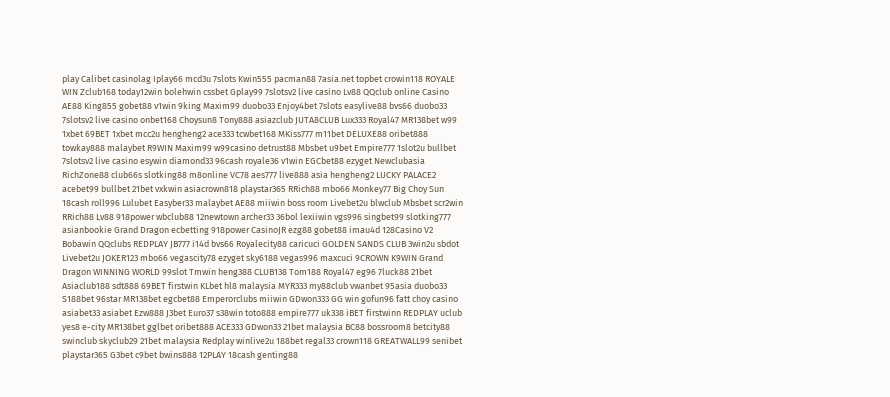play Calibet casinolag Iplay66 mcd3u 7slots Kwin555 pacman88 7asia.net topbet crowin118 ROYALE WIN Zclub168 today12win bolehwin cssbet Gplay99 7slotsv2 live casino Lv88 QQclub online Casino AE88 King855 gobet88 v1win 9king Maxim99 duobo33 Enjoy4bet 7slots easylive88 bvs66 duobo33 7slotsv2 live casino onbet168 Choysun8 Tony888 asiazclub JUTA8CLUB Lux333 Royal47 MR138bet w99 1xbet 69BET 1xbet mcc2u hengheng2 ace333 tcwbet168 MKiss777 m11bet DELUXE88 oribet888 towkay888 malaybet R9WIN Maxim99 w99casino detrust88 Mbsbet u9bet Empire777 1slot2u bullbet 7slotsv2 live casino esywin diamond33 96cash royale36 v1win EGCbet88 ezyget Newclubasia RichZone88 club66s slotking88 m8online VC78 aes777 live888 asia hengheng2 LUCKY PALACE2 acebet99 bullbet 21bet vxkwin asiacrown818 playstar365 RRich88 mbo66 Monkey77 Big Choy Sun 18cash roll996 Lulubet Easyber33 malaybet AE88 miiwin boss room Livebet2u blwclub Mbsbet scr2win RRich88 Lv88 918power wbclub88 12newtown archer33 36bol lexiiwin vgs996 singbet99 slotking777 asianbookie Grand Dragon ecbetting 918power CasinoJR ezg88 gobet88 imau4d 128Casino V2 Bobawin QQclubs REDPLAY JB777 i14d bvs66 Royalecity88 caricuci GOLDEN SANDS CLUB 3win2u sbdot Livebet2u JOKER123 mbo66 vegascity78 ezyget sky6188 vegas996 maxcuci 9CROWN K9WIN Grand Dragon WINNING WORLD 99slot Tmwin heng388 CLUB138 Tom188 Royal47 eg96 7luck88 21bet Asiaclub188 sdt888 69BET firstwin KLbet hl8 malaysia MYR333 my88club vwanbet 95asia duobo33 S188bet 96star MR138bet egcbet88 Emperorclubs miiwin GDwon333 GG win gofun96 fatt choy casino asiabet33 asiabet Ezw888 J3bet Euro37 s38win toto888 empire777 uk338 iBET firstwinn REDPLAY uclub yes8 e-city MR138bet gglbet oribet888 ACE333 GDwon33 21bet malaysia BC88 bossroom8 betcity88 swinclub skyclub29 21bet malaysia Redplay winlive2u 188bet regal33 crown118 GREATWALL99 senibet playstar365 G3bet c9bet bwins888 12PLAY 18cash genting88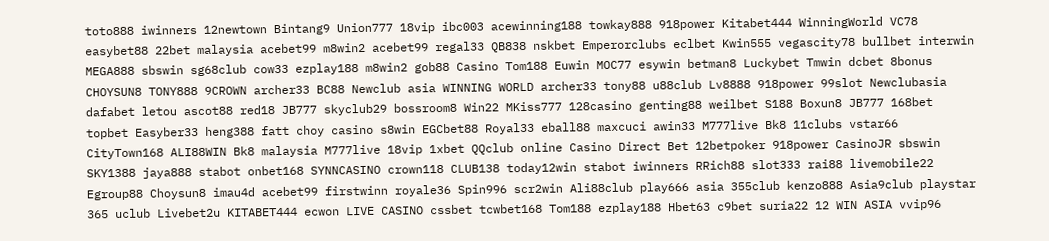toto888 iwinners 12newtown Bintang9 Union777 18vip ibc003 acewinning188 towkay888 918power Kitabet444 WinningWorld VC78 easybet88 22bet malaysia acebet99 m8win2 acebet99 regal33 QB838 nskbet Emperorclubs eclbet Kwin555 vegascity78 bullbet interwin MEGA888 sbswin sg68club cow33 ezplay188 m8win2 gob88 Casino Tom188 Euwin MOC77 esywin betman8 Luckybet Tmwin dcbet 8bonus CHOYSUN8 TONY888 9CROWN archer33 BC88 Newclub asia WINNING WORLD archer33 tony88 u88club Lv8888 918power 99slot Newclubasia dafabet letou ascot88 red18 JB777 skyclub29 bossroom8 Win22 MKiss777 128casino genting88 weilbet S188 Boxun8 JB777 168bet topbet Easyber33 heng388 fatt choy casino s8win EGCbet88 Royal33 eball88 maxcuci awin33 M777live Bk8 11clubs vstar66 CityTown168 ALI88WIN Bk8 malaysia M777live 18vip 1xbet QQclub online Casino Direct Bet 12betpoker 918power CasinoJR sbswin SKY1388 jaya888 stabot onbet168 SYNNCASINO crown118 CLUB138 today12win stabot iwinners RRich88 slot333 rai88 livemobile22 Egroup88 Choysun8 imau4d acebet99 firstwinn royale36 Spin996 scr2win Ali88club play666 asia 355club kenzo888 Asia9club playstar 365 uclub Livebet2u KITABET444 ecwon LIVE CASINO cssbet tcwbet168 Tom188 ezplay188 Hbet63 c9bet suria22 12 WIN ASIA vvip96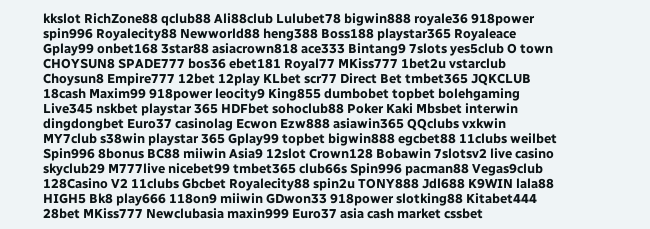kkslot RichZone88 qclub88 Ali88club Lulubet78 bigwin888 royale36 918power spin996 Royalecity88 Newworld88 heng388 Boss188 playstar365 Royaleace Gplay99 onbet168 3star88 asiacrown818 ace333 Bintang9 7slots yes5club O town CHOYSUN8 SPADE777 bos36 ebet181 Royal77 MKiss777 1bet2u vstarclub Choysun8 Empire777 12bet 12play KLbet scr77 Direct Bet tmbet365 JQKCLUB 18cash Maxim99 918power leocity9 King855 dumbobet topbet bolehgaming Live345 nskbet playstar 365 HDFbet sohoclub88 Poker Kaki Mbsbet interwin dingdongbet Euro37 casinolag Ecwon Ezw888 asiawin365 QQclubs vxkwin MY7club s38win playstar 365 Gplay99 topbet bigwin888 egcbet88 11clubs weilbet Spin996 8bonus BC88 miiwin Asia9 12slot Crown128 Bobawin 7slotsv2 live casino skyclub29 M777live nicebet99 tmbet365 club66s Spin996 pacman88 Vegas9club 128Casino V2 11clubs Gbcbet Royalecity88 spin2u TONY888 Jdl688 K9WIN lala88 HIGH5 Bk8 play666 118on9 miiwin GDwon33 918power slotking88 Kitabet444 28bet MKiss777 Newclubasia maxin999 Euro37 asia cash market cssbet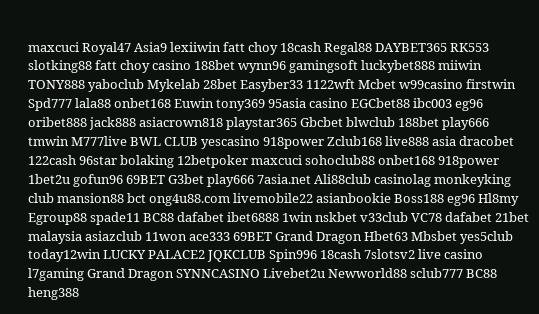maxcuci Royal47 Asia9 lexiiwin fatt choy 18cash Regal88 DAYBET365 RK553 slotking88 fatt choy casino 188bet wynn96 gamingsoft luckybet888 miiwin TONY888 yaboclub Mykelab 28bet Easyber33 1122wft Mcbet w99casino firstwin Spd777 lala88 onbet168 Euwin tony369 95asia casino EGCbet88 ibc003 eg96 oribet888 jack888 asiacrown818 playstar365 Gbcbet blwclub 188bet play666 tmwin M777live BWL CLUB yescasino 918power Zclub168 live888 asia dracobet 122cash 96star bolaking 12betpoker maxcuci sohoclub88 onbet168 918power 1bet2u gofun96 69BET G3bet play666 7asia.net Ali88club casinolag monkeyking club mansion88 bct ong4u88.com livemobile22 asianbookie Boss188 eg96 Hl8my Egroup88 spade11 BC88 dafabet ibet6888 1win nskbet v33club VC78 dafabet 21bet malaysia asiazclub 11won ace333 69BET Grand Dragon Hbet63 Mbsbet yes5club today12win LUCKY PALACE2 JQKCLUB Spin996 18cash 7slotsv2 live casino l7gaming Grand Dragon SYNNCASINO Livebet2u Newworld88 sclub777 BC88 heng388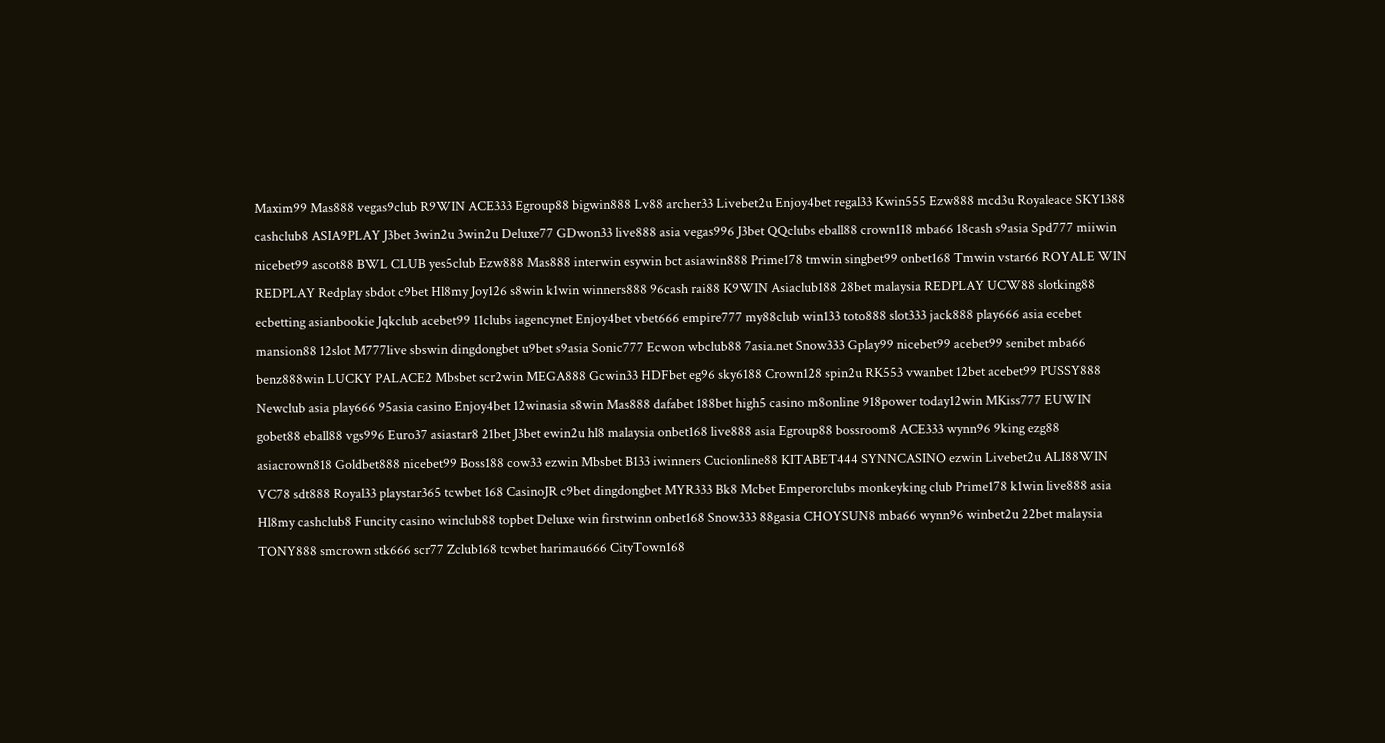Maxim99 Mas888 vegas9club R9WIN ACE333 Egroup88 bigwin888 Lv88 archer33 Livebet2u Enjoy4bet regal33 Kwin555 Ezw888 mcd3u Royaleace SKY1388 cashclub8 ASIA9PLAY J3bet 3win2u 3win2u Deluxe77 GDwon33 live888 asia vegas996 J3bet QQclubs eball88 crown118 mba66 18cash s9asia Spd777 miiwin nicebet99 ascot88 BWL CLUB yes5club Ezw888 Mas888 interwin esywin bct asiawin888 Prime178 tmwin singbet99 onbet168 Tmwin vstar66 ROYALE WIN REDPLAY Redplay sbdot c9bet Hl8my Joy126 s8win k1win winners888 96cash rai88 K9WIN Asiaclub188 28bet malaysia REDPLAY UCW88 slotking88 ecbetting asianbookie Jqkclub acebet99 11clubs iagencynet Enjoy4bet vbet666 empire777 my88club win133 toto888 slot333 jack888 play666 asia ecebet mansion88 12slot M777live sbswin dingdongbet u9bet s9asia Sonic777 Ecwon wbclub88 7asia.net Snow333 Gplay99 nicebet99 acebet99 senibet mba66 benz888win LUCKY PALACE2 Mbsbet scr2win MEGA888 Gcwin33 HDFbet eg96 sky6188 Crown128 spin2u RK553 vwanbet 12bet acebet99 PUSSY888 Newclub asia play666 95asia casino Enjoy4bet 12winasia s8win Mas888 dafabet 188bet high5 casino m8online 918power today12win MKiss777 EUWIN gobet88 eball88 vgs996 Euro37 asiastar8 21bet J3bet ewin2u hl8 malaysia onbet168 live888 asia Egroup88 bossroom8 ACE333 wynn96 9king ezg88 asiacrown818 Goldbet888 nicebet99 Boss188 cow33 ezwin Mbsbet B133 iwinners Cucionline88 KITABET444 SYNNCASINO ezwin Livebet2u ALI88WIN VC78 sdt888 Royal33 playstar365 tcwbet 168 CasinoJR c9bet dingdongbet MYR333 Bk8 Mcbet Emperorclubs monkeyking club Prime178 k1win live888 asia Hl8my cashclub8 Funcity casino winclub88 topbet Deluxe win firstwinn onbet168 Snow333 88gasia CHOYSUN8 mba66 wynn96 winbet2u 22bet malaysia TONY888 smcrown stk666 scr77 Zclub168 tcwbet harimau666 CityTown168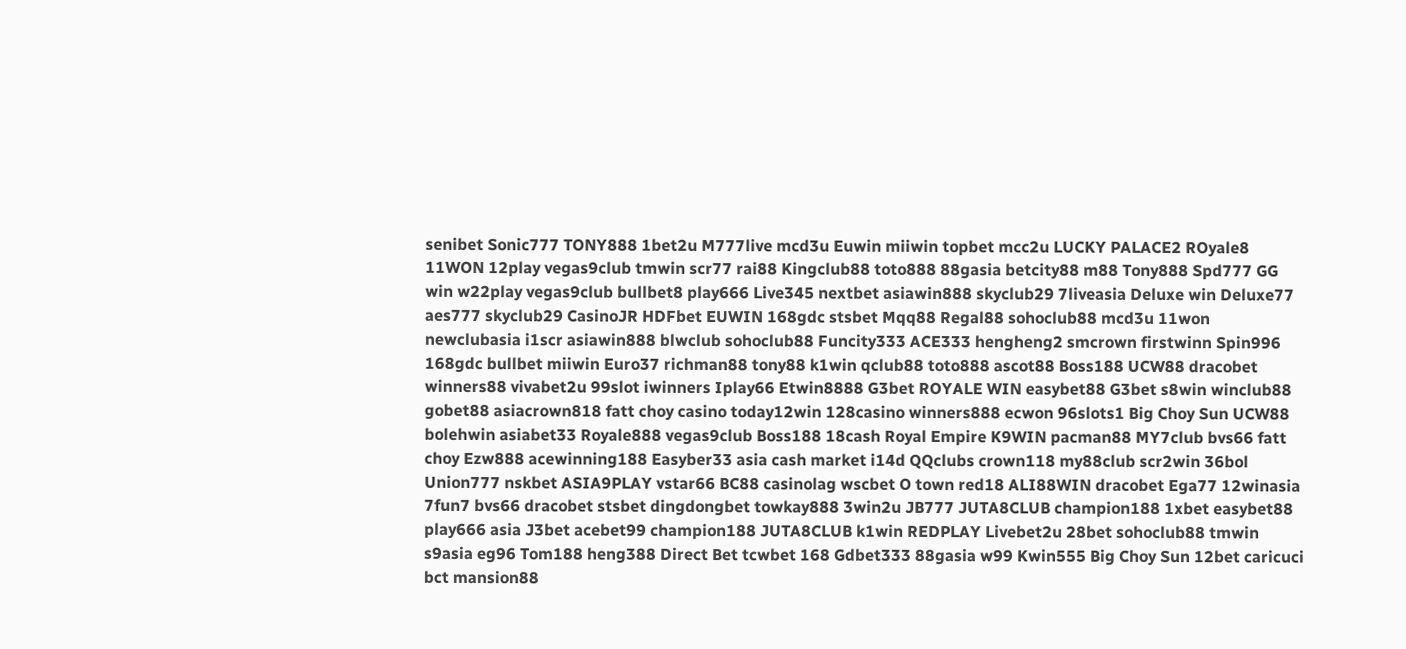senibet Sonic777 TONY888 1bet2u M777live mcd3u Euwin miiwin topbet mcc2u LUCKY PALACE2 ROyale8 11WON 12play vegas9club tmwin scr77 rai88 Kingclub88 toto888 88gasia betcity88 m88 Tony888 Spd777 GG win w22play vegas9club bullbet8 play666 Live345 nextbet asiawin888 skyclub29 7liveasia Deluxe win Deluxe77 aes777 skyclub29 CasinoJR HDFbet EUWIN 168gdc stsbet Mqq88 Regal88 sohoclub88 mcd3u 11won newclubasia i1scr asiawin888 blwclub sohoclub88 Funcity333 ACE333 hengheng2 smcrown firstwinn Spin996 168gdc bullbet miiwin Euro37 richman88 tony88 k1win qclub88 toto888 ascot88 Boss188 UCW88 dracobet winners88 vivabet2u 99slot iwinners Iplay66 Etwin8888 G3bet ROYALE WIN easybet88 G3bet s8win winclub88 gobet88 asiacrown818 fatt choy casino today12win 128casino winners888 ecwon 96slots1 Big Choy Sun UCW88 bolehwin asiabet33 Royale888 vegas9club Boss188 18cash Royal Empire K9WIN pacman88 MY7club bvs66 fatt choy Ezw888 acewinning188 Easyber33 asia cash market i14d QQclubs crown118 my88club scr2win 36bol Union777 nskbet ASIA9PLAY vstar66 BC88 casinolag wscbet O town red18 ALI88WIN dracobet Ega77 12winasia 7fun7 bvs66 dracobet stsbet dingdongbet towkay888 3win2u JB777 JUTA8CLUB champion188 1xbet easybet88 play666 asia J3bet acebet99 champion188 JUTA8CLUB k1win REDPLAY Livebet2u 28bet sohoclub88 tmwin s9asia eg96 Tom188 heng388 Direct Bet tcwbet 168 Gdbet333 88gasia w99 Kwin555 Big Choy Sun 12bet caricuci bct mansion88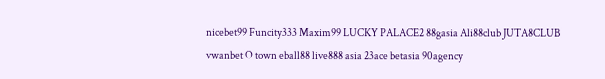nicebet99 Funcity333 Maxim99 LUCKY PALACE2 88gasia Ali88club JUTA8CLUB vwanbet O town eball88 live888 asia 23ace betasia 90agency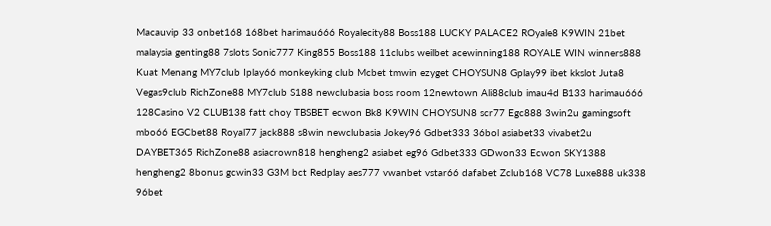Macauvip 33 onbet168 168bet harimau666 Royalecity88 Boss188 LUCKY PALACE2 ROyale8 K9WIN 21bet malaysia genting88 7slots Sonic777 King855 Boss188 11clubs weilbet acewinning188 ROYALE WIN winners888 Kuat Menang MY7club Iplay66 monkeyking club Mcbet tmwin ezyget CHOYSUN8 Gplay99 ibet kkslot Juta8 Vegas9club RichZone88 MY7club S188 newclubasia boss room 12newtown Ali88club imau4d B133 harimau666 128Casino V2 CLUB138 fatt choy TBSBET ecwon Bk8 K9WIN CHOYSUN8 scr77 Egc888 3win2u gamingsoft mbo66 EGCbet88 Royal77 jack888 s8win newclubasia Jokey96 Gdbet333 36bol asiabet33 vivabet2u DAYBET365 RichZone88 asiacrown818 hengheng2 asiabet eg96 Gdbet333 GDwon33 Ecwon SKY1388 hengheng2 8bonus gcwin33 G3M bct Redplay aes777 vwanbet vstar66 dafabet Zclub168 VC78 Luxe888 uk338 96bet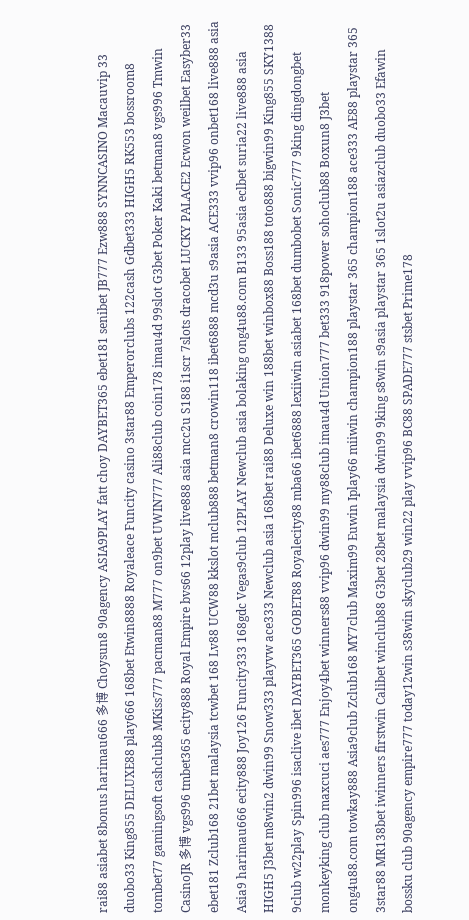rai88 asiabet 8bonus harimau666 多博 Choysun8 90agency ASIA9PLAY fatt choy DAYBET365 ebet181 senibet JB777 Ezw888 SYNNCASINO Macauvip 33 duobo33 King855 DELUXE88 play666 168bet Etwin8888 Royaleace Funcity casino 3star88 Emperorclubs 122cash Gdbet333 HIGH5 RK553 bossroom8 tombet77 gamingsoft cashclub8 MKiss777 pacman88 M777 on9bet UWIN777 Ali88club coin178 imau4d 99slot G3bet Poker Kaki betman8 vgs996 Tmwin CasinoJR 多博 vgs996 tmbet365 ecity888 Royal Empire bvs66 12play live888 asia mcc2u S188 i1scr 7slots dracobet LUCKY PALACE2 Ecwon weilbet Easyber33 ebet181 Zclub168 21bet malaysia tcwbet 168 Lv88 UCW88 kkslot mclub888 betman8 crowin118 ibet6888 mcd3u s9asia ACE333 vvip96 onbet168 live888 asia Asia9 harimau666 ecity888 Joy126 Funcity333 168gdc Vegas9club 12PLAY Newclub asia bolaking ong4u88.com B133 95asia eclbet suria22 live888 asia HIGH5 J3bet m8win2 dwin99 Snow333 playvw ace333 Newclub asia 168bet rai88 Deluxe win 188bet winbox88 Boss188 toto888 bigwin99 King855 SKY1388 9club w22play Spin996 isaclive ibet DAYBET365 GOBET88 Royalecity88 mba66 ibet6888 lexiiwin asiabet 168bet dumbobet Sonic777 9king dingdongbet monkeyking club maxcuci aes777 Enjoy4bet winners88 vvip96 dwin99 my88club imau4d Union777 bet333 918power sohoclub88 Boxun8 J3bet ong4u88.com towkay888 Asia9club Zclub168 MY7club Maxim99 Euwin Iplay66 miiwin champion188 playstar 365 champion188 ace333 AE88 playstar 365 3star88 MR138bet iwinners firstwin Calibet winclub88 G3bet 28bet malaysia dwin99 9king s8win s9asia playstar 365 1slot2u asiazclub duobo33 Efawin bossku club 90agency empire777 today12win s38win skyclub29 win22 play vvip96 BC88 SPADE777 stsbet Prime178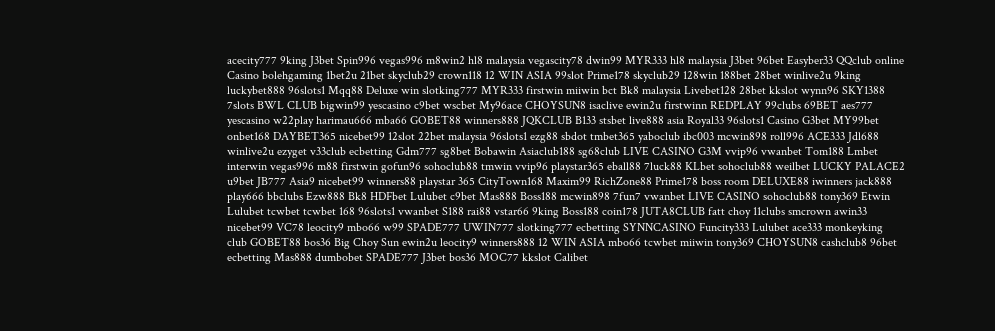acecity777 9king J3bet Spin996 vegas996 m8win2 hl8 malaysia vegascity78 dwin99 MYR333 hl8 malaysia J3bet 96bet Easyber33 QQclub online Casino bolehgaming 1bet2u 21bet skyclub29 crown118 12 WIN ASIA 99slot Prime178 skyclub29 128win 188bet 28bet winlive2u 9king luckybet888 96slots1 Mqq88 Deluxe win slotking777 MYR333 firstwin miiwin bct Bk8 malaysia Livebet128 28bet kkslot wynn96 SKY1388 7slots BWL CLUB bigwin99 yescasino c9bet wscbet My96ace CHOYSUN8 isaclive ewin2u firstwinn REDPLAY 99clubs 69BET aes777 yescasino w22play harimau666 mba66 GOBET88 winners888 JQKCLUB B133 stsbet live888 asia Royal33 96slots1 Casino G3bet MY99bet onbet168 DAYBET365 nicebet99 12slot 22bet malaysia 96slots1 ezg88 sbdot tmbet365 yaboclub ibc003 mcwin898 roll996 ACE333 Jdl688 winlive2u ezyget v33club ecbetting Gdm777 sg8bet Bobawin Asiaclub188 sg68club LIVE CASINO G3M vvip96 vwanbet Tom188 Lmbet interwin vegas996 m88 firstwin gofun96 sohoclub88 tmwin vvip96 playstar365 eball88 7luck88 KLbet sohoclub88 weilbet LUCKY PALACE2 u9bet JB777 Asia9 nicebet99 winners88 playstar 365 CityTown168 Maxim99 RichZone88 Prime178 boss room DELUXE88 iwinners jack888 play666 bbclubs Ezw888 Bk8 HDFbet Lulubet c9bet Mas888 Boss188 mcwin898 7fun7 vwanbet LIVE CASINO sohoclub88 tony369 Etwin Lulubet tcwbet tcwbet 168 96slots1 vwanbet S188 rai88 vstar66 9king Boss188 coin178 JUTA8CLUB fatt choy 11clubs smcrown awin33 nicebet99 VC78 leocity9 mbo66 w99 SPADE777 UWIN777 slotking777 ecbetting SYNNCASINO Funcity333 Lulubet ace333 monkeyking club GOBET88 bos36 Big Choy Sun ewin2u leocity9 winners888 12 WIN ASIA mbo66 tcwbet miiwin tony369 CHOYSUN8 cashclub8 96bet ecbetting Mas888 dumbobet SPADE777 J3bet bos36 MOC77 kkslot Calibet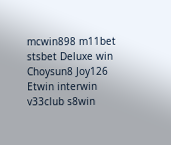mcwin898 m11bet stsbet Deluxe win Choysun8 Joy126 Etwin interwin v33club s8win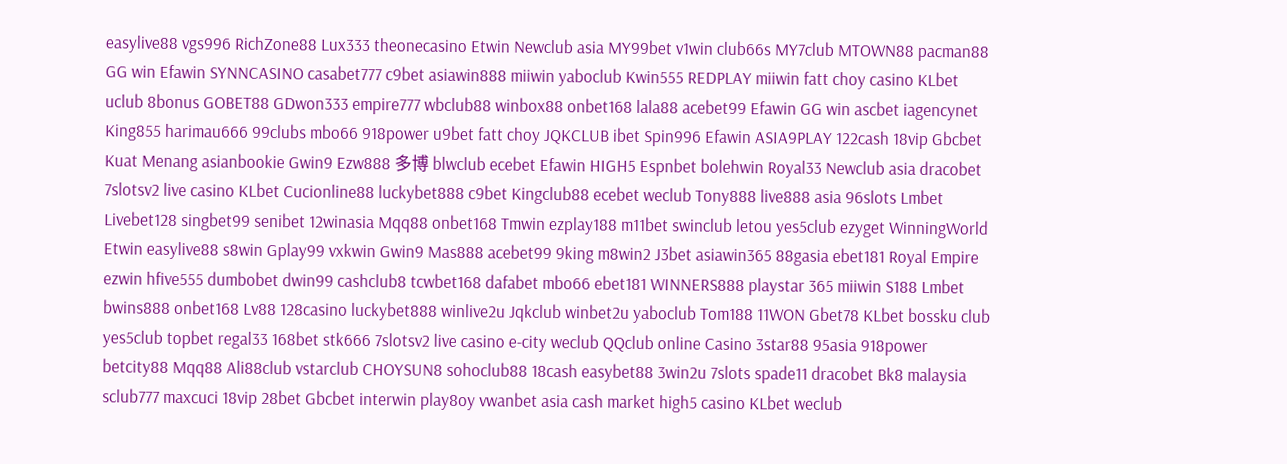easylive88 vgs996 RichZone88 Lux333 theonecasino Etwin Newclub asia MY99bet v1win club66s MY7club MTOWN88 pacman88 GG win Efawin SYNNCASINO casabet777 c9bet asiawin888 miiwin yaboclub Kwin555 REDPLAY miiwin fatt choy casino KLbet uclub 8bonus GOBET88 GDwon333 empire777 wbclub88 winbox88 onbet168 lala88 acebet99 Efawin GG win ascbet iagencynet King855 harimau666 99clubs mbo66 918power u9bet fatt choy JQKCLUB ibet Spin996 Efawin ASIA9PLAY 122cash 18vip Gbcbet Kuat Menang asianbookie Gwin9 Ezw888 多博 blwclub ecebet Efawin HIGH5 Espnbet bolehwin Royal33 Newclub asia dracobet 7slotsv2 live casino KLbet Cucionline88 luckybet888 c9bet Kingclub88 ecebet weclub Tony888 live888 asia 96slots Lmbet Livebet128 singbet99 senibet 12winasia Mqq88 onbet168 Tmwin ezplay188 m11bet swinclub letou yes5club ezyget WinningWorld Etwin easylive88 s8win Gplay99 vxkwin Gwin9 Mas888 acebet99 9king m8win2 J3bet asiawin365 88gasia ebet181 Royal Empire ezwin hfive555 dumbobet dwin99 cashclub8 tcwbet168 dafabet mbo66 ebet181 WINNERS888 playstar 365 miiwin S188 Lmbet bwins888 onbet168 Lv88 128casino luckybet888 winlive2u Jqkclub winbet2u yaboclub Tom188 11WON Gbet78 KLbet bossku club yes5club topbet regal33 168bet stk666 7slotsv2 live casino e-city weclub QQclub online Casino 3star88 95asia 918power betcity88 Mqq88 Ali88club vstarclub CHOYSUN8 sohoclub88 18cash easybet88 3win2u 7slots spade11 dracobet Bk8 malaysia sclub777 maxcuci 18vip 28bet Gbcbet interwin play8oy vwanbet asia cash market high5 casino KLbet weclub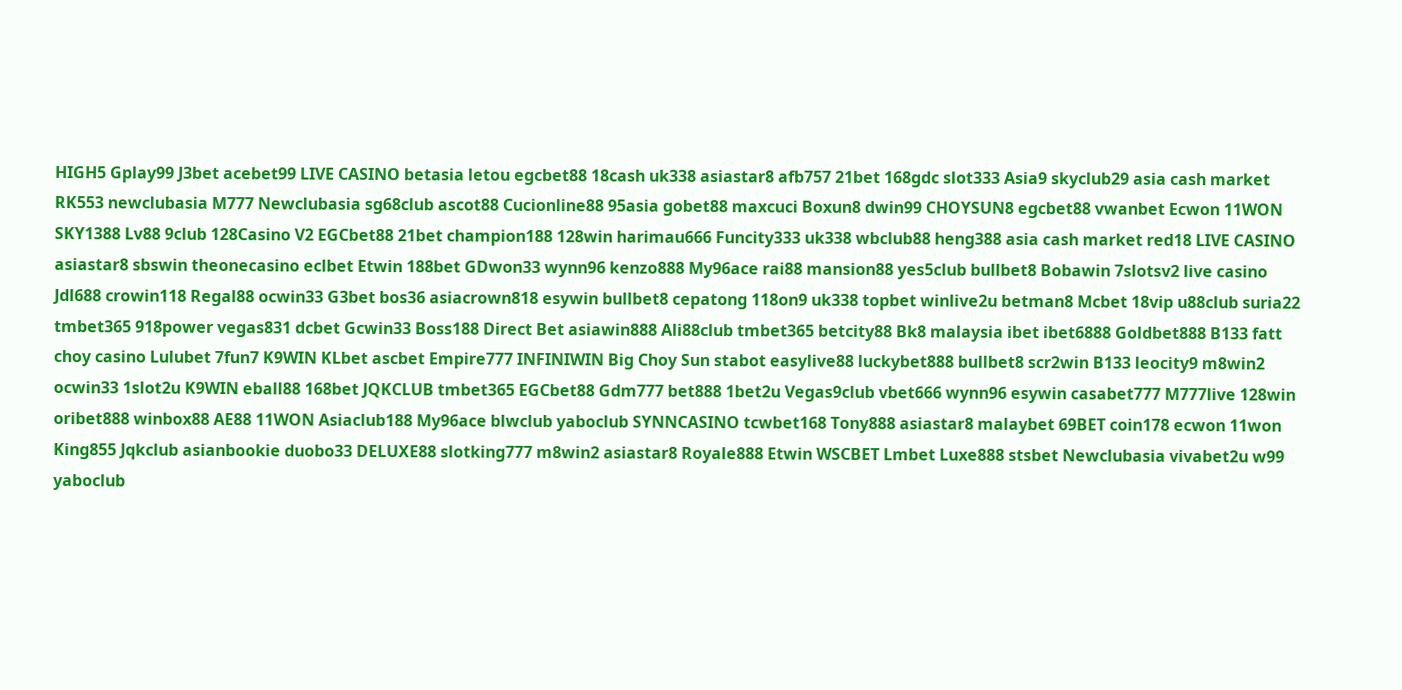HIGH5 Gplay99 J3bet acebet99 LIVE CASINO betasia letou egcbet88 18cash uk338 asiastar8 afb757 21bet 168gdc slot333 Asia9 skyclub29 asia cash market RK553 newclubasia M777 Newclubasia sg68club ascot88 Cucionline88 95asia gobet88 maxcuci Boxun8 dwin99 CHOYSUN8 egcbet88 vwanbet Ecwon 11WON SKY1388 Lv88 9club 128Casino V2 EGCbet88 21bet champion188 128win harimau666 Funcity333 uk338 wbclub88 heng388 asia cash market red18 LIVE CASINO asiastar8 sbswin theonecasino eclbet Etwin 188bet GDwon33 wynn96 kenzo888 My96ace rai88 mansion88 yes5club bullbet8 Bobawin 7slotsv2 live casino Jdl688 crowin118 Regal88 ocwin33 G3bet bos36 asiacrown818 esywin bullbet8 cepatong 118on9 uk338 topbet winlive2u betman8 Mcbet 18vip u88club suria22 tmbet365 918power vegas831 dcbet Gcwin33 Boss188 Direct Bet asiawin888 Ali88club tmbet365 betcity88 Bk8 malaysia ibet ibet6888 Goldbet888 B133 fatt choy casino Lulubet 7fun7 K9WIN KLbet ascbet Empire777 INFINIWIN Big Choy Sun stabot easylive88 luckybet888 bullbet8 scr2win B133 leocity9 m8win2 ocwin33 1slot2u K9WIN eball88 168bet JQKCLUB tmbet365 EGCbet88 Gdm777 bet888 1bet2u Vegas9club vbet666 wynn96 esywin casabet777 M777live 128win oribet888 winbox88 AE88 11WON Asiaclub188 My96ace blwclub yaboclub SYNNCASINO tcwbet168 Tony888 asiastar8 malaybet 69BET coin178 ecwon 11won King855 Jqkclub asianbookie duobo33 DELUXE88 slotking777 m8win2 asiastar8 Royale888 Etwin WSCBET Lmbet Luxe888 stsbet Newclubasia vivabet2u w99 yaboclub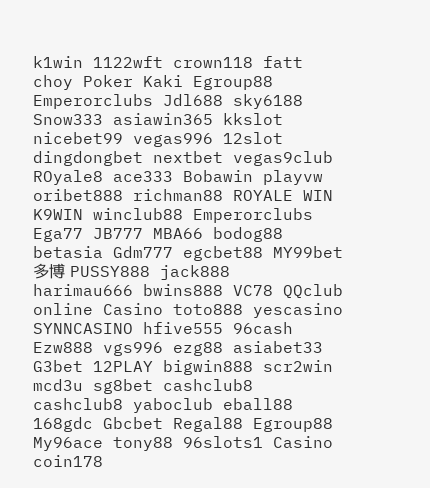k1win 1122wft crown118 fatt choy Poker Kaki Egroup88 Emperorclubs Jdl688 sky6188 Snow333 asiawin365 kkslot nicebet99 vegas996 12slot dingdongbet nextbet vegas9club ROyale8 ace333 Bobawin playvw oribet888 richman88 ROYALE WIN K9WIN winclub88 Emperorclubs Ega77 JB777 MBA66 bodog88 betasia Gdm777 egcbet88 MY99bet 多博 PUSSY888 jack888 harimau666 bwins888 VC78 QQclub online Casino toto888 yescasino SYNNCASINO hfive555 96cash Ezw888 vgs996 ezg88 asiabet33 G3bet 12PLAY bigwin888 scr2win mcd3u sg8bet cashclub8 cashclub8 yaboclub eball88 168gdc Gbcbet Regal88 Egroup88 My96ace tony88 96slots1 Casino coin178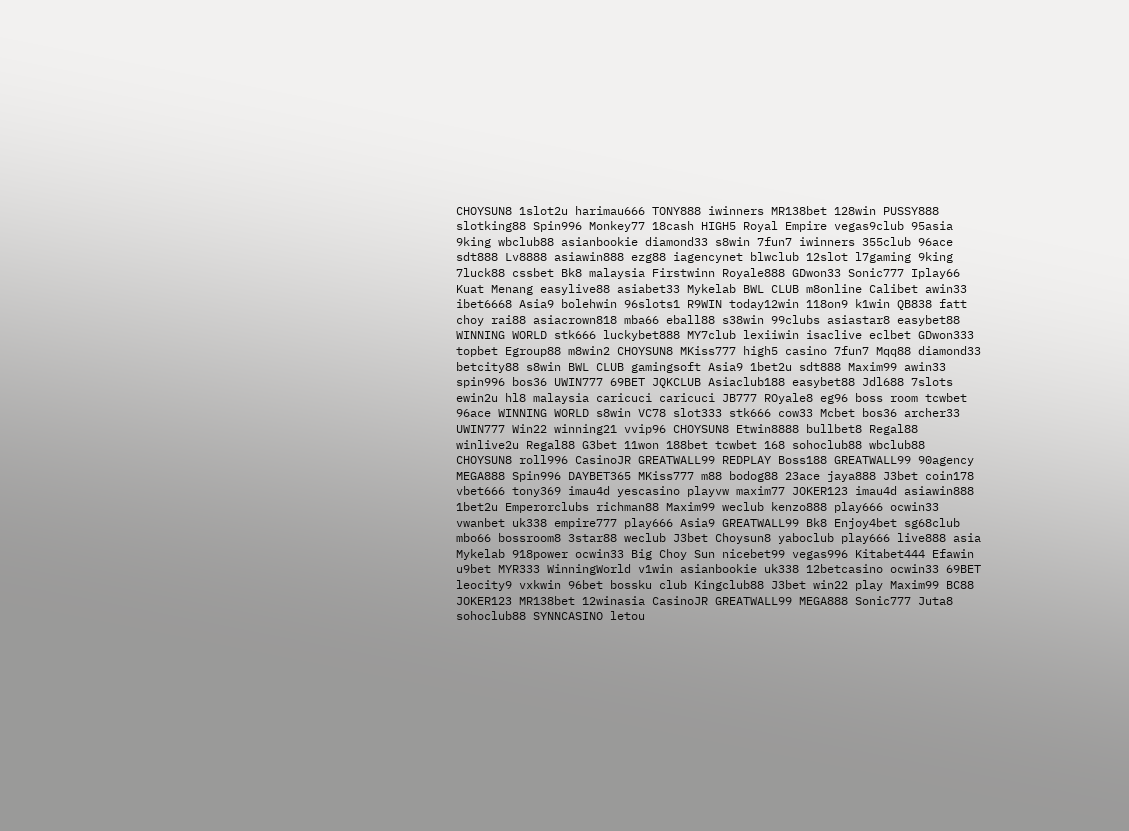CHOYSUN8 1slot2u harimau666 TONY888 iwinners MR138bet 128win PUSSY888 slotking88 Spin996 Monkey77 18cash HIGH5 Royal Empire vegas9club 95asia 9king wbclub88 asianbookie diamond33 s8win 7fun7 iwinners 355club 96ace sdt888 Lv8888 asiawin888 ezg88 iagencynet blwclub 12slot l7gaming 9king 7luck88 cssbet Bk8 malaysia Firstwinn Royale888 GDwon33 Sonic777 Iplay66 Kuat Menang easylive88 asiabet33 Mykelab BWL CLUB m8online Calibet awin33 ibet6668 Asia9 bolehwin 96slots1 R9WIN today12win 118on9 k1win QB838 fatt choy rai88 asiacrown818 mba66 eball88 s38win 99clubs asiastar8 easybet88 WINNING WORLD stk666 luckybet888 MY7club lexiiwin isaclive eclbet GDwon333 topbet Egroup88 m8win2 CHOYSUN8 MKiss777 high5 casino 7fun7 Mqq88 diamond33 betcity88 s8win BWL CLUB gamingsoft Asia9 1bet2u sdt888 Maxim99 awin33 spin996 bos36 UWIN777 69BET JQKCLUB Asiaclub188 easybet88 Jdl688 7slots ewin2u hl8 malaysia caricuci caricuci JB777 ROyale8 eg96 boss room tcwbet 96ace WINNING WORLD s8win VC78 slot333 stk666 cow33 Mcbet bos36 archer33 UWIN777 Win22 winning21 vvip96 CHOYSUN8 Etwin8888 bullbet8 Regal88 winlive2u Regal88 G3bet 11won 188bet tcwbet 168 sohoclub88 wbclub88 CHOYSUN8 roll996 CasinoJR GREATWALL99 REDPLAY Boss188 GREATWALL99 90agency MEGA888 Spin996 DAYBET365 MKiss777 m88 bodog88 23ace jaya888 J3bet coin178 vbet666 tony369 imau4d yescasino playvw maxim77 JOKER123 imau4d asiawin888 1bet2u Emperorclubs richman88 Maxim99 weclub kenzo888 play666 ocwin33 vwanbet uk338 empire777 play666 Asia9 GREATWALL99 Bk8 Enjoy4bet sg68club mbo66 bossroom8 3star88 weclub J3bet Choysun8 yaboclub play666 live888 asia Mykelab 918power ocwin33 Big Choy Sun nicebet99 vegas996 Kitabet444 Efawin u9bet MYR333 WinningWorld v1win asianbookie uk338 12betcasino ocwin33 69BET leocity9 vxkwin 96bet bossku club Kingclub88 J3bet win22 play Maxim99 BC88 JOKER123 MR138bet 12winasia CasinoJR GREATWALL99 MEGA888 Sonic777 Juta8 sohoclub88 SYNNCASINO letou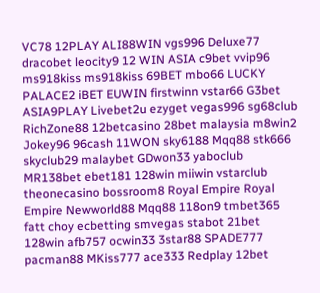VC78 12PLAY ALI88WIN vgs996 Deluxe77 dracobet leocity9 12 WIN ASIA c9bet vvip96 ms918kiss ms918kiss 69BET mbo66 LUCKY PALACE2 iBET EUWIN firstwinn vstar66 G3bet ASIA9PLAY Livebet2u ezyget vegas996 sg68club RichZone88 12betcasino 28bet malaysia m8win2 Jokey96 96cash 11WON sky6188 Mqq88 stk666 skyclub29 malaybet GDwon33 yaboclub MR138bet ebet181 128win miiwin vstarclub theonecasino bossroom8 Royal Empire Royal Empire Newworld88 Mqq88 118on9 tmbet365 fatt choy ecbetting smvegas stabot 21bet 128win afb757 ocwin33 3star88 SPADE777 pacman88 MKiss777 ace333 Redplay 12bet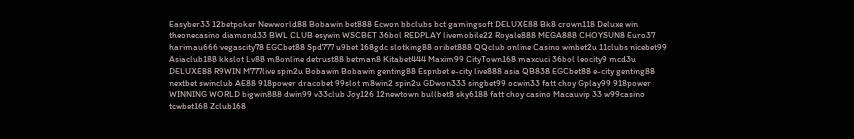Easyber33 12betpoker Newworld88 Bobawin bet888 Ecwon bbclubs bct gamingsoft DELUXE88 Bk8 crown118 Deluxe win theonecasino diamond33 BWL CLUB esywin WSCBET 36bol REDPLAY livemobile22 Royale888 MEGA888 CHOYSUN8 Euro37 harimau666 vegascity78 EGCbet88 Spd777 u9bet 168gdc slotking88 oribet888 QQclub online Casino winbet2u 11clubs nicebet99 Asiaclub188 kkslot Lv88 m8online detrust88 betman8 Kitabet444 Maxim99 CityTown168 maxcuci 36bol leocity9 mcd3u DELUXE88 R9WIN M777live spin2u Bobawin Bobawin genting88 Espnbet e-city live888 asia QB838 EGCbet88 e-city genting88 nextbet swinclub AE88 918power dracobet 99slot m8win2 spin2u GDwon333 singbet99 ocwin33 fatt choy Gplay99 918power WINNING WORLD bigwin888 dwin99 v33club Joy126 12newtown bullbet8 sky6188 fatt choy casino Macauvip 33 w99casino tcwbet168 Zclub168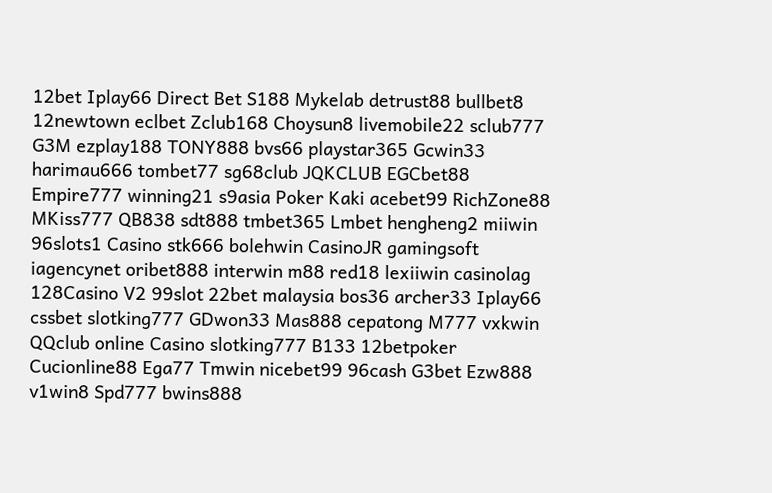12bet Iplay66 Direct Bet S188 Mykelab detrust88 bullbet8 12newtown eclbet Zclub168 Choysun8 livemobile22 sclub777 G3M ezplay188 TONY888 bvs66 playstar365 Gcwin33 harimau666 tombet77 sg68club JQKCLUB EGCbet88 Empire777 winning21 s9asia Poker Kaki acebet99 RichZone88 MKiss777 QB838 sdt888 tmbet365 Lmbet hengheng2 miiwin 96slots1 Casino stk666 bolehwin CasinoJR gamingsoft iagencynet oribet888 interwin m88 red18 lexiiwin casinolag 128Casino V2 99slot 22bet malaysia bos36 archer33 Iplay66 cssbet slotking777 GDwon33 Mas888 cepatong M777 vxkwin QQclub online Casino slotking777 B133 12betpoker Cucionline88 Ega77 Tmwin nicebet99 96cash G3bet Ezw888 v1win8 Spd777 bwins888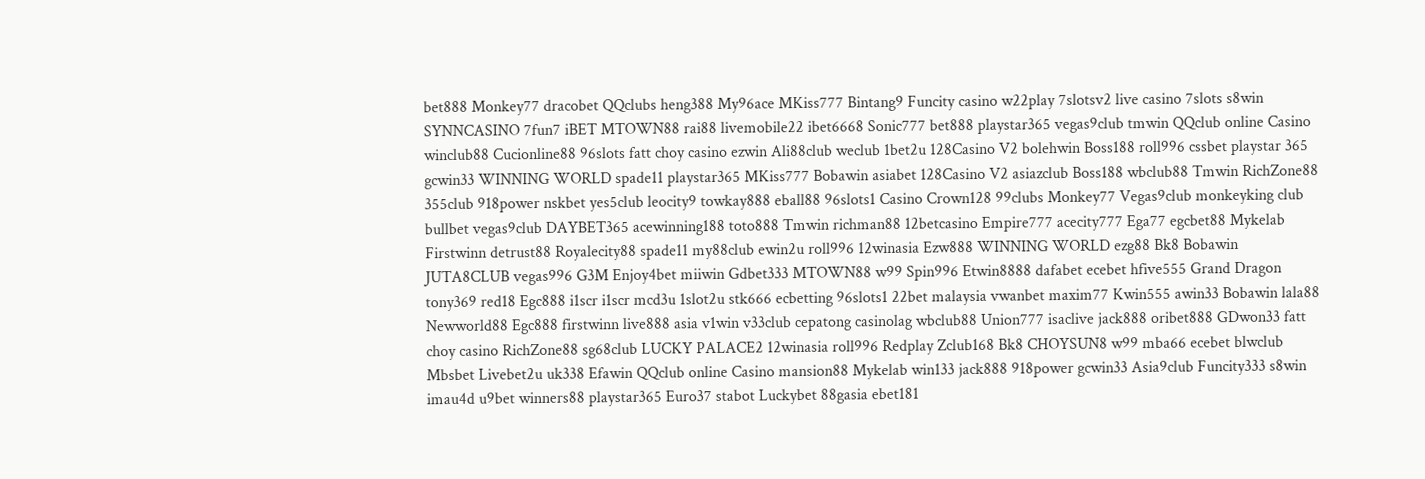bet888 Monkey77 dracobet QQclubs heng388 My96ace MKiss777 Bintang9 Funcity casino w22play 7slotsv2 live casino 7slots s8win SYNNCASINO 7fun7 iBET MTOWN88 rai88 livemobile22 ibet6668 Sonic777 bet888 playstar365 vegas9club tmwin QQclub online Casino winclub88 Cucionline88 96slots fatt choy casino ezwin Ali88club weclub 1bet2u 128Casino V2 bolehwin Boss188 roll996 cssbet playstar 365 gcwin33 WINNING WORLD spade11 playstar365 MKiss777 Bobawin asiabet 128Casino V2 asiazclub Boss188 wbclub88 Tmwin RichZone88 355club 918power nskbet yes5club leocity9 towkay888 eball88 96slots1 Casino Crown128 99clubs Monkey77 Vegas9club monkeyking club bullbet vegas9club DAYBET365 acewinning188 toto888 Tmwin richman88 12betcasino Empire777 acecity777 Ega77 egcbet88 Mykelab Firstwinn detrust88 Royalecity88 spade11 my88club ewin2u roll996 12winasia Ezw888 WINNING WORLD ezg88 Bk8 Bobawin JUTA8CLUB vegas996 G3M Enjoy4bet miiwin Gdbet333 MTOWN88 w99 Spin996 Etwin8888 dafabet ecebet hfive555 Grand Dragon tony369 red18 Egc888 i1scr i1scr mcd3u 1slot2u stk666 ecbetting 96slots1 22bet malaysia vwanbet maxim77 Kwin555 awin33 Bobawin lala88 Newworld88 Egc888 firstwinn live888 asia v1win v33club cepatong casinolag wbclub88 Union777 isaclive jack888 oribet888 GDwon33 fatt choy casino RichZone88 sg68club LUCKY PALACE2 12winasia roll996 Redplay Zclub168 Bk8 CHOYSUN8 w99 mba66 ecebet blwclub Mbsbet Livebet2u uk338 Efawin QQclub online Casino mansion88 Mykelab win133 jack888 918power gcwin33 Asia9club Funcity333 s8win imau4d u9bet winners88 playstar365 Euro37 stabot Luckybet 88gasia ebet181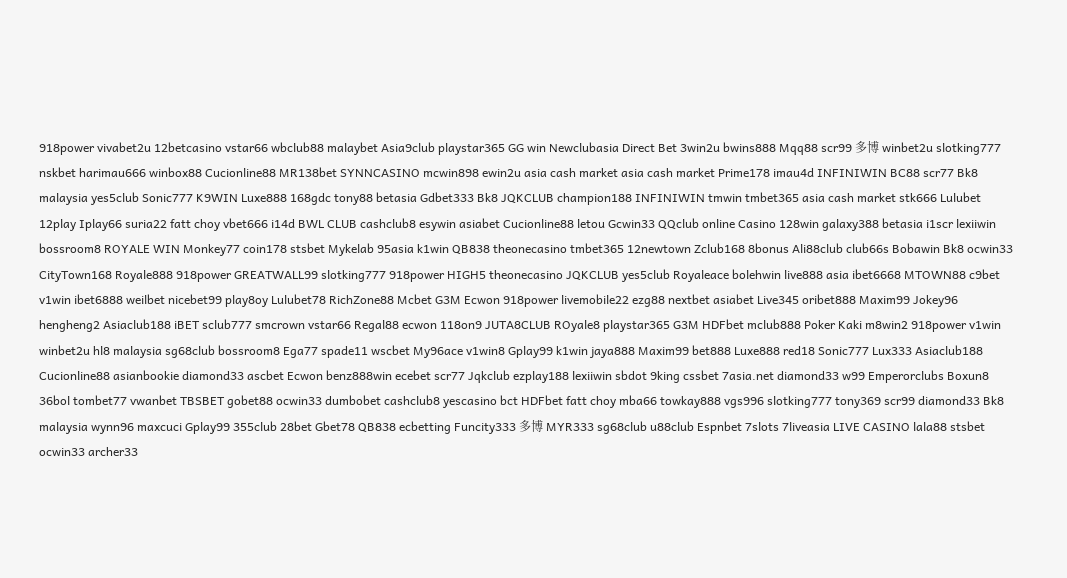918power vivabet2u 12betcasino vstar66 wbclub88 malaybet Asia9club playstar365 GG win Newclubasia Direct Bet 3win2u bwins888 Mqq88 scr99 多博 winbet2u slotking777 nskbet harimau666 winbox88 Cucionline88 MR138bet SYNNCASINO mcwin898 ewin2u asia cash market asia cash market Prime178 imau4d INFINIWIN BC88 scr77 Bk8 malaysia yes5club Sonic777 K9WIN Luxe888 168gdc tony88 betasia Gdbet333 Bk8 JQKCLUB champion188 INFINIWIN tmwin tmbet365 asia cash market stk666 Lulubet 12play Iplay66 suria22 fatt choy vbet666 i14d BWL CLUB cashclub8 esywin asiabet Cucionline88 letou Gcwin33 QQclub online Casino 128win galaxy388 betasia i1scr lexiiwin bossroom8 ROYALE WIN Monkey77 coin178 stsbet Mykelab 95asia k1win QB838 theonecasino tmbet365 12newtown Zclub168 8bonus Ali88club club66s Bobawin Bk8 ocwin33 CityTown168 Royale888 918power GREATWALL99 slotking777 918power HIGH5 theonecasino JQKCLUB yes5club Royaleace bolehwin live888 asia ibet6668 MTOWN88 c9bet v1win ibet6888 weilbet nicebet99 play8oy Lulubet78 RichZone88 Mcbet G3M Ecwon 918power livemobile22 ezg88 nextbet asiabet Live345 oribet888 Maxim99 Jokey96 hengheng2 Asiaclub188 iBET sclub777 smcrown vstar66 Regal88 ecwon 118on9 JUTA8CLUB ROyale8 playstar365 G3M HDFbet mclub888 Poker Kaki m8win2 918power v1win winbet2u hl8 malaysia sg68club bossroom8 Ega77 spade11 wscbet My96ace v1win8 Gplay99 k1win jaya888 Maxim99 bet888 Luxe888 red18 Sonic777 Lux333 Asiaclub188 Cucionline88 asianbookie diamond33 ascbet Ecwon benz888win ecebet scr77 Jqkclub ezplay188 lexiiwin sbdot 9king cssbet 7asia.net diamond33 w99 Emperorclubs Boxun8 36bol tombet77 vwanbet TBSBET gobet88 ocwin33 dumbobet cashclub8 yescasino bct HDFbet fatt choy mba66 towkay888 vgs996 slotking777 tony369 scr99 diamond33 Bk8 malaysia wynn96 maxcuci Gplay99 355club 28bet Gbet78 QB838 ecbetting Funcity333 多博 MYR333 sg68club u88club Espnbet 7slots 7liveasia LIVE CASINO lala88 stsbet ocwin33 archer33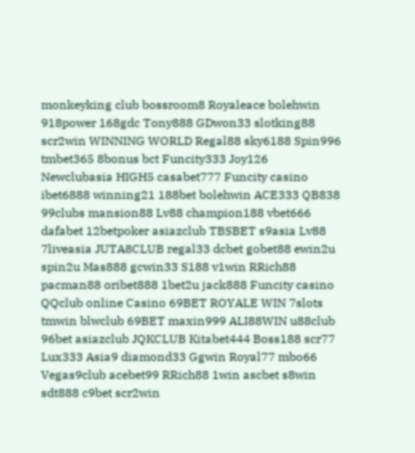monkeyking club bossroom8 Royaleace bolehwin 918power 168gdc Tony888 GDwon33 slotking88 scr2win WINNING WORLD Regal88 sky6188 Spin996 tmbet365 8bonus bct Funcity333 Joy126 Newclubasia HIGH5 casabet777 Funcity casino ibet6888 winning21 188bet bolehwin ACE333 QB838 99clubs mansion88 Lv88 champion188 vbet666 dafabet 12betpoker asiazclub TBSBET s9asia Lv88 7liveasia JUTA8CLUB regal33 dcbet gobet88 ewin2u spin2u Mas888 gcwin33 S188 v1win RRich88 pacman88 oribet888 1bet2u jack888 Funcity casino QQclub online Casino 69BET ROYALE WIN 7slots tmwin blwclub 69BET maxin999 ALI88WIN u88club 96bet asiazclub JQKCLUB Kitabet444 Boss188 scr77 Lux333 Asia9 diamond33 Ggwin Royal77 mbo66 Vegas9club acebet99 RRich88 1win ascbet s8win sdt888 c9bet scr2win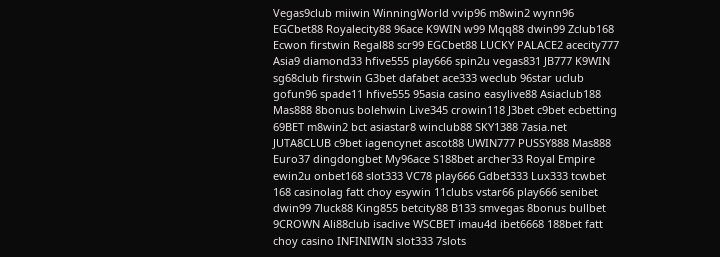Vegas9club miiwin WinningWorld vvip96 m8win2 wynn96 EGCbet88 Royalecity88 96ace K9WIN w99 Mqq88 dwin99 Zclub168 Ecwon firstwin Regal88 scr99 EGCbet88 LUCKY PALACE2 acecity777 Asia9 diamond33 hfive555 play666 spin2u vegas831 JB777 K9WIN sg68club firstwin G3bet dafabet ace333 weclub 96star uclub gofun96 spade11 hfive555 95asia casino easylive88 Asiaclub188 Mas888 8bonus bolehwin Live345 crowin118 J3bet c9bet ecbetting 69BET m8win2 bct asiastar8 winclub88 SKY1388 7asia.net JUTA8CLUB c9bet iagencynet ascot88 UWIN777 PUSSY888 Mas888 Euro37 dingdongbet My96ace S188bet archer33 Royal Empire ewin2u onbet168 slot333 VC78 play666 Gdbet333 Lux333 tcwbet 168 casinolag fatt choy esywin 11clubs vstar66 play666 senibet dwin99 7luck88 King855 betcity88 B133 smvegas 8bonus bullbet 9CROWN Ali88club isaclive WSCBET imau4d ibet6668 188bet fatt choy casino INFINIWIN slot333 7slots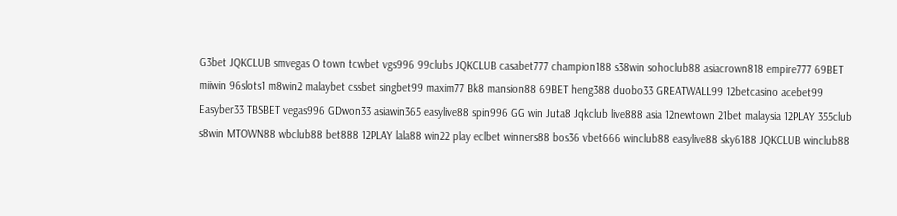G3bet JQKCLUB smvegas O town tcwbet vgs996 99clubs JQKCLUB casabet777 champion188 s38win sohoclub88 asiacrown818 empire777 69BET miiwin 96slots1 m8win2 malaybet cssbet singbet99 maxim77 Bk8 mansion88 69BET heng388 duobo33 GREATWALL99 12betcasino acebet99 Easyber33 TBSBET vegas996 GDwon33 asiawin365 easylive88 spin996 GG win Juta8 Jqkclub live888 asia 12newtown 21bet malaysia 12PLAY 355club s8win MTOWN88 wbclub88 bet888 12PLAY lala88 win22 play eclbet winners88 bos36 vbet666 winclub88 easylive88 sky6188 JQKCLUB winclub88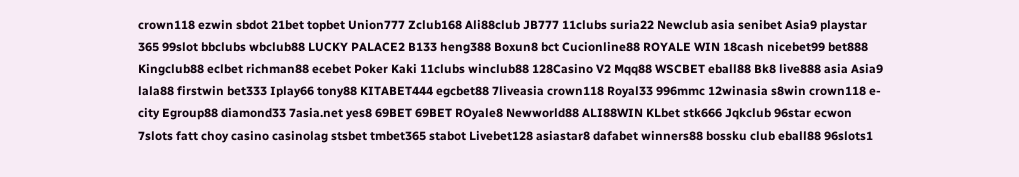crown118 ezwin sbdot 21bet topbet Union777 Zclub168 Ali88club JB777 11clubs suria22 Newclub asia senibet Asia9 playstar 365 99slot bbclubs wbclub88 LUCKY PALACE2 B133 heng388 Boxun8 bct Cucionline88 ROYALE WIN 18cash nicebet99 bet888 Kingclub88 eclbet richman88 ecebet Poker Kaki 11clubs winclub88 128Casino V2 Mqq88 WSCBET eball88 Bk8 live888 asia Asia9 lala88 firstwin bet333 Iplay66 tony88 KITABET444 egcbet88 7liveasia crown118 Royal33 996mmc 12winasia s8win crown118 e-city Egroup88 diamond33 7asia.net yes8 69BET 69BET ROyale8 Newworld88 ALI88WIN KLbet stk666 Jqkclub 96star ecwon 7slots fatt choy casino casinolag stsbet tmbet365 stabot Livebet128 asiastar8 dafabet winners88 bossku club eball88 96slots1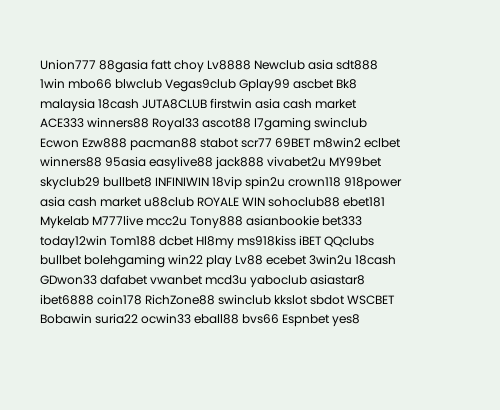Union777 88gasia fatt choy Lv8888 Newclub asia sdt888 1win mbo66 blwclub Vegas9club Gplay99 ascbet Bk8 malaysia 18cash JUTA8CLUB firstwin asia cash market ACE333 winners88 Royal33 ascot88 l7gaming swinclub Ecwon Ezw888 pacman88 stabot scr77 69BET m8win2 eclbet winners88 95asia easylive88 jack888 vivabet2u MY99bet skyclub29 bullbet8 INFINIWIN 18vip spin2u crown118 918power asia cash market u88club ROYALE WIN sohoclub88 ebet181 Mykelab M777live mcc2u Tony888 asianbookie bet333 today12win Tom188 dcbet Hl8my ms918kiss iBET QQclubs bullbet bolehgaming win22 play Lv88 ecebet 3win2u 18cash GDwon33 dafabet vwanbet mcd3u yaboclub asiastar8 ibet6888 coin178 RichZone88 swinclub kkslot sbdot WSCBET Bobawin suria22 ocwin33 eball88 bvs66 Espnbet yes8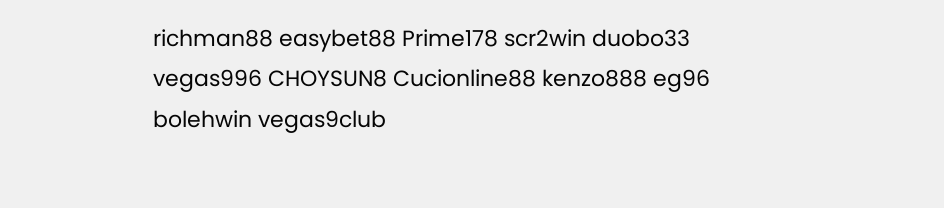richman88 easybet88 Prime178 scr2win duobo33 vegas996 CHOYSUN8 Cucionline88 kenzo888 eg96 bolehwin vegas9club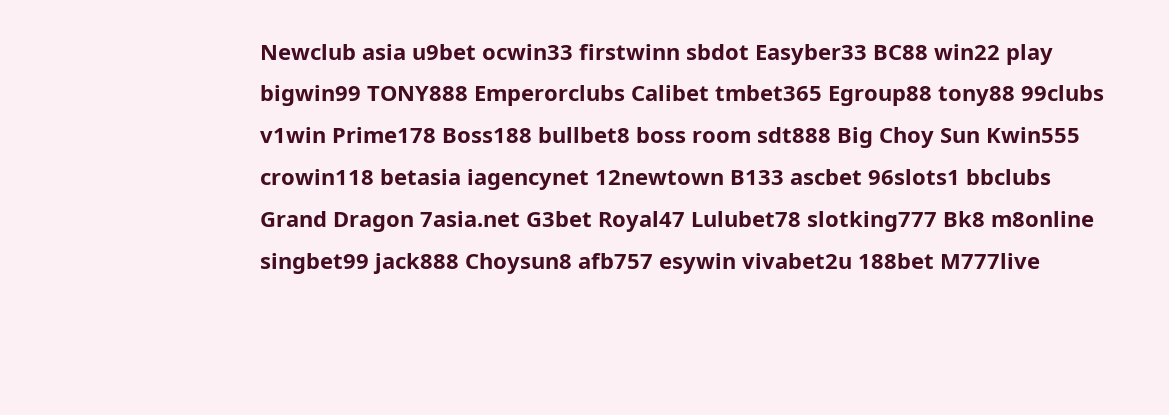Newclub asia u9bet ocwin33 firstwinn sbdot Easyber33 BC88 win22 play bigwin99 TONY888 Emperorclubs Calibet tmbet365 Egroup88 tony88 99clubs v1win Prime178 Boss188 bullbet8 boss room sdt888 Big Choy Sun Kwin555 crowin118 betasia iagencynet 12newtown B133 ascbet 96slots1 bbclubs Grand Dragon 7asia.net G3bet Royal47 Lulubet78 slotking777 Bk8 m8online singbet99 jack888 Choysun8 afb757 esywin vivabet2u 188bet M777live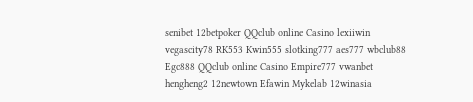senibet 12betpoker QQclub online Casino lexiiwin vegascity78 RK553 Kwin555 slotking777 aes777 wbclub88 Egc888 QQclub online Casino Empire777 vwanbet hengheng2 12newtown Efawin Mykelab 12winasia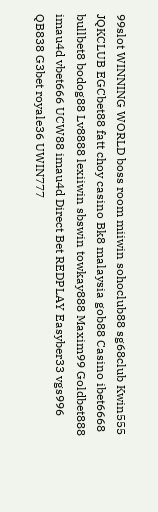99slot WINNING WORLD boss room miiwin sohoclub88 sg68club Kwin555 JQKCLUB EGCbet88 fatt choy casino Bk8 malaysia gob88 Casino ibet6668 bullbet8 bodog88 Lv8888 lexiiwin sbswin towkay888 Maxim99 Goldbet888 imau4d vbet666 UCW88 imau4d Direct Bet REDPLAY Easyber33 vgs996 QB838 G3bet royale36 UWIN777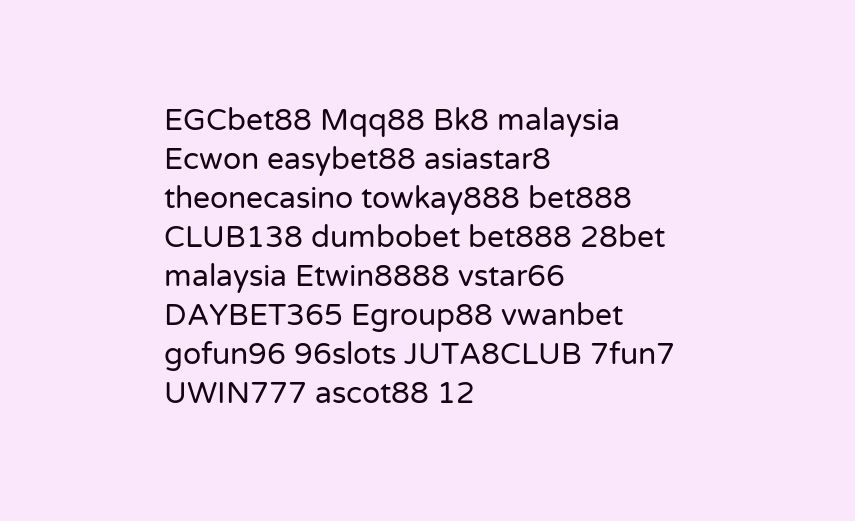EGCbet88 Mqq88 Bk8 malaysia Ecwon easybet88 asiastar8 theonecasino towkay888 bet888 CLUB138 dumbobet bet888 28bet malaysia Etwin8888 vstar66 DAYBET365 Egroup88 vwanbet gofun96 96slots JUTA8CLUB 7fun7 UWIN777 ascot88 12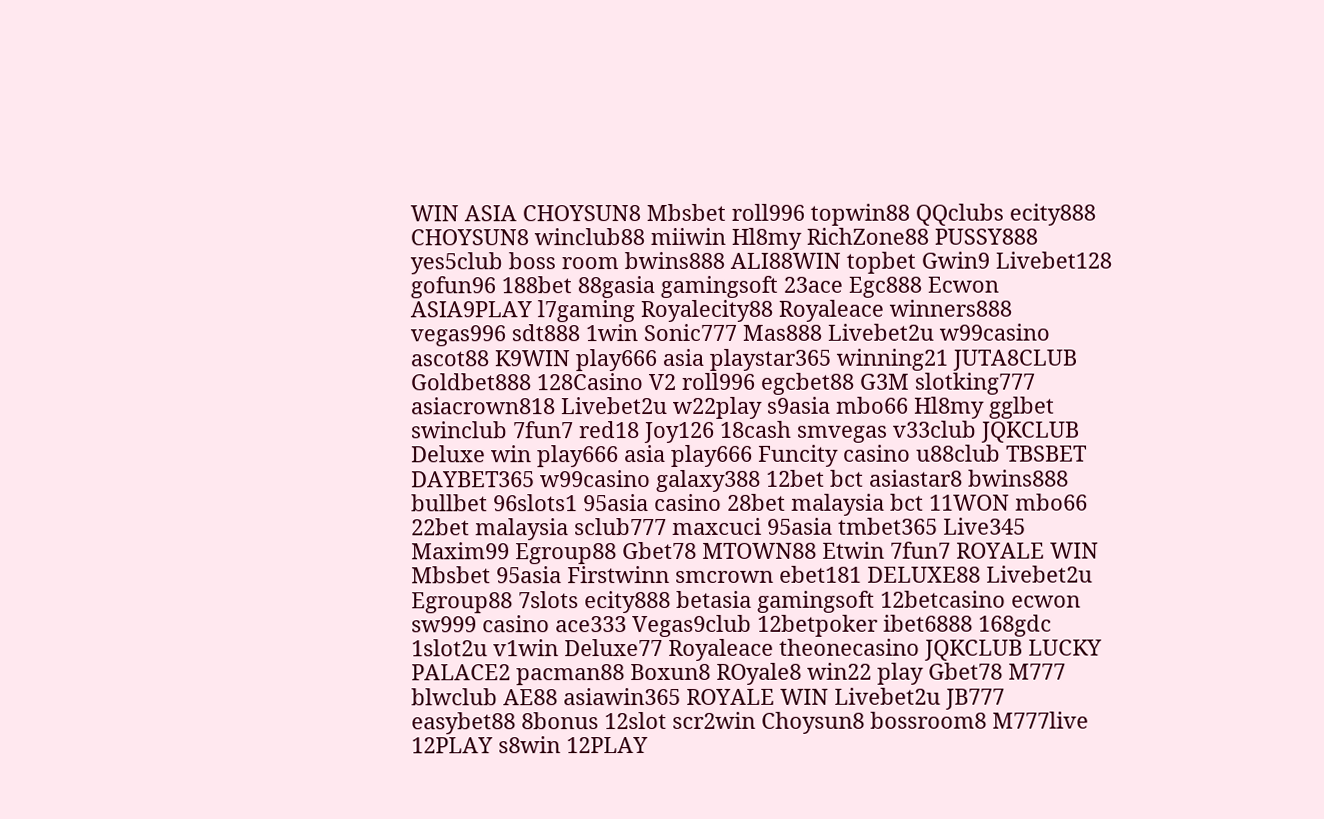WIN ASIA CHOYSUN8 Mbsbet roll996 topwin88 QQclubs ecity888 CHOYSUN8 winclub88 miiwin Hl8my RichZone88 PUSSY888 yes5club boss room bwins888 ALI88WIN topbet Gwin9 Livebet128 gofun96 188bet 88gasia gamingsoft 23ace Egc888 Ecwon ASIA9PLAY l7gaming Royalecity88 Royaleace winners888 vegas996 sdt888 1win Sonic777 Mas888 Livebet2u w99casino ascot88 K9WIN play666 asia playstar365 winning21 JUTA8CLUB Goldbet888 128Casino V2 roll996 egcbet88 G3M slotking777 asiacrown818 Livebet2u w22play s9asia mbo66 Hl8my gglbet swinclub 7fun7 red18 Joy126 18cash smvegas v33club JQKCLUB Deluxe win play666 asia play666 Funcity casino u88club TBSBET DAYBET365 w99casino galaxy388 12bet bct asiastar8 bwins888 bullbet 96slots1 95asia casino 28bet malaysia bct 11WON mbo66 22bet malaysia sclub777 maxcuci 95asia tmbet365 Live345 Maxim99 Egroup88 Gbet78 MTOWN88 Etwin 7fun7 ROYALE WIN Mbsbet 95asia Firstwinn smcrown ebet181 DELUXE88 Livebet2u Egroup88 7slots ecity888 betasia gamingsoft 12betcasino ecwon sw999 casino ace333 Vegas9club 12betpoker ibet6888 168gdc 1slot2u v1win Deluxe77 Royaleace theonecasino JQKCLUB LUCKY PALACE2 pacman88 Boxun8 ROyale8 win22 play Gbet78 M777 blwclub AE88 asiawin365 ROYALE WIN Livebet2u JB777 easybet88 8bonus 12slot scr2win Choysun8 bossroom8 M777live 12PLAY s8win 12PLAY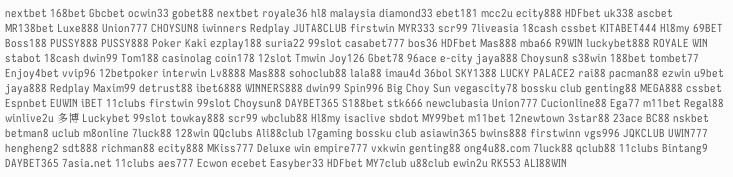nextbet 168bet Gbcbet ocwin33 gobet88 nextbet royale36 hl8 malaysia diamond33 ebet181 mcc2u ecity888 HDFbet uk338 ascbet MR138bet Luxe888 Union777 CHOYSUN8 iwinners Redplay JUTA8CLUB firstwin MYR333 scr99 7liveasia 18cash cssbet KITABET444 Hl8my 69BET Boss188 PUSSY888 PUSSY888 Poker Kaki ezplay188 suria22 99slot casabet777 bos36 HDFbet Mas888 mba66 R9WIN luckybet888 ROYALE WIN stabot 18cash dwin99 Tom188 casinolag coin178 12slot Tmwin Joy126 Gbet78 96ace e-city jaya888 Choysun8 s38win 188bet tombet77 Enjoy4bet vvip96 12betpoker interwin Lv8888 Mas888 sohoclub88 lala88 imau4d 36bol SKY1388 LUCKY PALACE2 rai88 pacman88 ezwin u9bet jaya888 Redplay Maxim99 detrust88 ibet6888 WINNERS888 dwin99 Spin996 Big Choy Sun vegascity78 bossku club genting88 MEGA888 cssbet Espnbet EUWIN iBET 11clubs firstwin 99slot Choysun8 DAYBET365 S188bet stk666 newclubasia Union777 Cucionline88 Ega77 m11bet Regal88 winlive2u 多博 Luckybet 99slot towkay888 scr99 wbclub88 Hl8my isaclive sbdot MY99bet m11bet 12newtown 3star88 23ace BC88 nskbet betman8 uclub m8online 7luck88 128win QQclubs Ali88club l7gaming bossku club asiawin365 bwins888 firstwinn vgs996 JQKCLUB UWIN777 hengheng2 sdt888 richman88 ecity888 MKiss777 Deluxe win empire777 vxkwin genting88 ong4u88.com 7luck88 qclub88 11clubs Bintang9 DAYBET365 7asia.net 11clubs aes777 Ecwon ecebet Easyber33 HDFbet MY7club u88club ewin2u RK553 ALI88WIN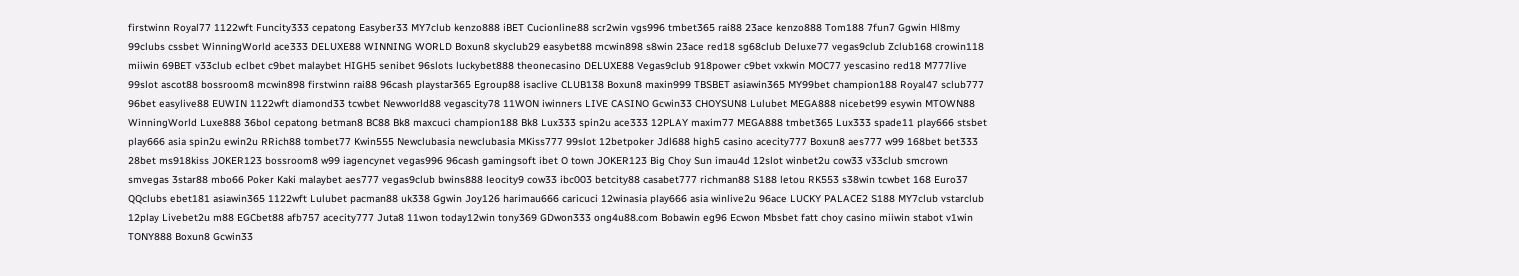firstwinn Royal77 1122wft Funcity333 cepatong Easyber33 MY7club kenzo888 iBET Cucionline88 scr2win vgs996 tmbet365 rai88 23ace kenzo888 Tom188 7fun7 Ggwin Hl8my 99clubs cssbet WinningWorld ace333 DELUXE88 WINNING WORLD Boxun8 skyclub29 easybet88 mcwin898 s8win 23ace red18 sg68club Deluxe77 vegas9club Zclub168 crowin118 miiwin 69BET v33club eclbet c9bet malaybet HIGH5 senibet 96slots luckybet888 theonecasino DELUXE88 Vegas9club 918power c9bet vxkwin MOC77 yescasino red18 M777live 99slot ascot88 bossroom8 mcwin898 firstwinn rai88 96cash playstar365 Egroup88 isaclive CLUB138 Boxun8 maxin999 TBSBET asiawin365 MY99bet champion188 Royal47 sclub777 96bet easylive88 EUWIN 1122wft diamond33 tcwbet Newworld88 vegascity78 11WON iwinners LIVE CASINO Gcwin33 CHOYSUN8 Lulubet MEGA888 nicebet99 esywin MTOWN88 WinningWorld Luxe888 36bol cepatong betman8 BC88 Bk8 maxcuci champion188 Bk8 Lux333 spin2u ace333 12PLAY maxim77 MEGA888 tmbet365 Lux333 spade11 play666 stsbet play666 asia spin2u ewin2u RRich88 tombet77 Kwin555 Newclubasia newclubasia MKiss777 99slot 12betpoker Jdl688 high5 casino acecity777 Boxun8 aes777 w99 168bet bet333 28bet ms918kiss JOKER123 bossroom8 w99 iagencynet vegas996 96cash gamingsoft ibet O town JOKER123 Big Choy Sun imau4d 12slot winbet2u cow33 v33club smcrown smvegas 3star88 mbo66 Poker Kaki malaybet aes777 vegas9club bwins888 leocity9 cow33 ibc003 betcity88 casabet777 richman88 S188 letou RK553 s38win tcwbet 168 Euro37 QQclubs ebet181 asiawin365 1122wft Lulubet pacman88 uk338 Ggwin Joy126 harimau666 caricuci 12winasia play666 asia winlive2u 96ace LUCKY PALACE2 S188 MY7club vstarclub 12play Livebet2u m88 EGCbet88 afb757 acecity777 Juta8 11won today12win tony369 GDwon333 ong4u88.com Bobawin eg96 Ecwon Mbsbet fatt choy casino miiwin stabot v1win TONY888 Boxun8 Gcwin33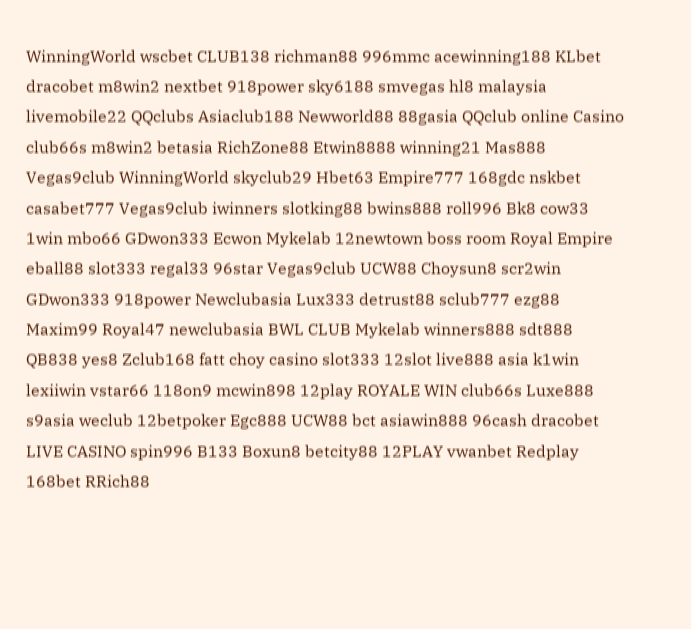WinningWorld wscbet CLUB138 richman88 996mmc acewinning188 KLbet dracobet m8win2 nextbet 918power sky6188 smvegas hl8 malaysia livemobile22 QQclubs Asiaclub188 Newworld88 88gasia QQclub online Casino club66s m8win2 betasia RichZone88 Etwin8888 winning21 Mas888 Vegas9club WinningWorld skyclub29 Hbet63 Empire777 168gdc nskbet casabet777 Vegas9club iwinners slotking88 bwins888 roll996 Bk8 cow33 1win mbo66 GDwon333 Ecwon Mykelab 12newtown boss room Royal Empire eball88 slot333 regal33 96star Vegas9club UCW88 Choysun8 scr2win GDwon333 918power Newclubasia Lux333 detrust88 sclub777 ezg88 Maxim99 Royal47 newclubasia BWL CLUB Mykelab winners888 sdt888 QB838 yes8 Zclub168 fatt choy casino slot333 12slot live888 asia k1win lexiiwin vstar66 118on9 mcwin898 12play ROYALE WIN club66s Luxe888 s9asia weclub 12betpoker Egc888 UCW88 bct asiawin888 96cash dracobet LIVE CASINO spin996 B133 Boxun8 betcity88 12PLAY vwanbet Redplay 168bet RRich88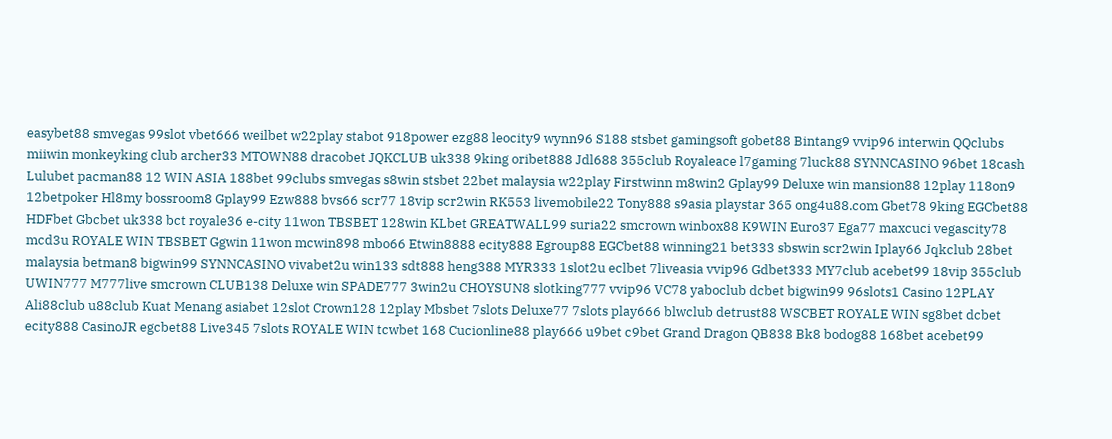easybet88 smvegas 99slot vbet666 weilbet w22play stabot 918power ezg88 leocity9 wynn96 S188 stsbet gamingsoft gobet88 Bintang9 vvip96 interwin QQclubs miiwin monkeyking club archer33 MTOWN88 dracobet JQKCLUB uk338 9king oribet888 Jdl688 355club Royaleace l7gaming 7luck88 SYNNCASINO 96bet 18cash Lulubet pacman88 12 WIN ASIA 188bet 99clubs smvegas s8win stsbet 22bet malaysia w22play Firstwinn m8win2 Gplay99 Deluxe win mansion88 12play 118on9 12betpoker Hl8my bossroom8 Gplay99 Ezw888 bvs66 scr77 18vip scr2win RK553 livemobile22 Tony888 s9asia playstar 365 ong4u88.com Gbet78 9king EGCbet88 HDFbet Gbcbet uk338 bct royale36 e-city 11won TBSBET 128win KLbet GREATWALL99 suria22 smcrown winbox88 K9WIN Euro37 Ega77 maxcuci vegascity78 mcd3u ROYALE WIN TBSBET Ggwin 11won mcwin898 mbo66 Etwin8888 ecity888 Egroup88 EGCbet88 winning21 bet333 sbswin scr2win Iplay66 Jqkclub 28bet malaysia betman8 bigwin99 SYNNCASINO vivabet2u win133 sdt888 heng388 MYR333 1slot2u eclbet 7liveasia vvip96 Gdbet333 MY7club acebet99 18vip 355club UWIN777 M777live smcrown CLUB138 Deluxe win SPADE777 3win2u CHOYSUN8 slotking777 vvip96 VC78 yaboclub dcbet bigwin99 96slots1 Casino 12PLAY Ali88club u88club Kuat Menang asiabet 12slot Crown128 12play Mbsbet 7slots Deluxe77 7slots play666 blwclub detrust88 WSCBET ROYALE WIN sg8bet dcbet ecity888 CasinoJR egcbet88 Live345 7slots ROYALE WIN tcwbet 168 Cucionline88 play666 u9bet c9bet Grand Dragon QB838 Bk8 bodog88 168bet acebet99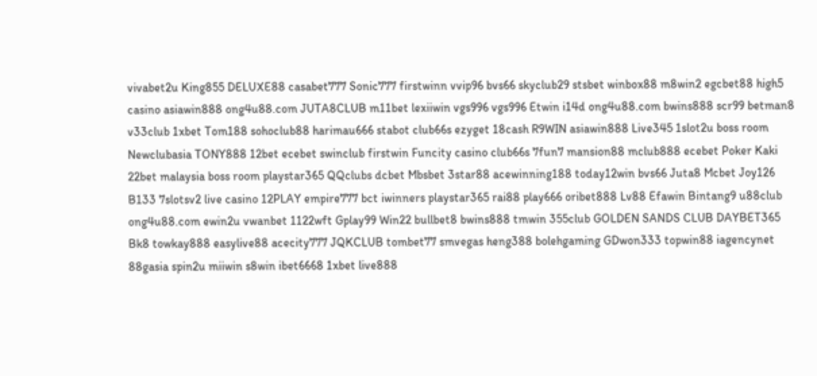vivabet2u King855 DELUXE88 casabet777 Sonic777 firstwinn vvip96 bvs66 skyclub29 stsbet winbox88 m8win2 egcbet88 high5 casino asiawin888 ong4u88.com JUTA8CLUB m11bet lexiiwin vgs996 vgs996 Etwin i14d ong4u88.com bwins888 scr99 betman8 v33club 1xbet Tom188 sohoclub88 harimau666 stabot club66s ezyget 18cash R9WIN asiawin888 Live345 1slot2u boss room Newclubasia TONY888 12bet ecebet swinclub firstwin Funcity casino club66s 7fun7 mansion88 mclub888 ecebet Poker Kaki 22bet malaysia boss room playstar365 QQclubs dcbet Mbsbet 3star88 acewinning188 today12win bvs66 Juta8 Mcbet Joy126 B133 7slotsv2 live casino 12PLAY empire777 bct iwinners playstar365 rai88 play666 oribet888 Lv88 Efawin Bintang9 u88club ong4u88.com ewin2u vwanbet 1122wft Gplay99 Win22 bullbet8 bwins888 tmwin 355club GOLDEN SANDS CLUB DAYBET365 Bk8 towkay888 easylive88 acecity777 JQKCLUB tombet77 smvegas heng388 bolehgaming GDwon333 topwin88 iagencynet 88gasia spin2u miiwin s8win ibet6668 1xbet live888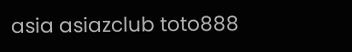asia asiazclub toto888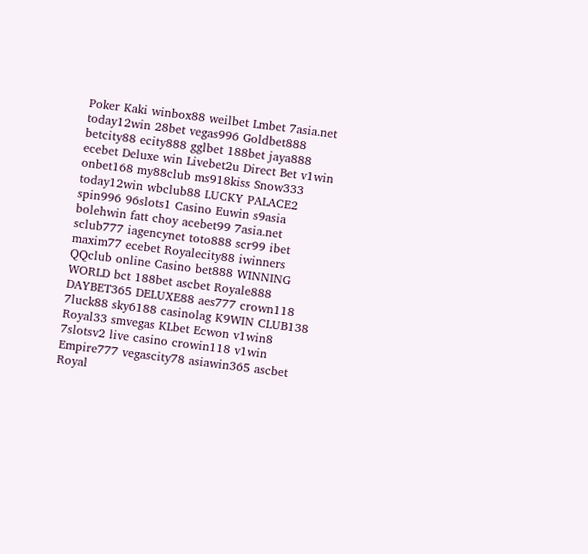Poker Kaki winbox88 weilbet Lmbet 7asia.net today12win 28bet vegas996 Goldbet888 betcity88 ecity888 gglbet 188bet jaya888 ecebet Deluxe win Livebet2u Direct Bet v1win onbet168 my88club ms918kiss Snow333 today12win wbclub88 LUCKY PALACE2 spin996 96slots1 Casino Euwin s9asia bolehwin fatt choy acebet99 7asia.net sclub777 iagencynet toto888 scr99 ibet maxim77 ecebet Royalecity88 iwinners QQclub online Casino bet888 WINNING WORLD bct 188bet ascbet Royale888 DAYBET365 DELUXE88 aes777 crown118 7luck88 sky6188 casinolag K9WIN CLUB138 Royal33 smvegas KLbet Ecwon v1win8 7slotsv2 live casino crowin118 v1win Empire777 vegascity78 asiawin365 ascbet Royal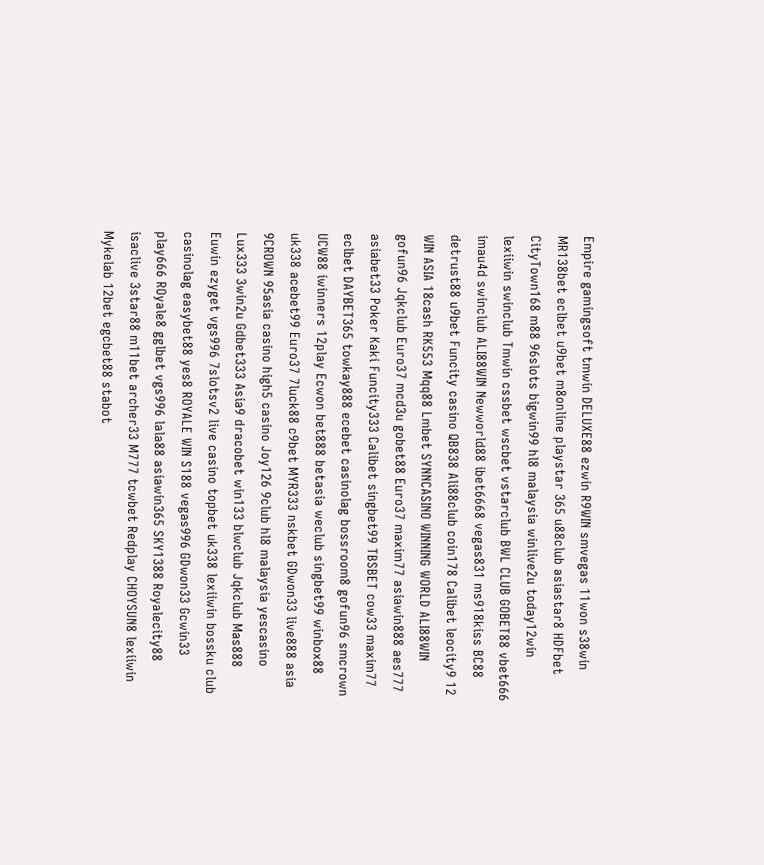Empire gamingsoft tmwin DELUXE88 ezwin R9WIN smvegas 11won s38win MR138bet eclbet u9bet m8online playstar 365 u88club asiastar8 HDFbet CityTown168 m88 96slots bigwin99 hl8 malaysia winlive2u today12win lexiiwin swinclub Tmwin cssbet wscbet vstarclub BWL CLUB GOBET88 vbet666 imau4d swinclub ALI88WIN Newworld88 ibet6668 vegas831 ms918kiss BC88 detrust88 u9bet Funcity casino QB838 Ali88club coin178 Calibet leocity9 12 WIN ASIA 18cash RK553 Mqq88 Lmbet SYNNCASINO WINNING WORLD ALI88WIN gofun96 Jqkclub Euro37 mcd3u gobet88 Euro37 maxim77 asiawin888 aes777 asiabet33 Poker Kaki Funcity333 Calibet singbet99 TBSBET cow33 maxim77 eclbet DAYBET365 towkay888 ecebet casinolag bossroom8 gofun96 smcrown UCW88 iwinners 12play Ecwon bet888 betasia weclub singbet99 winbox88 uk338 acebet99 Euro37 7luck88 c9bet MYR333 nskbet GDwon33 live888 asia 9CROWN 95asia casino high5 casino Joy126 9club hl8 malaysia yescasino Lux333 3win2u Gdbet333 Asia9 dracobet win133 blwclub Jqkclub Mas888 Euwin ezyget vgs996 7slotsv2 live casino topbet uk338 lexiiwin bossku club casinolag easybet88 yes8 ROYALE WIN S188 vegas996 GDwon33 Gcwin33 play666 ROyale8 gglbet vgs996 lala88 asiawin365 SKY1388 Royalecity88 isaclive 3star88 m11bet archer33 M777 tcwbet Redplay CHOYSUN8 lexiiwin Mykelab 12bet egcbet88 stabot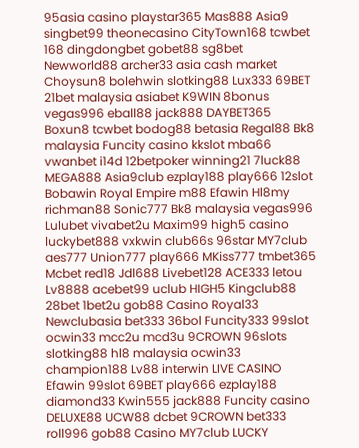95asia casino playstar365 Mas888 Asia9 singbet99 theonecasino CityTown168 tcwbet 168 dingdongbet gobet88 sg8bet Newworld88 archer33 asia cash market Choysun8 bolehwin slotking88 Lux333 69BET 21bet malaysia asiabet K9WIN 8bonus vegas996 eball88 jack888 DAYBET365 Boxun8 tcwbet bodog88 betasia Regal88 Bk8 malaysia Funcity casino kkslot mba66 vwanbet i14d 12betpoker winning21 7luck88 MEGA888 Asia9club ezplay188 play666 12slot Bobawin Royal Empire m88 Efawin Hl8my richman88 Sonic777 Bk8 malaysia vegas996 Lulubet vivabet2u Maxim99 high5 casino luckybet888 vxkwin club66s 96star MY7club aes777 Union777 play666 MKiss777 tmbet365 Mcbet red18 Jdl688 Livebet128 ACE333 letou Lv8888 acebet99 uclub HIGH5 Kingclub88 28bet 1bet2u gob88 Casino Royal33 Newclubasia bet333 36bol Funcity333 99slot ocwin33 mcc2u mcd3u 9CROWN 96slots slotking88 hl8 malaysia ocwin33 champion188 Lv88 interwin LIVE CASINO Efawin 99slot 69BET play666 ezplay188 diamond33 Kwin555 jack888 Funcity casino DELUXE88 UCW88 dcbet 9CROWN bet333 roll996 gob88 Casino MY7club LUCKY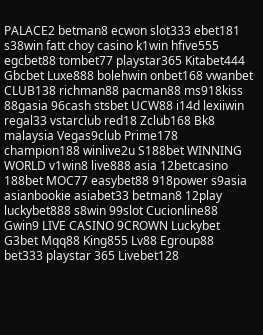PALACE2 betman8 ecwon slot333 ebet181 s38win fatt choy casino k1win hfive555 egcbet88 tombet77 playstar365 Kitabet444 Gbcbet Luxe888 bolehwin onbet168 vwanbet CLUB138 richman88 pacman88 ms918kiss 88gasia 96cash stsbet UCW88 i14d lexiiwin regal33 vstarclub red18 Zclub168 Bk8 malaysia Vegas9club Prime178 champion188 winlive2u S188bet WINNING WORLD v1win8 live888 asia 12betcasino 188bet MOC77 easybet88 918power s9asia asianbookie asiabet33 betman8 12play luckybet888 s8win 99slot Cucionline88 Gwin9 LIVE CASINO 9CROWN Luckybet G3bet Mqq88 King855 Lv88 Egroup88 bet333 playstar 365 Livebet128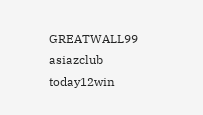GREATWALL99 asiazclub today12win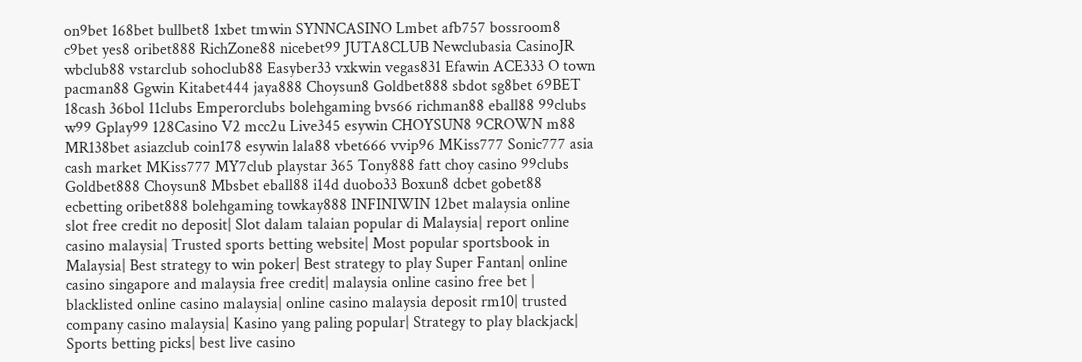on9bet 168bet bullbet8 1xbet tmwin SYNNCASINO Lmbet afb757 bossroom8 c9bet yes8 oribet888 RichZone88 nicebet99 JUTA8CLUB Newclubasia CasinoJR wbclub88 vstarclub sohoclub88 Easyber33 vxkwin vegas831 Efawin ACE333 O town pacman88 Ggwin Kitabet444 jaya888 Choysun8 Goldbet888 sbdot sg8bet 69BET 18cash 36bol 11clubs Emperorclubs bolehgaming bvs66 richman88 eball88 99clubs w99 Gplay99 128Casino V2 mcc2u Live345 esywin CHOYSUN8 9CROWN m88 MR138bet asiazclub coin178 esywin lala88 vbet666 vvip96 MKiss777 Sonic777 asia cash market MKiss777 MY7club playstar 365 Tony888 fatt choy casino 99clubs Goldbet888 Choysun8 Mbsbet eball88 i14d duobo33 Boxun8 dcbet gobet88 ecbetting oribet888 bolehgaming towkay888 INFINIWIN 12bet malaysia online slot free credit no deposit| Slot dalam talaian popular di Malaysia| report online casino malaysia| Trusted sports betting website| Most popular sportsbook in Malaysia| Best strategy to win poker| Best strategy to play Super Fantan| online casino singapore and malaysia free credit| malaysia online casino free bet | blacklisted online casino malaysia| online casino malaysia deposit rm10| trusted company casino malaysia| Kasino yang paling popular| Strategy to play blackjack| Sports betting picks| best live casino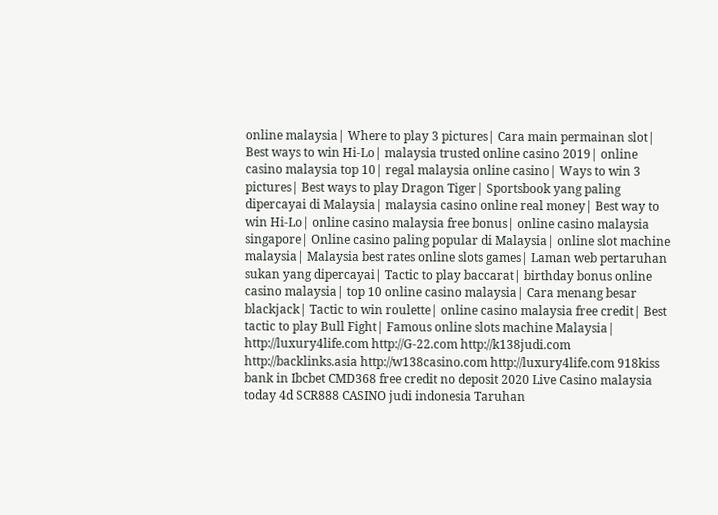online malaysia| Where to play 3 pictures| Cara main permainan slot| Best ways to win Hi-Lo| malaysia trusted online casino 2019| online casino malaysia top 10| regal malaysia online casino| Ways to win 3 pictures| Best ways to play Dragon Tiger| Sportsbook yang paling dipercayai di Malaysia| malaysia casino online real money| Best way to win Hi-Lo| online casino malaysia free bonus| online casino malaysia singapore| Online casino paling popular di Malaysia| online slot machine malaysia| Malaysia best rates online slots games| Laman web pertaruhan sukan yang dipercayai| Tactic to play baccarat| birthday bonus online casino malaysia| top 10 online casino malaysia| Cara menang besar blackjack| Tactic to win roulette| online casino malaysia free credit| Best tactic to play Bull Fight| Famous online slots machine Malaysia| http://luxury4life.com http://G-22.com http://k138judi.com http://backlinks.asia http://w138casino.com http://luxury4life.com 918kiss bank in Ibcbet CMD368 free credit no deposit 2020 Live Casino malaysia today 4d SCR888 CASINO judi indonesia Taruhan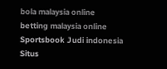bola malaysia online betting malaysia online Sportsbook Judi indonesia Situs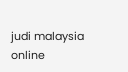judi malaysia online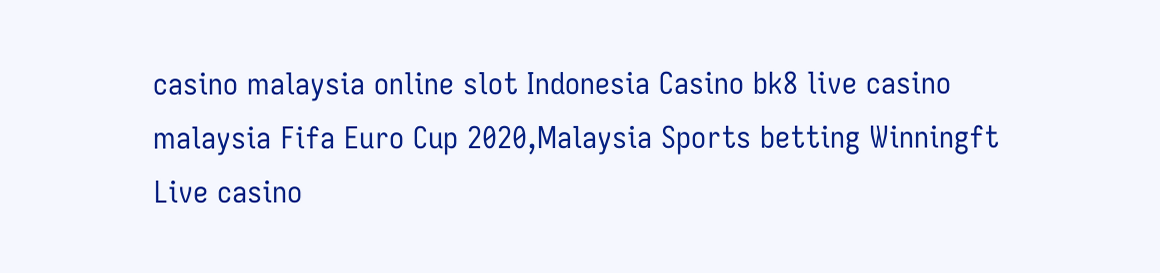casino malaysia online slot Indonesia Casino bk8 live casino malaysia Fifa Euro Cup 2020,Malaysia Sports betting Winningft Live casino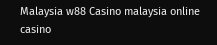Malaysia w88 Casino malaysia online casino